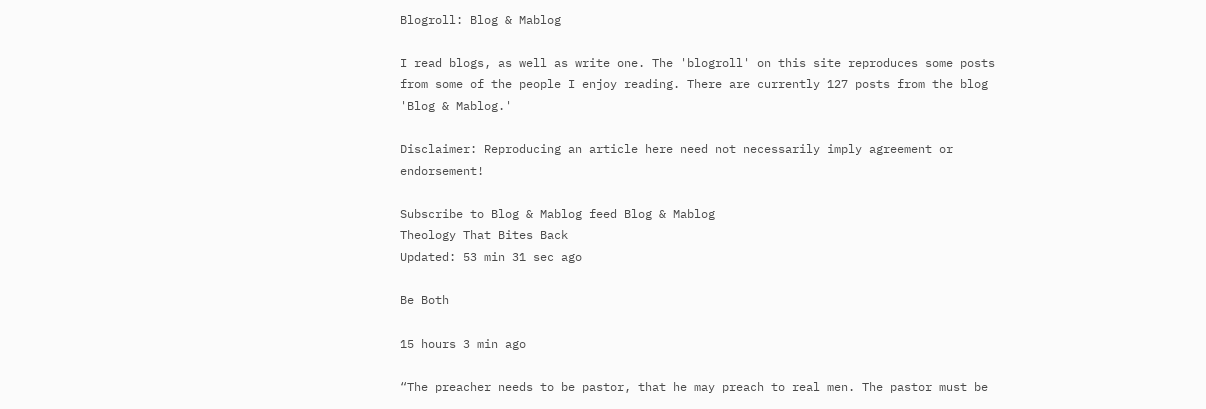Blogroll: Blog & Mablog

I read blogs, as well as write one. The 'blogroll' on this site reproduces some posts from some of the people I enjoy reading. There are currently 127 posts from the blog 'Blog & Mablog.'

Disclaimer: Reproducing an article here need not necessarily imply agreement or endorsement!

Subscribe to Blog & Mablog feed Blog & Mablog
Theology That Bites Back
Updated: 53 min 31 sec ago

Be Both

15 hours 3 min ago

“The preacher needs to be pastor, that he may preach to real men. The pastor must be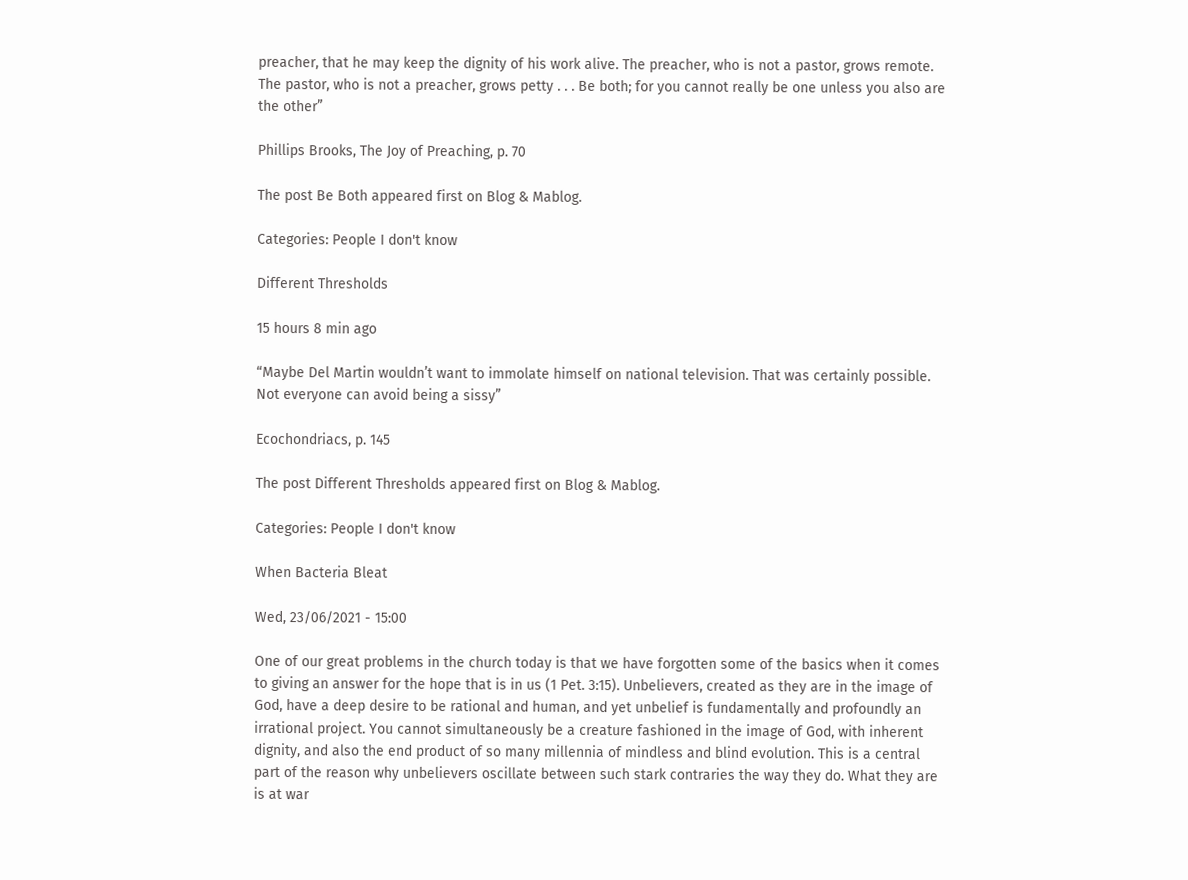preacher, that he may keep the dignity of his work alive. The preacher, who is not a pastor, grows remote. The pastor, who is not a preacher, grows petty . . . Be both; for you cannot really be one unless you also are the other”

Phillips Brooks, The Joy of Preaching, p. 70

The post Be Both appeared first on Blog & Mablog.

Categories: People I don't know

Different Thresholds

15 hours 8 min ago

“Maybe Del Martin wouldn’t want to immolate himself on national television. That was certainly possible. Not everyone can avoid being a sissy”

Ecochondriacs, p. 145

The post Different Thresholds appeared first on Blog & Mablog.

Categories: People I don't know

When Bacteria Bleat

Wed, 23/06/2021 - 15:00

One of our great problems in the church today is that we have forgotten some of the basics when it comes to giving an answer for the hope that is in us (1 Pet. 3:15). Unbelievers, created as they are in the image of God, have a deep desire to be rational and human, and yet unbelief is fundamentally and profoundly an irrational project. You cannot simultaneously be a creature fashioned in the image of God, with inherent dignity, and also the end product of so many millennia of mindless and blind evolution. This is a central part of the reason why unbelievers oscillate between such stark contraries the way they do. What they are is at war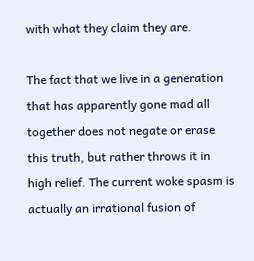with what they claim they are.

The fact that we live in a generation that has apparently gone mad all together does not negate or erase this truth, but rather throws it in high relief. The current woke spasm is actually an irrational fusion of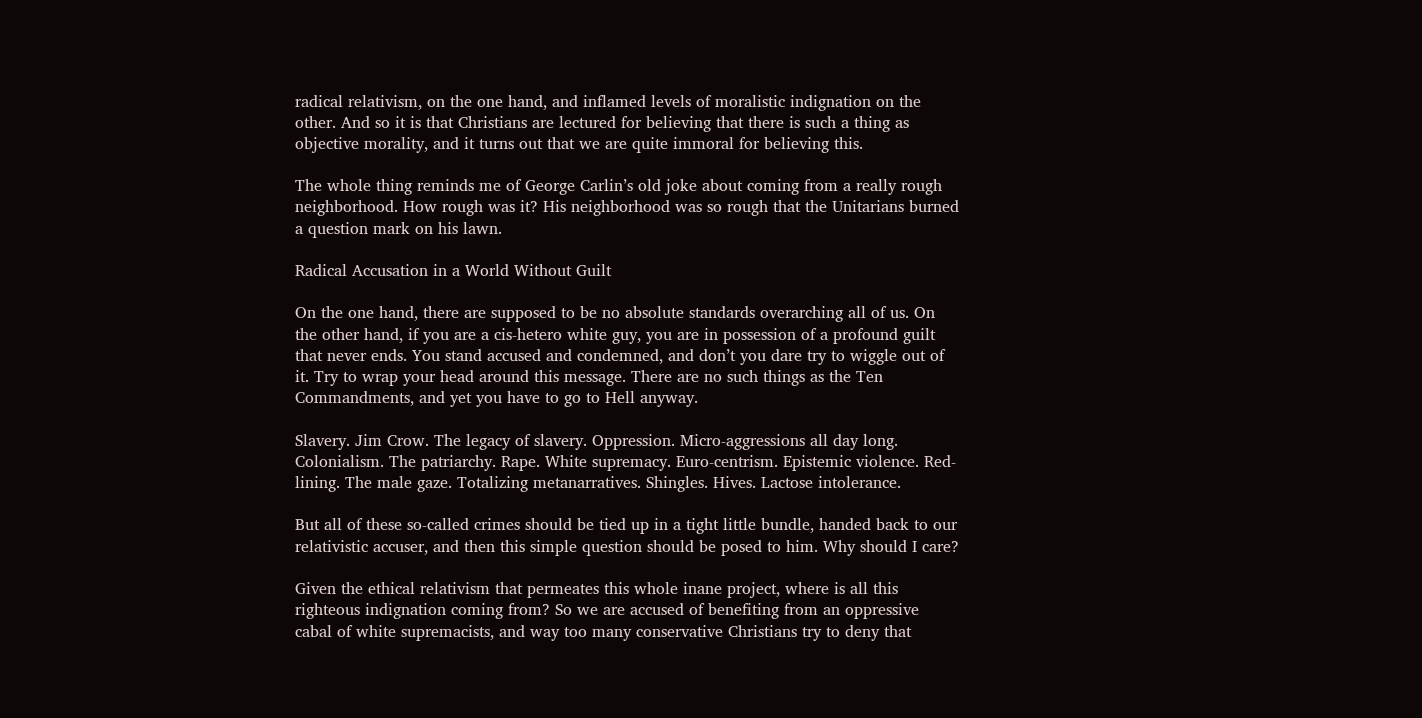radical relativism, on the one hand, and inflamed levels of moralistic indignation on the other. And so it is that Christians are lectured for believing that there is such a thing as objective morality, and it turns out that we are quite immoral for believing this.

The whole thing reminds me of George Carlin’s old joke about coming from a really rough neighborhood. How rough was it? His neighborhood was so rough that the Unitarians burned a question mark on his lawn.

Radical Accusation in a World Without Guilt

On the one hand, there are supposed to be no absolute standards overarching all of us. On the other hand, if you are a cis-hetero white guy, you are in possession of a profound guilt that never ends. You stand accused and condemned, and don’t you dare try to wiggle out of it. Try to wrap your head around this message. There are no such things as the Ten Commandments, and yet you have to go to Hell anyway.

Slavery. Jim Crow. The legacy of slavery. Oppression. Micro-aggressions all day long. Colonialism. The patriarchy. Rape. White supremacy. Euro-centrism. Epistemic violence. Red-lining. The male gaze. Totalizing metanarratives. Shingles. Hives. Lactose intolerance.

But all of these so-called crimes should be tied up in a tight little bundle, handed back to our relativistic accuser, and then this simple question should be posed to him. Why should I care?

Given the ethical relativism that permeates this whole inane project, where is all this righteous indignation coming from? So we are accused of benefiting from an oppressive cabal of white supremacists, and way too many conservative Christians try to deny that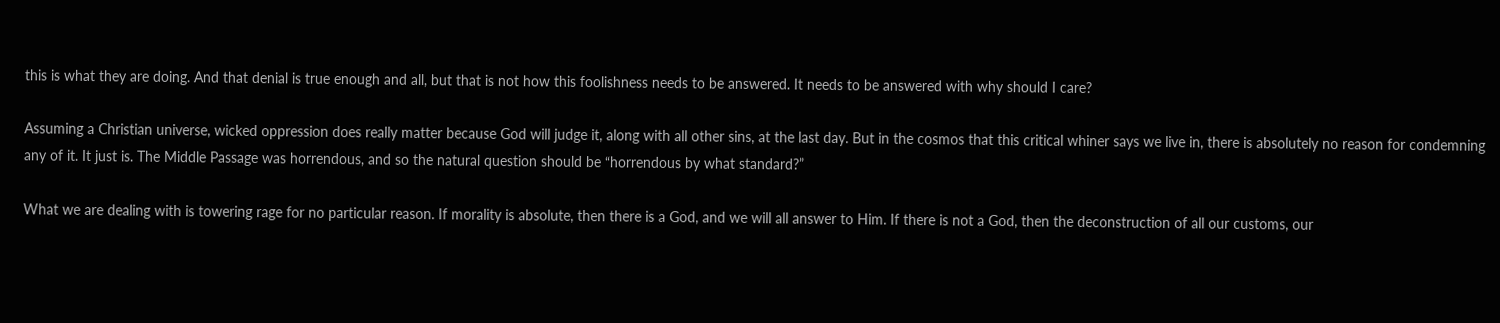this is what they are doing. And that denial is true enough and all, but that is not how this foolishness needs to be answered. It needs to be answered with why should I care?

Assuming a Christian universe, wicked oppression does really matter because God will judge it, along with all other sins, at the last day. But in the cosmos that this critical whiner says we live in, there is absolutely no reason for condemning any of it. It just is. The Middle Passage was horrendous, and so the natural question should be “horrendous by what standard?”

What we are dealing with is towering rage for no particular reason. If morality is absolute, then there is a God, and we will all answer to Him. If there is not a God, then the deconstruction of all our customs, our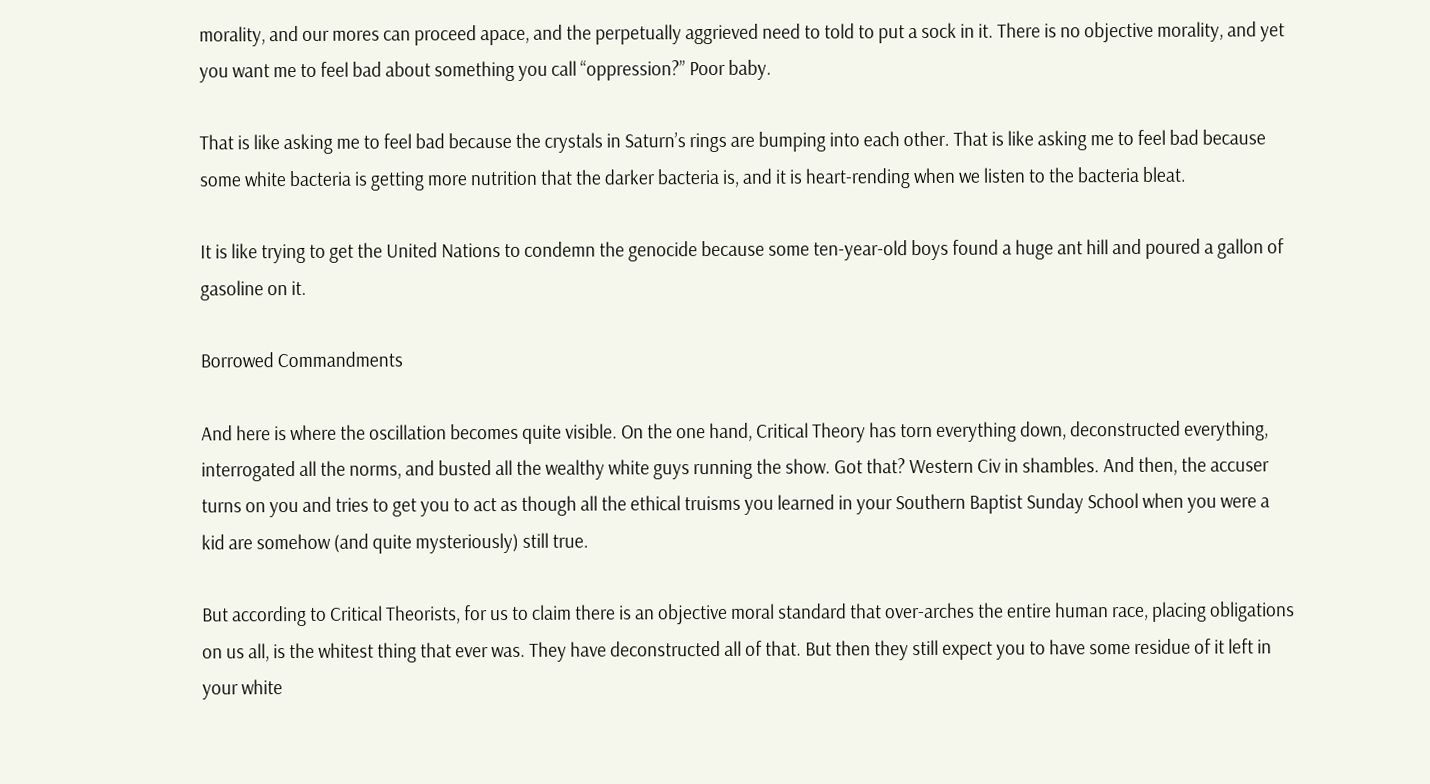morality, and our mores can proceed apace, and the perpetually aggrieved need to told to put a sock in it. There is no objective morality, and yet you want me to feel bad about something you call “oppression?” Poor baby.

That is like asking me to feel bad because the crystals in Saturn’s rings are bumping into each other. That is like asking me to feel bad because some white bacteria is getting more nutrition that the darker bacteria is, and it is heart-rending when we listen to the bacteria bleat.

It is like trying to get the United Nations to condemn the genocide because some ten-year-old boys found a huge ant hill and poured a gallon of gasoline on it.

Borrowed Commandments

And here is where the oscillation becomes quite visible. On the one hand, Critical Theory has torn everything down, deconstructed everything, interrogated all the norms, and busted all the wealthy white guys running the show. Got that? Western Civ in shambles. And then, the accuser turns on you and tries to get you to act as though all the ethical truisms you learned in your Southern Baptist Sunday School when you were a kid are somehow (and quite mysteriously) still true.

But according to Critical Theorists, for us to claim there is an objective moral standard that over-arches the entire human race, placing obligations on us all, is the whitest thing that ever was. They have deconstructed all of that. But then they still expect you to have some residue of it left in your white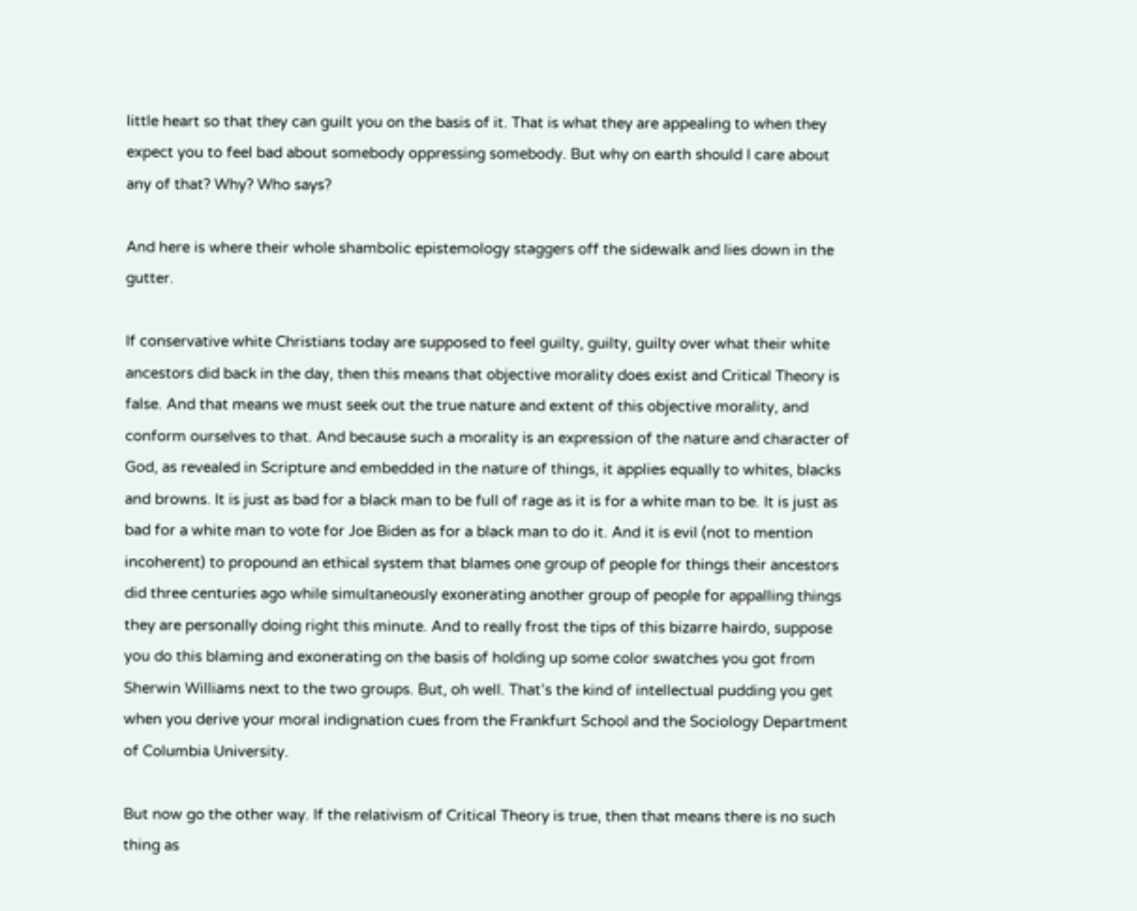little heart so that they can guilt you on the basis of it. That is what they are appealing to when they expect you to feel bad about somebody oppressing somebody. But why on earth should I care about any of that? Why? Who says?

And here is where their whole shambolic epistemology staggers off the sidewalk and lies down in the gutter.

If conservative white Christians today are supposed to feel guilty, guilty, guilty over what their white ancestors did back in the day, then this means that objective morality does exist and Critical Theory is false. And that means we must seek out the true nature and extent of this objective morality, and conform ourselves to that. And because such a morality is an expression of the nature and character of God, as revealed in Scripture and embedded in the nature of things, it applies equally to whites, blacks and browns. It is just as bad for a black man to be full of rage as it is for a white man to be. It is just as bad for a white man to vote for Joe Biden as for a black man to do it. And it is evil (not to mention incoherent) to propound an ethical system that blames one group of people for things their ancestors did three centuries ago while simultaneously exonerating another group of people for appalling things they are personally doing right this minute. And to really frost the tips of this bizarre hairdo, suppose you do this blaming and exonerating on the basis of holding up some color swatches you got from Sherwin Williams next to the two groups. But, oh well. That’s the kind of intellectual pudding you get when you derive your moral indignation cues from the Frankfurt School and the Sociology Department of Columbia University.

But now go the other way. If the relativism of Critical Theory is true, then that means there is no such thing as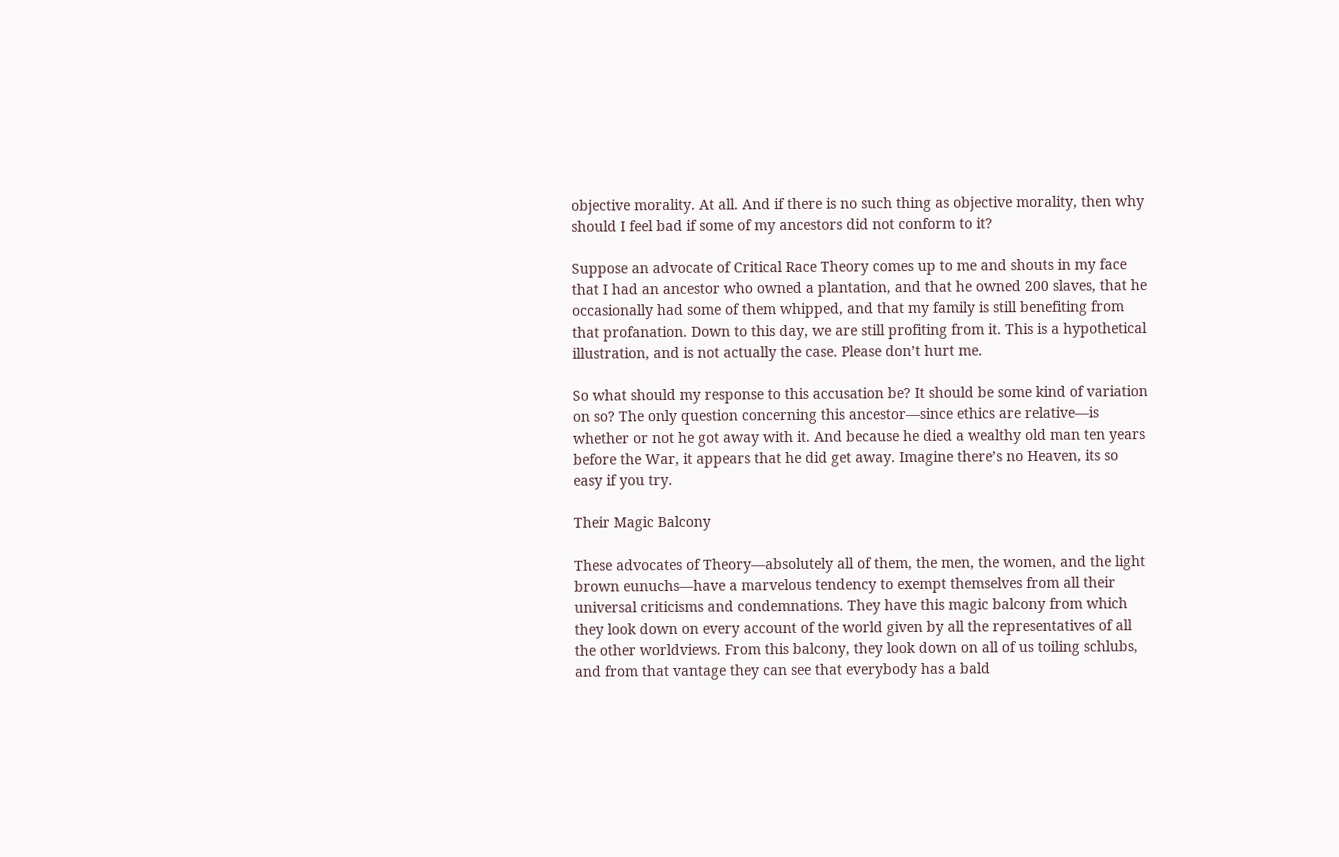objective morality. At all. And if there is no such thing as objective morality, then why should I feel bad if some of my ancestors did not conform to it?

Suppose an advocate of Critical Race Theory comes up to me and shouts in my face that I had an ancestor who owned a plantation, and that he owned 200 slaves, that he occasionally had some of them whipped, and that my family is still benefiting from that profanation. Down to this day, we are still profiting from it. This is a hypothetical illustration, and is not actually the case. Please don’t hurt me.

So what should my response to this accusation be? It should be some kind of variation on so? The only question concerning this ancestor—since ethics are relative—is whether or not he got away with it. And because he died a wealthy old man ten years before the War, it appears that he did get away. Imagine there’s no Heaven, its so easy if you try.

Their Magic Balcony

These advocates of Theory—absolutely all of them, the men, the women, and the light brown eunuchs—have a marvelous tendency to exempt themselves from all their universal criticisms and condemnations. They have this magic balcony from which they look down on every account of the world given by all the representatives of all the other worldviews. From this balcony, they look down on all of us toiling schlubs, and from that vantage they can see that everybody has a bald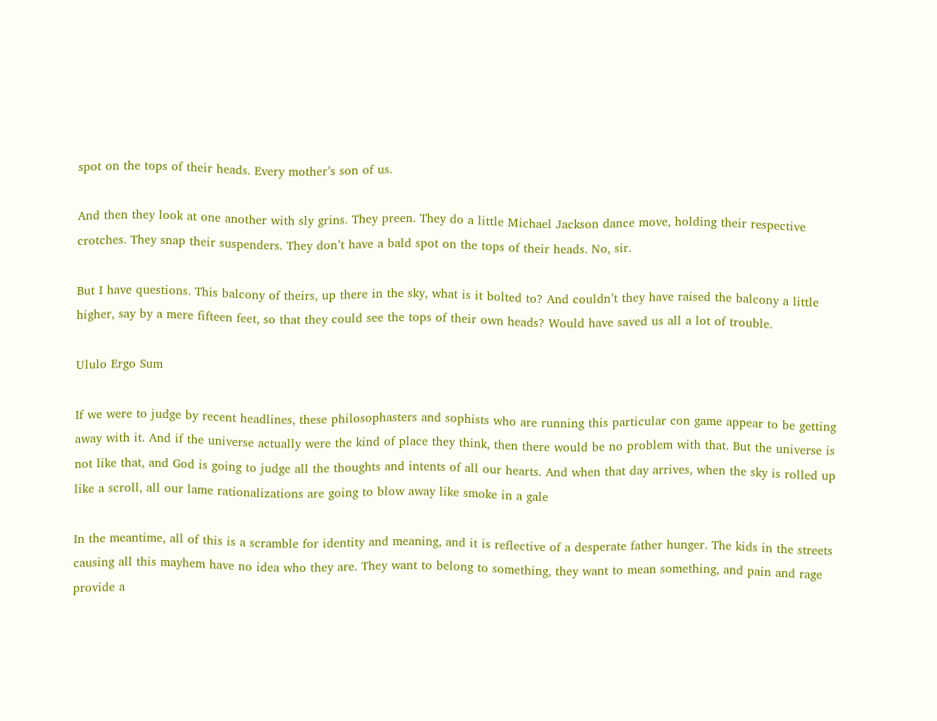spot on the tops of their heads. Every mother’s son of us.

And then they look at one another with sly grins. They preen. They do a little Michael Jackson dance move, holding their respective crotches. They snap their suspenders. They don’t have a bald spot on the tops of their heads. No, sir.

But I have questions. This balcony of theirs, up there in the sky, what is it bolted to? And couldn’t they have raised the balcony a little higher, say by a mere fifteen feet, so that they could see the tops of their own heads? Would have saved us all a lot of trouble.

Ululo Ergo Sum

If we were to judge by recent headlines, these philosophasters and sophists who are running this particular con game appear to be getting away with it. And if the universe actually were the kind of place they think, then there would be no problem with that. But the universe is not like that, and God is going to judge all the thoughts and intents of all our hearts. And when that day arrives, when the sky is rolled up like a scroll, all our lame rationalizations are going to blow away like smoke in a gale

In the meantime, all of this is a scramble for identity and meaning, and it is reflective of a desperate father hunger. The kids in the streets causing all this mayhem have no idea who they are. They want to belong to something, they want to mean something, and pain and rage provide a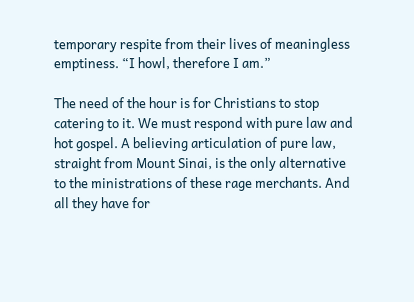temporary respite from their lives of meaningless emptiness. “I howl, therefore I am.”

The need of the hour is for Christians to stop catering to it. We must respond with pure law and hot gospel. A believing articulation of pure law, straight from Mount Sinai, is the only alternative to the ministrations of these rage merchants. And all they have for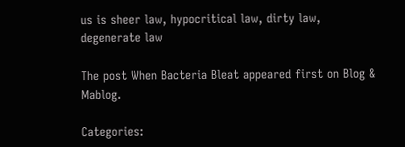us is sheer law, hypocritical law, dirty law, degenerate law

The post When Bacteria Bleat appeared first on Blog & Mablog.

Categories: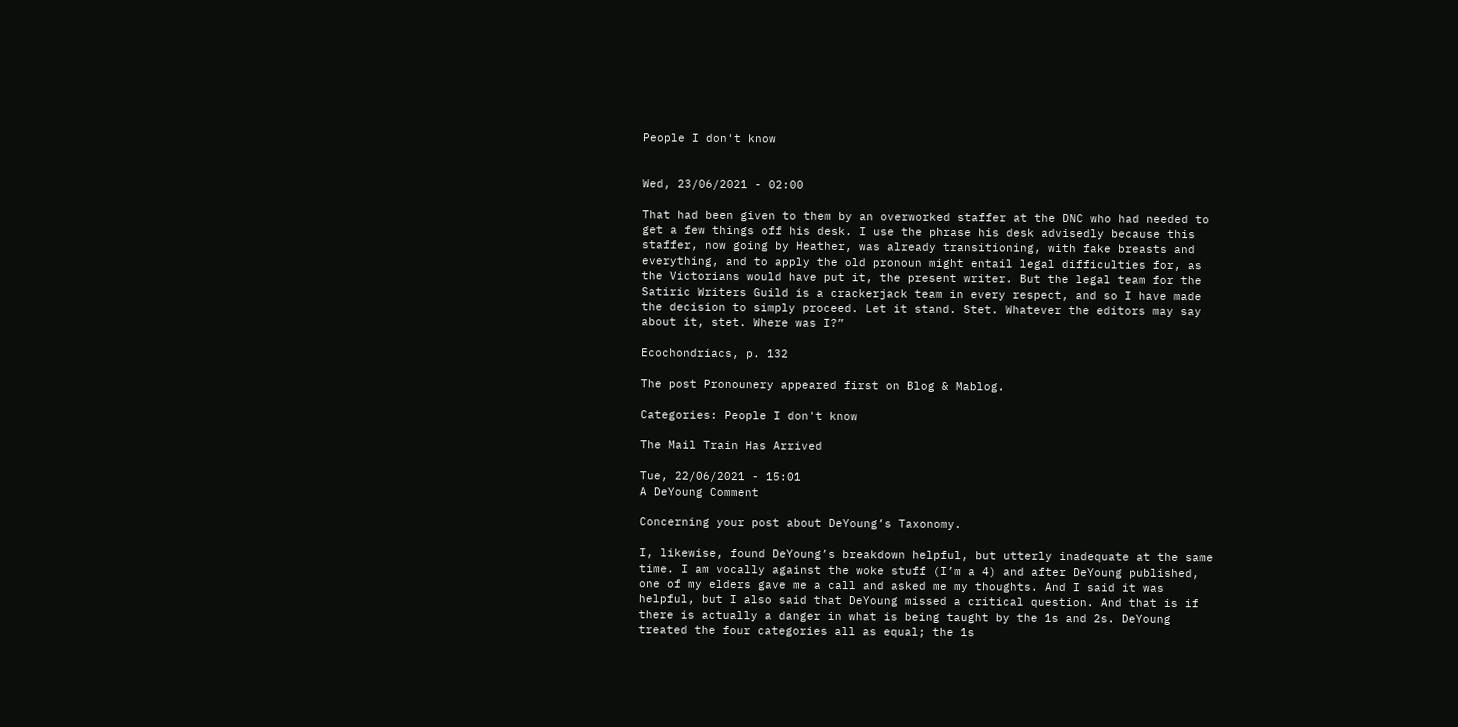People I don't know


Wed, 23/06/2021 - 02:00

That had been given to them by an overworked staffer at the DNC who had needed to get a few things off his desk. I use the phrase his desk advisedly because this staffer, now going by Heather, was already transitioning, with fake breasts and everything, and to apply the old pronoun might entail legal difficulties for, as the Victorians would have put it, the present writer. But the legal team for the Satiric Writers Guild is a crackerjack team in every respect, and so I have made the decision to simply proceed. Let it stand. Stet. Whatever the editors may say about it, stet. Where was I?”

Ecochondriacs, p. 132

The post Pronounery appeared first on Blog & Mablog.

Categories: People I don't know

The Mail Train Has Arrived

Tue, 22/06/2021 - 15:01
A DeYoung Comment

Concerning your post about DeYoung’s Taxonomy.

I, likewise, found DeYoung’s breakdown helpful, but utterly inadequate at the same time. I am vocally against the woke stuff (I’m a 4) and after DeYoung published, one of my elders gave me a call and asked me my thoughts. And I said it was helpful, but I also said that DeYoung missed a critical question. And that is if there is actually a danger in what is being taught by the 1s and 2s. DeYoung treated the four categories all as equal; the 1s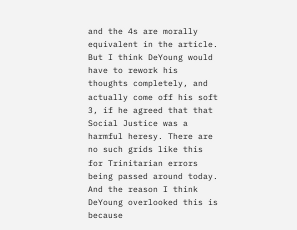and the 4s are morally equivalent in the article. But I think DeYoung would have to rework his thoughts completely, and actually come off his soft 3, if he agreed that that Social Justice was a harmful heresy. There are no such grids like this for Trinitarian errors being passed around today. And the reason I think DeYoung overlooked this is because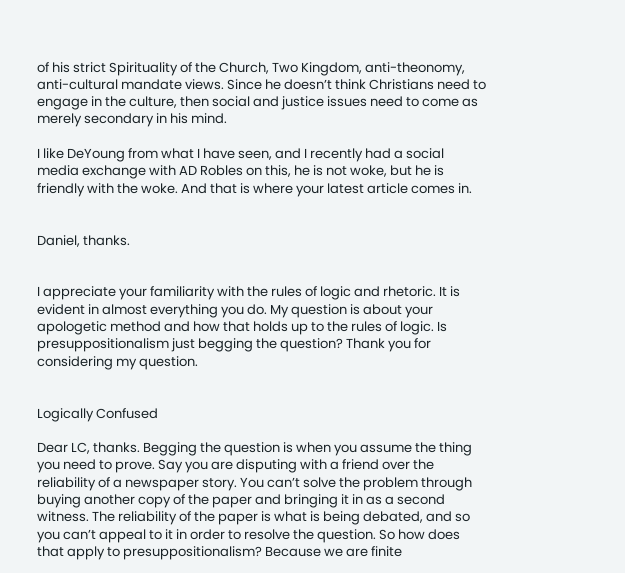of his strict Spirituality of the Church, Two Kingdom, anti-theonomy, anti-cultural mandate views. Since he doesn’t think Christians need to engage in the culture, then social and justice issues need to come as merely secondary in his mind.

I like DeYoung from what I have seen, and I recently had a social media exchange with AD Robles on this, he is not woke, but he is friendly with the woke. And that is where your latest article comes in.


Daniel, thanks.


I appreciate your familiarity with the rules of logic and rhetoric. It is evident in almost everything you do. My question is about your apologetic method and how that holds up to the rules of logic. Is presuppositionalism just begging the question? Thank you for considering my question.


Logically Confused

Dear LC, thanks. Begging the question is when you assume the thing you need to prove. Say you are disputing with a friend over the reliability of a newspaper story. You can’t solve the problem through buying another copy of the paper and bringing it in as a second witness. The reliability of the paper is what is being debated, and so you can’t appeal to it in order to resolve the question. So how does that apply to presuppositionalism? Because we are finite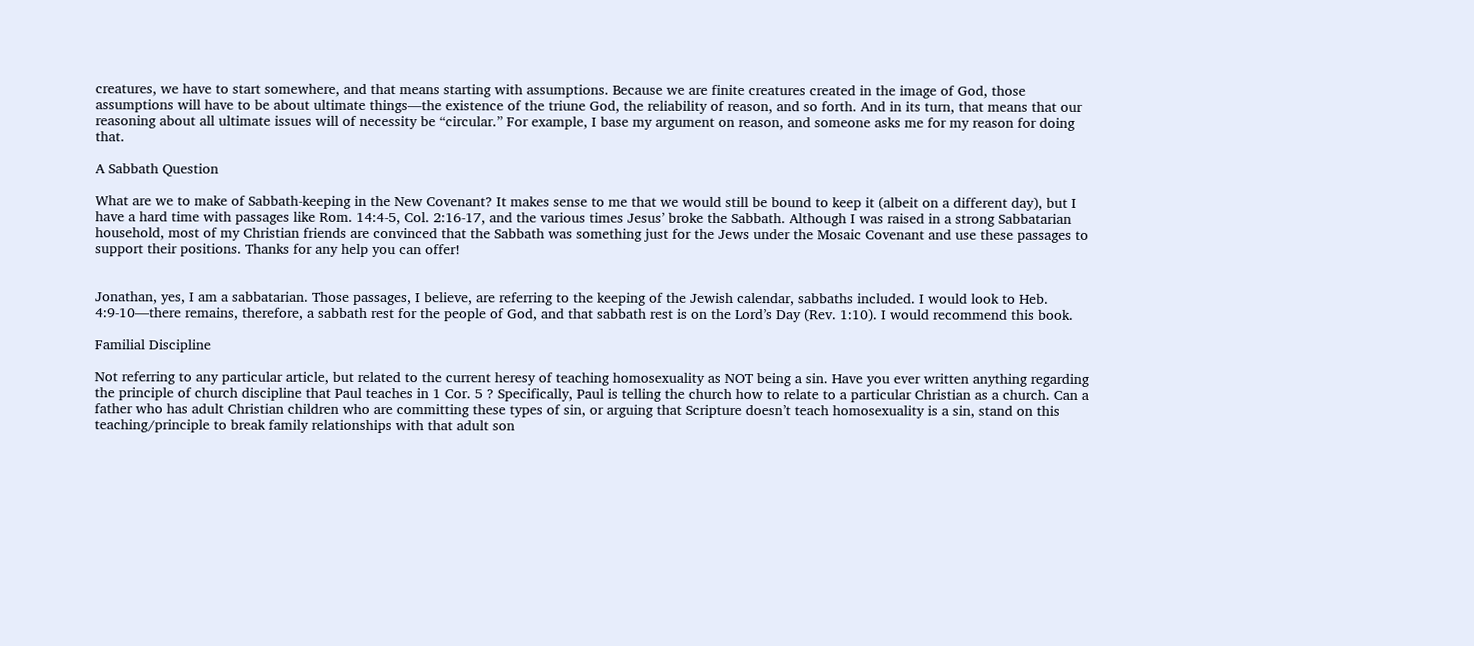creatures, we have to start somewhere, and that means starting with assumptions. Because we are finite creatures created in the image of God, those assumptions will have to be about ultimate things—the existence of the triune God, the reliability of reason, and so forth. And in its turn, that means that our reasoning about all ultimate issues will of necessity be “circular.” For example, I base my argument on reason, and someone asks me for my reason for doing that.

A Sabbath Question

What are we to make of Sabbath-keeping in the New Covenant? It makes sense to me that we would still be bound to keep it (albeit on a different day), but I have a hard time with passages like Rom. 14:4-5, Col. 2:16-17, and the various times Jesus’ broke the Sabbath. Although I was raised in a strong Sabbatarian household, most of my Christian friends are convinced that the Sabbath was something just for the Jews under the Mosaic Covenant and use these passages to support their positions. Thanks for any help you can offer!


Jonathan, yes, I am a sabbatarian. Those passages, I believe, are referring to the keeping of the Jewish calendar, sabbaths included. I would look to Heb. 4:9-10—there remains, therefore, a sabbath rest for the people of God, and that sabbath rest is on the Lord’s Day (Rev. 1:10). I would recommend this book.

Familial Discipline

Not referring to any particular article, but related to the current heresy of teaching homosexuality as NOT being a sin. Have you ever written anything regarding the principle of church discipline that Paul teaches in 1 Cor. 5 ? Specifically, Paul is telling the church how to relate to a particular Christian as a church. Can a father who has adult Christian children who are committing these types of sin, or arguing that Scripture doesn’t teach homosexuality is a sin, stand on this teaching/principle to break family relationships with that adult son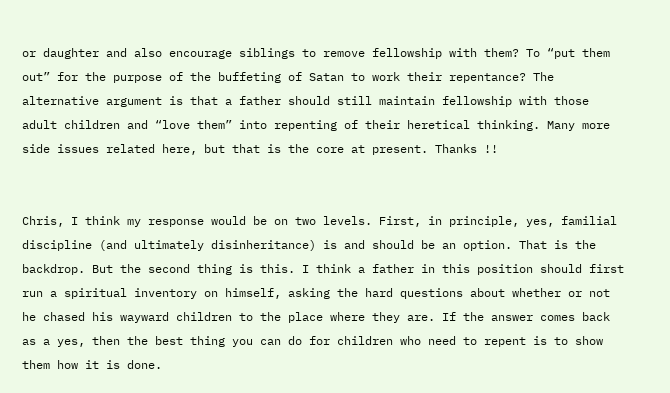or daughter and also encourage siblings to remove fellowship with them? To “put them out” for the purpose of the buffeting of Satan to work their repentance? The alternative argument is that a father should still maintain fellowship with those adult children and “love them” into repenting of their heretical thinking. Many more side issues related here, but that is the core at present. Thanks !!


Chris, I think my response would be on two levels. First, in principle, yes, familial discipline (and ultimately disinheritance) is and should be an option. That is the backdrop. But the second thing is this. I think a father in this position should first run a spiritual inventory on himself, asking the hard questions about whether or not he chased his wayward children to the place where they are. If the answer comes back as a yes, then the best thing you can do for children who need to repent is to show them how it is done.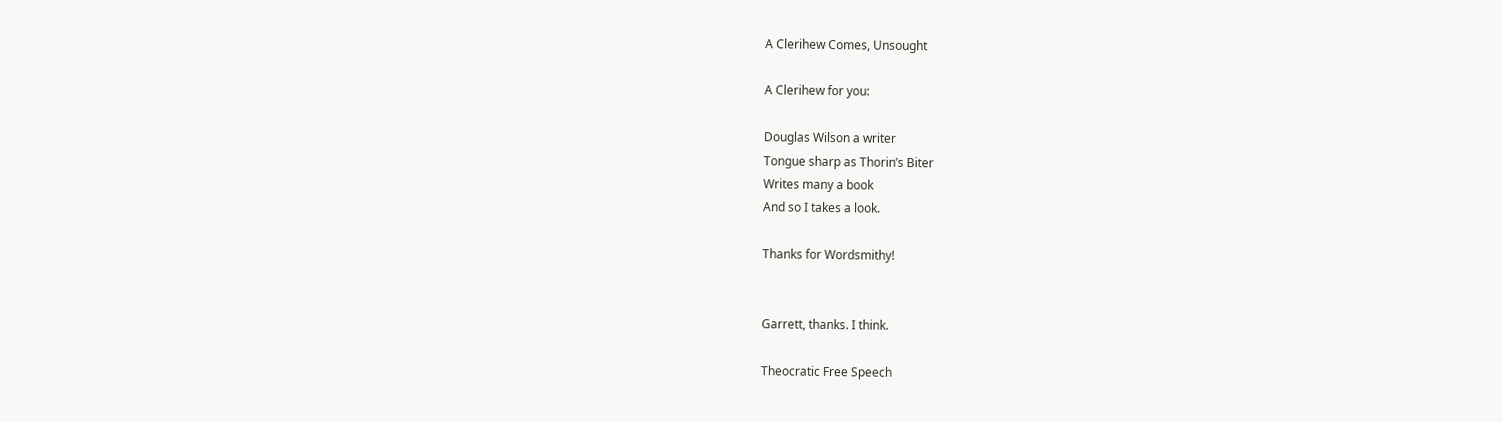A Clerihew Comes, Unsought

A Clerihew for you:

Douglas Wilson a writer
Tongue sharp as Thorin’s Biter
Writes many a book
And so I takes a look.

Thanks for Wordsmithy!


Garrett, thanks. I think.

Theocratic Free Speech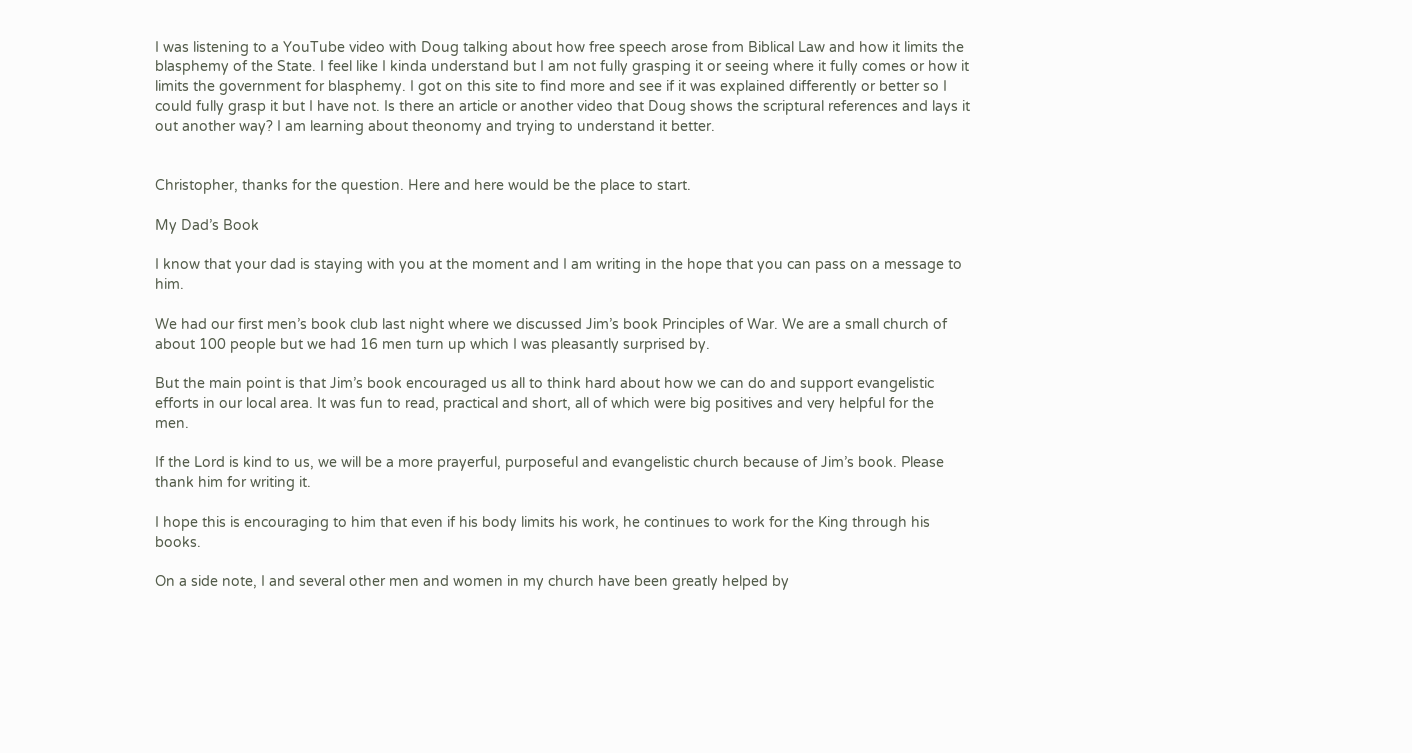I was listening to a YouTube video with Doug talking about how free speech arose from Biblical Law and how it limits the blasphemy of the State. I feel like I kinda understand but I am not fully grasping it or seeing where it fully comes or how it limits the government for blasphemy. I got on this site to find more and see if it was explained differently or better so I could fully grasp it but I have not. Is there an article or another video that Doug shows the scriptural references and lays it out another way? I am learning about theonomy and trying to understand it better.


Christopher, thanks for the question. Here and here would be the place to start.

My Dad’s Book

I know that your dad is staying with you at the moment and I am writing in the hope that you can pass on a message to him.

We had our first men’s book club last night where we discussed Jim’s book Principles of War. We are a small church of about 100 people but we had 16 men turn up which I was pleasantly surprised by.

But the main point is that Jim’s book encouraged us all to think hard about how we can do and support evangelistic efforts in our local area. It was fun to read, practical and short, all of which were big positives and very helpful for the men.

If the Lord is kind to us, we will be a more prayerful, purposeful and evangelistic church because of Jim’s book. Please thank him for writing it.

I hope this is encouraging to him that even if his body limits his work, he continues to work for the King through his books.

On a side note, I and several other men and women in my church have been greatly helped by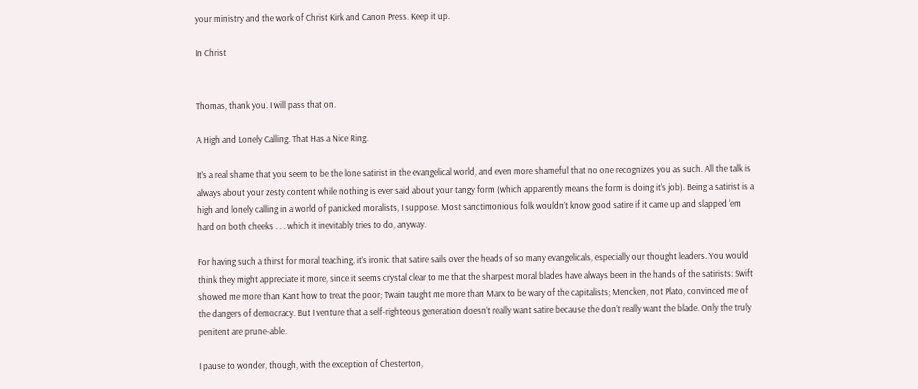your ministry and the work of Christ Kirk and Canon Press. Keep it up.

In Christ


Thomas, thank you. I will pass that on.

A High and Lonely Calling. That Has a Nice Ring.

It’s a real shame that you seem to be the lone satirist in the evangelical world, and even more shameful that no one recognizes you as such. All the talk is always about your zesty content while nothing is ever said about your tangy form (which apparently means the form is doing it’s job). Being a satirist is a high and lonely calling in a world of panicked moralists, I suppose. Most sanctimonious folk wouldn’t know good satire if it came up and slapped ‘em hard on both cheeks . . . which it inevitably tries to do, anyway.

For having such a thirst for moral teaching, it’s ironic that satire sails over the heads of so many evangelicals, especially our thought leaders. You would think they might appreciate it more, since it seems crystal clear to me that the sharpest moral blades have always been in the hands of the satirists: Swift showed me more than Kant how to treat the poor; Twain taught me more than Marx to be wary of the capitalists; Mencken, not Plato, convinced me of the dangers of democracy. But I venture that a self-righteous generation doesn’t really want satire because the don’t really want the blade. Only the truly penitent are prune-able.

I pause to wonder, though, with the exception of Chesterton,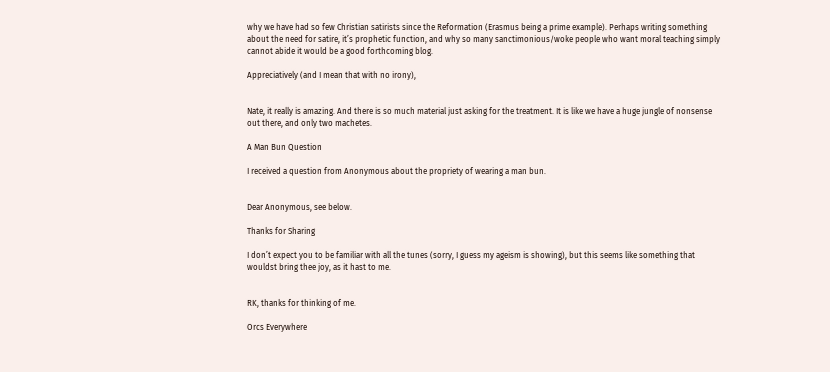why we have had so few Christian satirists since the Reformation (Erasmus being a prime example). Perhaps writing something about the need for satire, it’s prophetic function, and why so many sanctimonious/woke people who want moral teaching simply cannot abide it would be a good forthcoming blog.

Appreciatively (and I mean that with no irony),


Nate, it really is amazing. And there is so much material just asking for the treatment. It is like we have a huge jungle of nonsense out there, and only two machetes.

A Man Bun Question

I received a question from Anonymous about the propriety of wearing a man bun.


Dear Anonymous, see below.

Thanks for Sharing

I don’t expect you to be familiar with all the tunes (sorry, I guess my ageism is showing), but this seems like something that wouldst bring thee joy, as it hast to me.


RK, thanks for thinking of me.

Orcs Everywhere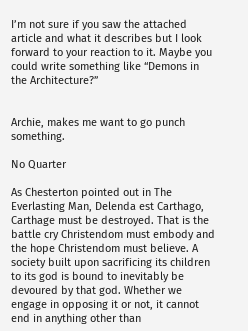I’m not sure if you saw the attached article and what it describes but I look forward to your reaction to it. Maybe you could write something like “Demons in the Architecture?”


Archie, makes me want to go punch something.

No Quarter

As Chesterton pointed out in The Everlasting Man, Delenda est Carthago, Carthage must be destroyed. That is the battle cry Christendom must embody and the hope Christendom must believe. A society built upon sacrificing its children to its god is bound to inevitably be devoured by that god. Whether we engage in opposing it or not, it cannot end in anything other than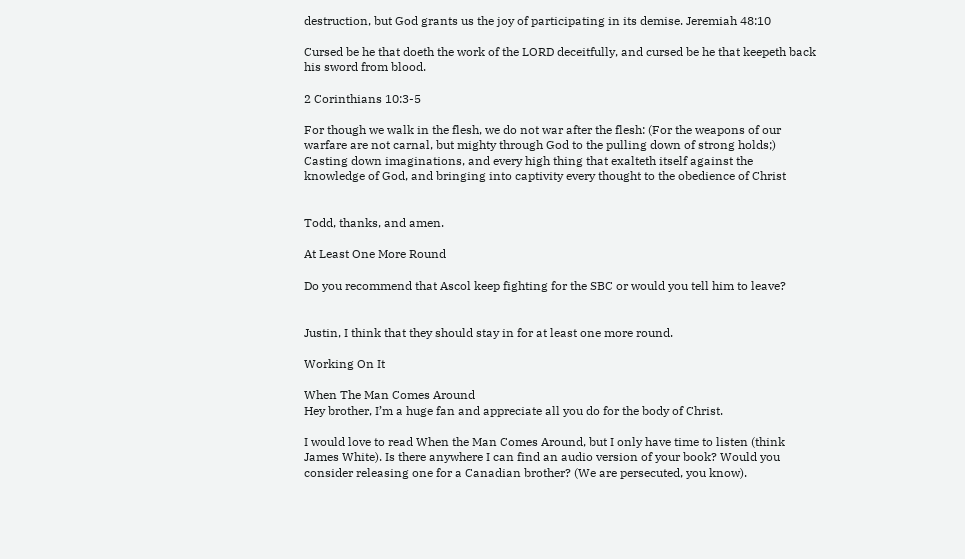destruction, but God grants us the joy of participating in its demise. Jeremiah 48:10

Cursed be he that doeth the work of the LORD deceitfully, and cursed be he that keepeth back his sword from blood.

2 Corinthians 10:3-5

For though we walk in the flesh, we do not war after the flesh: (For the weapons of our warfare are not carnal, but mighty through God to the pulling down of strong holds;) Casting down imaginations, and every high thing that exalteth itself against the knowledge of God, and bringing into captivity every thought to the obedience of Christ


Todd, thanks, and amen.

At Least One More Round

Do you recommend that Ascol keep fighting for the SBC or would you tell him to leave?


Justin, I think that they should stay in for at least one more round.

Working On It

When The Man Comes Around
Hey brother, I’m a huge fan and appreciate all you do for the body of Christ.

I would love to read When the Man Comes Around, but I only have time to listen (think James White). Is there anywhere I can find an audio version of your book? Would you consider releasing one for a Canadian brother? (We are persecuted, you know).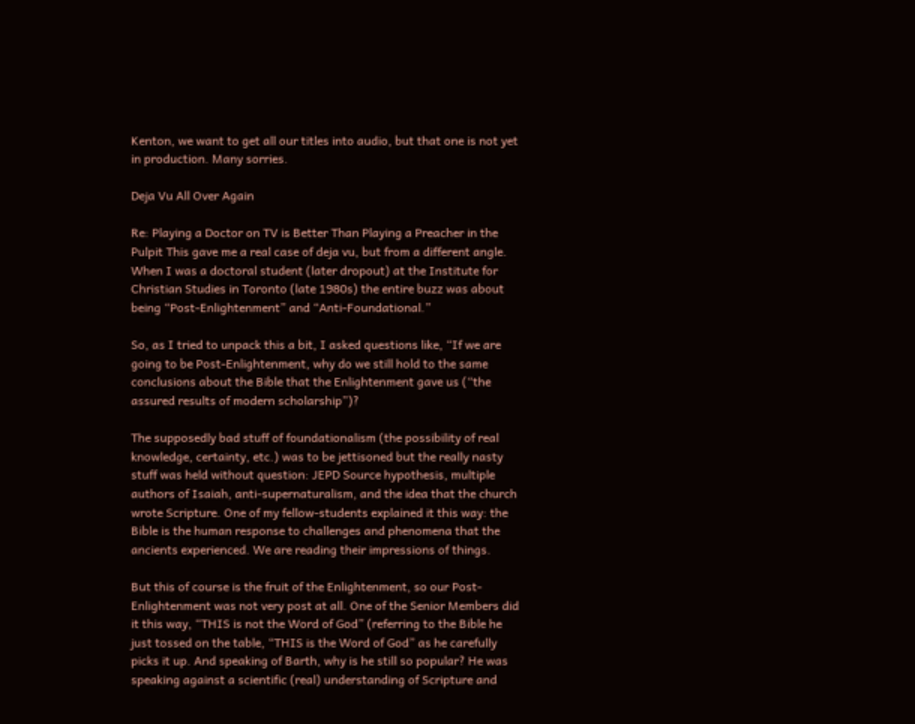Kenton, we want to get all our titles into audio, but that one is not yet in production. Many sorries.

Deja Vu All Over Again

Re: Playing a Doctor on TV is Better Than Playing a Preacher in the Pulpit This gave me a real case of deja vu, but from a different angle. When I was a doctoral student (later dropout) at the Institute for Christian Studies in Toronto (late 1980s) the entire buzz was about being “Post-Enlightenment” and “Anti-Foundational.”

So, as I tried to unpack this a bit, I asked questions like, “If we are going to be Post-Enlightenment, why do we still hold to the same conclusions about the Bible that the Enlightenment gave us (“the assured results of modern scholarship”)?

The supposedly bad stuff of foundationalism (the possibility of real knowledge, certainty, etc.) was to be jettisoned but the really nasty stuff was held without question: JEPD Source hypothesis, multiple authors of Isaiah, anti-supernaturalism, and the idea that the church wrote Scripture. One of my fellow-students explained it this way: the Bible is the human response to challenges and phenomena that the ancients experienced. We are reading their impressions of things.

But this of course is the fruit of the Enlightenment, so our Post-Enlightenment was not very post at all. One of the Senior Members did it this way, “THIS is not the Word of God” (referring to the Bible he just tossed on the table, “THIS is the Word of God” as he carefully picks it up. And speaking of Barth, why is he still so popular? He was speaking against a scientific (real) understanding of Scripture and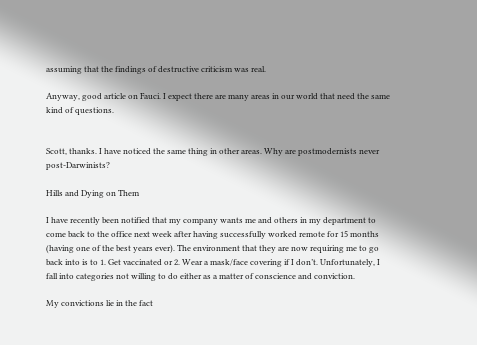assuming that the findings of destructive criticism was real.

Anyway, good article on Fauci. I expect there are many areas in our world that need the same kind of questions.


Scott, thanks. I have noticed the same thing in other areas. Why are postmodernists never post-Darwinists?

Hills and Dying on Them

I have recently been notified that my company wants me and others in my department to come back to the office next week after having successfully worked remote for 15 months (having one of the best years ever). The environment that they are now requiring me to go back into is to 1. Get vaccinated or 2. Wear a mask/face covering if I don’t. Unfortunately, I fall into categories not willing to do either as a matter of conscience and conviction.

My convictions lie in the fact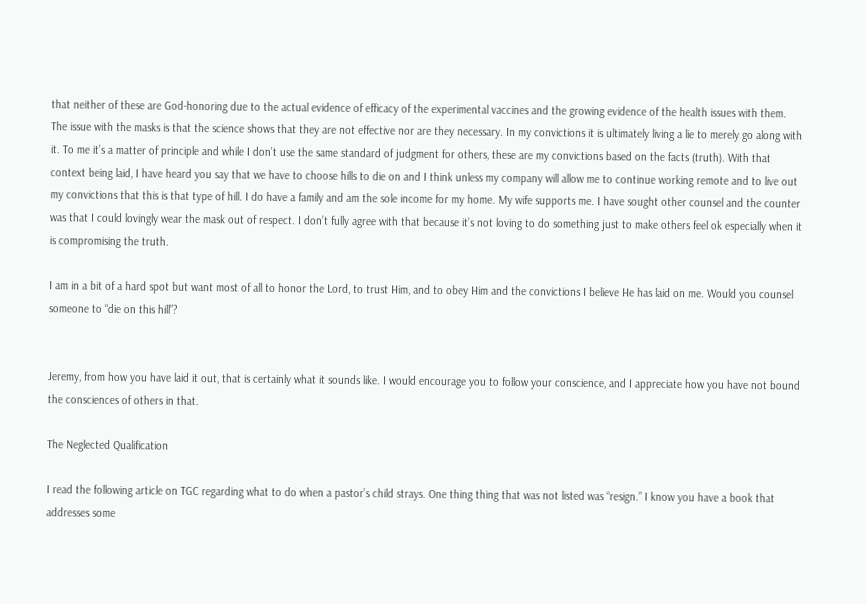that neither of these are God-honoring due to the actual evidence of efficacy of the experimental vaccines and the growing evidence of the health issues with them. The issue with the masks is that the science shows that they are not effective nor are they necessary. In my convictions it is ultimately living a lie to merely go along with it. To me it’s a matter of principle and while I don’t use the same standard of judgment for others, these are my convictions based on the facts (truth). With that context being laid, I have heard you say that we have to choose hills to die on and I think unless my company will allow me to continue working remote and to live out my convictions that this is that type of hill. I do have a family and am the sole income for my home. My wife supports me. I have sought other counsel and the counter was that I could lovingly wear the mask out of respect. I don’t fully agree with that because it’s not loving to do something just to make others feel ok especially when it is compromising the truth.

I am in a bit of a hard spot but want most of all to honor the Lord, to trust Him, and to obey Him and the convictions I believe He has laid on me. Would you counsel someone to “die on this hill”?


Jeremy, from how you have laid it out, that is certainly what it sounds like. I would encourage you to follow your conscience, and I appreciate how you have not bound the consciences of others in that.

The Neglected Qualification

I read the following article on TGC regarding what to do when a pastor’s child strays. One thing thing that was not listed was “resign.” I know you have a book that addresses some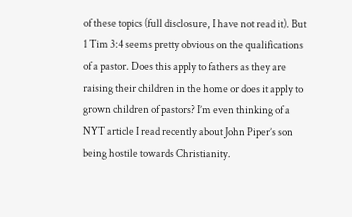of these topics (full disclosure, I have not read it). But 1 Tim 3:4 seems pretty obvious on the qualifications of a pastor. Does this apply to fathers as they are raising their children in the home or does it apply to grown children of pastors? I’m even thinking of a NYT article I read recently about John Piper’s son being hostile towards Christianity.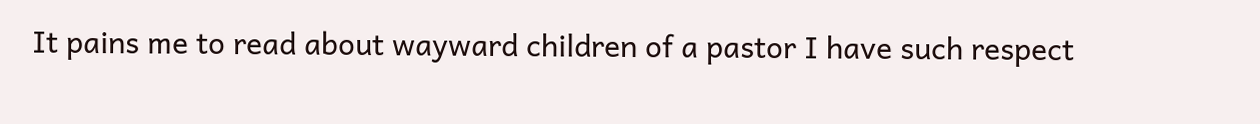It pains me to read about wayward children of a pastor I have such respect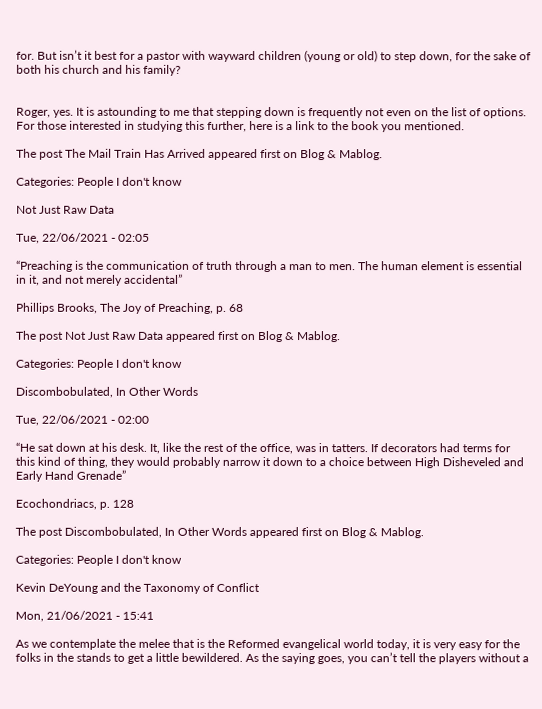for. But isn’t it best for a pastor with wayward children (young or old) to step down, for the sake of both his church and his family?


Roger, yes. It is astounding to me that stepping down is frequently not even on the list of options. For those interested in studying this further, here is a link to the book you mentioned.

The post The Mail Train Has Arrived appeared first on Blog & Mablog.

Categories: People I don't know

Not Just Raw Data

Tue, 22/06/2021 - 02:05

“Preaching is the communication of truth through a man to men. The human element is essential in it, and not merely accidental”

Phillips Brooks, The Joy of Preaching, p. 68

The post Not Just Raw Data appeared first on Blog & Mablog.

Categories: People I don't know

Discombobulated, In Other Words

Tue, 22/06/2021 - 02:00

“He sat down at his desk. It, like the rest of the office, was in tatters. If decorators had terms for this kind of thing, they would probably narrow it down to a choice between High Disheveled and Early Hand Grenade”

Ecochondriacs, p. 128

The post Discombobulated, In Other Words appeared first on Blog & Mablog.

Categories: People I don't know

Kevin DeYoung and the Taxonomy of Conflict

Mon, 21/06/2021 - 15:41

As we contemplate the melee that is the Reformed evangelical world today, it is very easy for the folks in the stands to get a little bewildered. As the saying goes, you can’t tell the players without a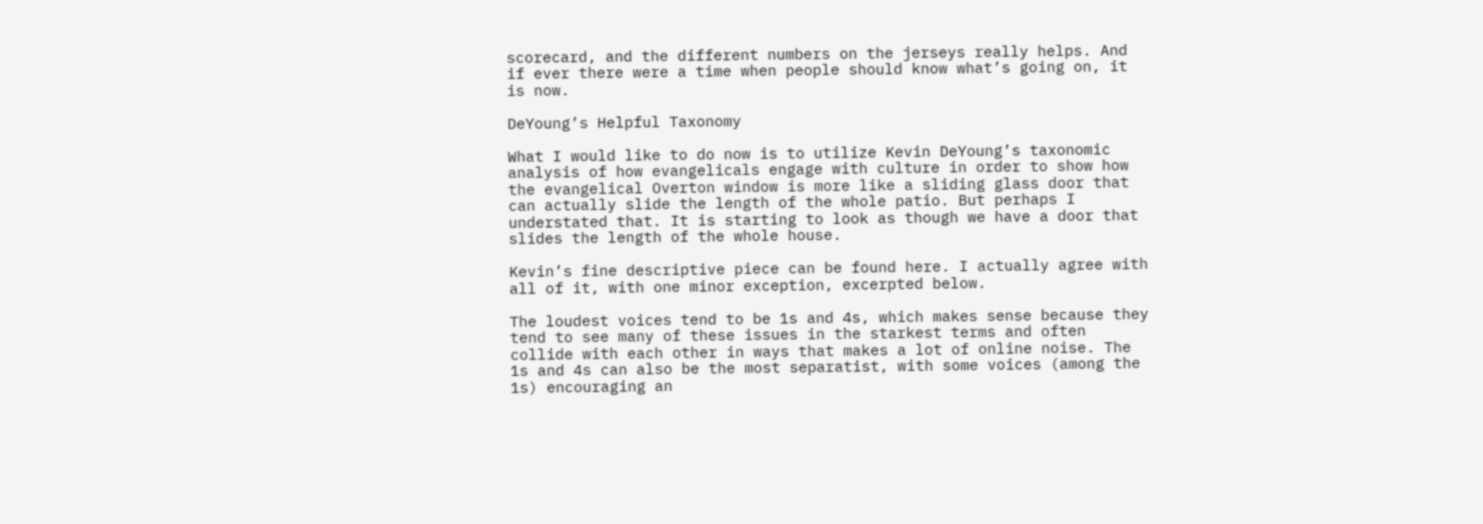scorecard, and the different numbers on the jerseys really helps. And if ever there were a time when people should know what’s going on, it is now.

DeYoung’s Helpful Taxonomy

What I would like to do now is to utilize Kevin DeYoung’s taxonomic analysis of how evangelicals engage with culture in order to show how the evangelical Overton window is more like a sliding glass door that can actually slide the length of the whole patio. But perhaps I understated that. It is starting to look as though we have a door that slides the length of the whole house.

Kevin’s fine descriptive piece can be found here. I actually agree with all of it, with one minor exception, excerpted below.

The loudest voices tend to be 1s and 4s, which makes sense because they tend to see many of these issues in the starkest terms and often collide with each other in ways that makes a lot of online noise. The 1s and 4s can also be the most separatist, with some voices (among the 1s) encouraging an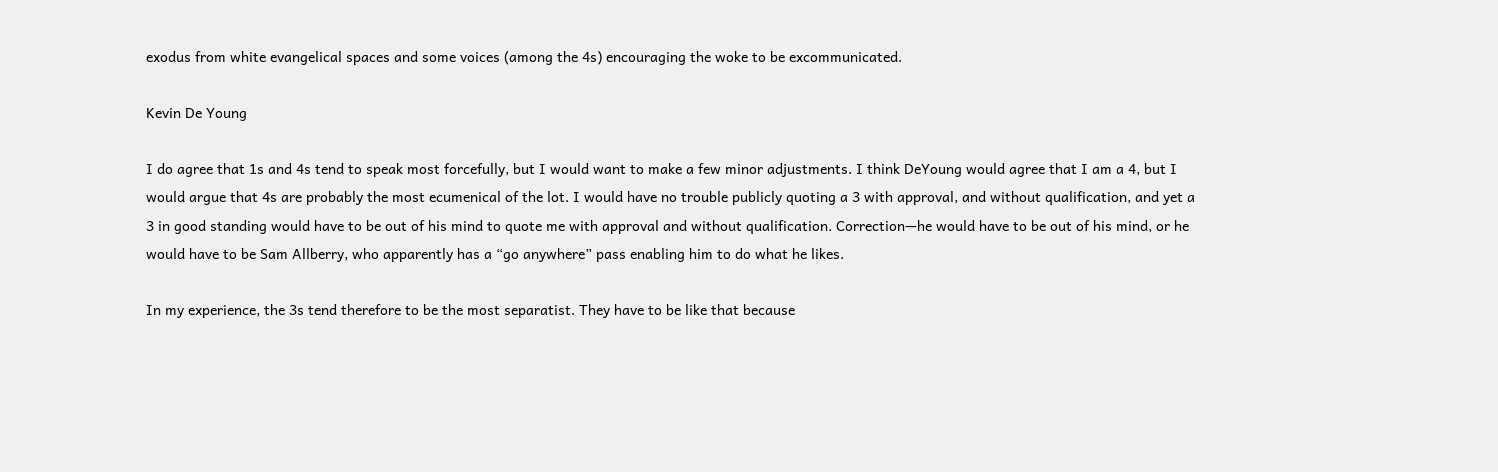exodus from white evangelical spaces and some voices (among the 4s) encouraging the woke to be excommunicated.

Kevin De Young

I do agree that 1s and 4s tend to speak most forcefully, but I would want to make a few minor adjustments. I think DeYoung would agree that I am a 4, but I would argue that 4s are probably the most ecumenical of the lot. I would have no trouble publicly quoting a 3 with approval, and without qualification, and yet a 3 in good standing would have to be out of his mind to quote me with approval and without qualification. Correction—he would have to be out of his mind, or he would have to be Sam Allberry, who apparently has a “go anywhere” pass enabling him to do what he likes.

In my experience, the 3s tend therefore to be the most separatist. They have to be like that because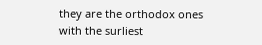they are the orthodox ones with the surliest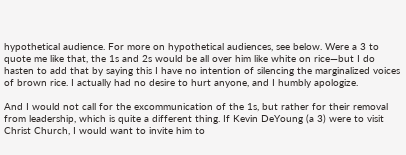hypothetical audience. For more on hypothetical audiences, see below. Were a 3 to quote me like that, the 1s and 2s would be all over him like white on rice—but I do hasten to add that by saying this I have no intention of silencing the marginalized voices of brown rice. I actually had no desire to hurt anyone, and I humbly apologize.

And I would not call for the excommunication of the 1s, but rather for their removal from leadership, which is quite a different thing. If Kevin DeYoung (a 3) were to visit Christ Church, I would want to invite him to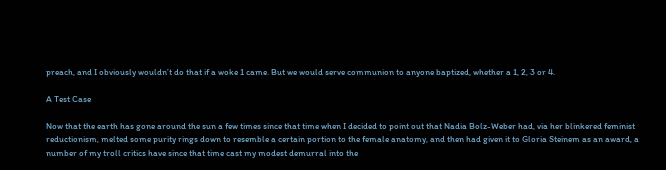preach, and I obviously wouldn’t do that if a woke 1 came. But we would serve communion to anyone baptized, whether a 1, 2, 3 or 4.

A Test Case

Now that the earth has gone around the sun a few times since that time when I decided to point out that Nadia Bolz-Weber had, via her blinkered feminist reductionism, melted some purity rings down to resemble a certain portion to the female anatomy, and then had given it to Gloria Steinem as an award, a number of my troll critics have since that time cast my modest demurral into the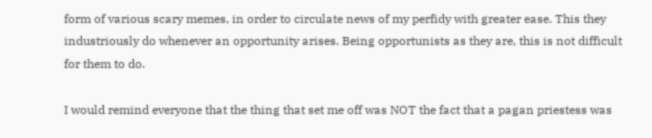form of various scary memes, in order to circulate news of my perfidy with greater ease. This they industriously do whenever an opportunity arises. Being opportunists as they are, this is not difficult for them to do.

I would remind everyone that the thing that set me off was NOT the fact that a pagan priestess was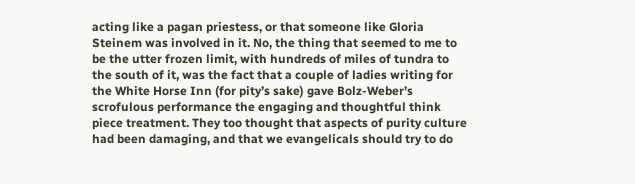acting like a pagan priestess, or that someone like Gloria Steinem was involved in it. No, the thing that seemed to me to be the utter frozen limit, with hundreds of miles of tundra to the south of it, was the fact that a couple of ladies writing for the White Horse Inn (for pity’s sake) gave Bolz-Weber’s scrofulous performance the engaging and thoughtful think piece treatment. They too thought that aspects of purity culture had been damaging, and that we evangelicals should try to do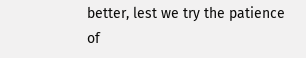better, lest we try the patience of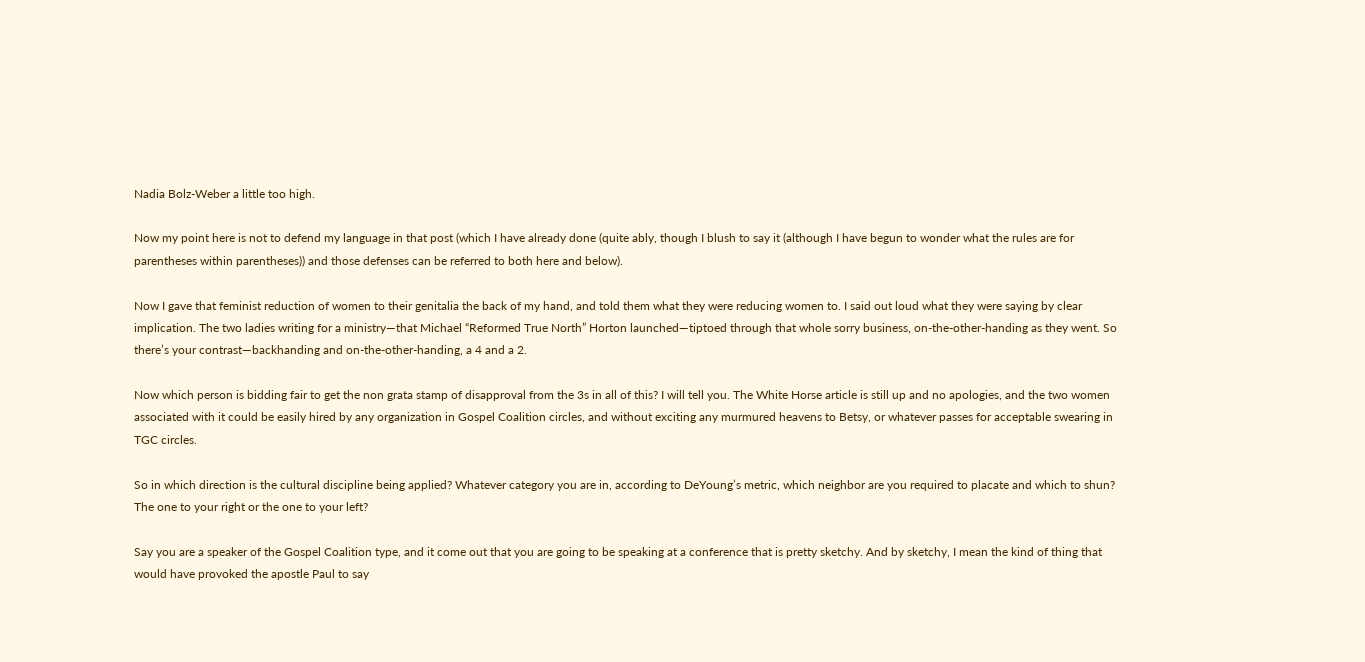Nadia Bolz-Weber a little too high.

Now my point here is not to defend my language in that post (which I have already done (quite ably, though I blush to say it (although I have begun to wonder what the rules are for parentheses within parentheses)) and those defenses can be referred to both here and below).

Now I gave that feminist reduction of women to their genitalia the back of my hand, and told them what they were reducing women to. I said out loud what they were saying by clear implication. The two ladies writing for a ministry—that Michael “Reformed True North” Horton launched—tiptoed through that whole sorry business, on-the-other-handing as they went. So there’s your contrast—backhanding and on-the-other-handing, a 4 and a 2.

Now which person is bidding fair to get the non grata stamp of disapproval from the 3s in all of this? I will tell you. The White Horse article is still up and no apologies, and the two women associated with it could be easily hired by any organization in Gospel Coalition circles, and without exciting any murmured heavens to Betsy, or whatever passes for acceptable swearing in TGC circles.

So in which direction is the cultural discipline being applied? Whatever category you are in, according to DeYoung’s metric, which neighbor are you required to placate and which to shun? The one to your right or the one to your left?

Say you are a speaker of the Gospel Coalition type, and it come out that you are going to be speaking at a conference that is pretty sketchy. And by sketchy, I mean the kind of thing that would have provoked the apostle Paul to say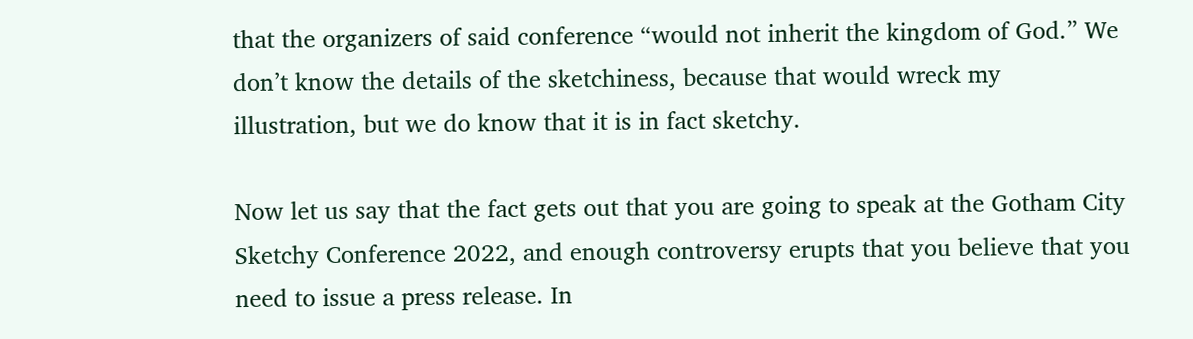that the organizers of said conference “would not inherit the kingdom of God.” We don’t know the details of the sketchiness, because that would wreck my illustration, but we do know that it is in fact sketchy.

Now let us say that the fact gets out that you are going to speak at the Gotham City Sketchy Conference 2022, and enough controversy erupts that you believe that you need to issue a press release. In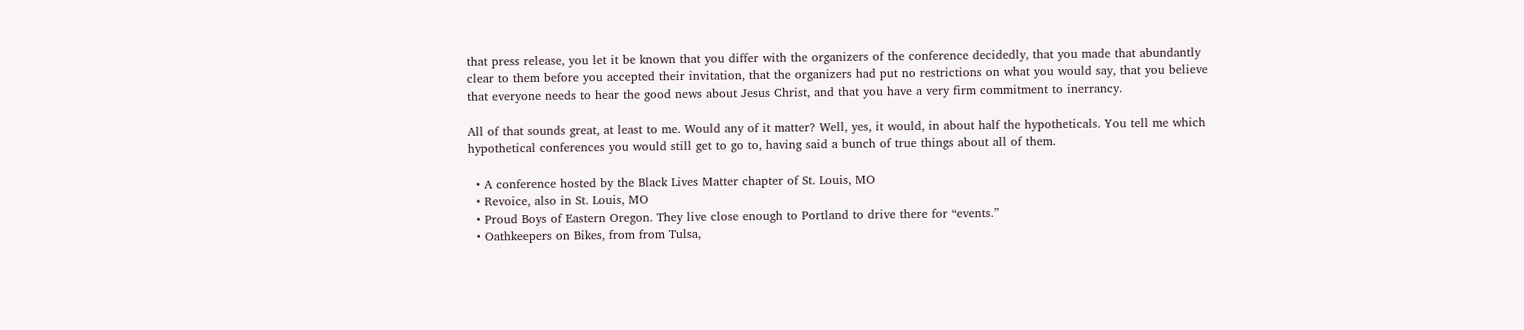that press release, you let it be known that you differ with the organizers of the conference decidedly, that you made that abundantly clear to them before you accepted their invitation, that the organizers had put no restrictions on what you would say, that you believe that everyone needs to hear the good news about Jesus Christ, and that you have a very firm commitment to inerrancy.

All of that sounds great, at least to me. Would any of it matter? Well, yes, it would, in about half the hypotheticals. You tell me which hypothetical conferences you would still get to go to, having said a bunch of true things about all of them.

  • A conference hosted by the Black Lives Matter chapter of St. Louis, MO
  • Revoice, also in St. Louis, MO
  • Proud Boys of Eastern Oregon. They live close enough to Portland to drive there for “events.”
  • Oathkeepers on Bikes, from from Tulsa,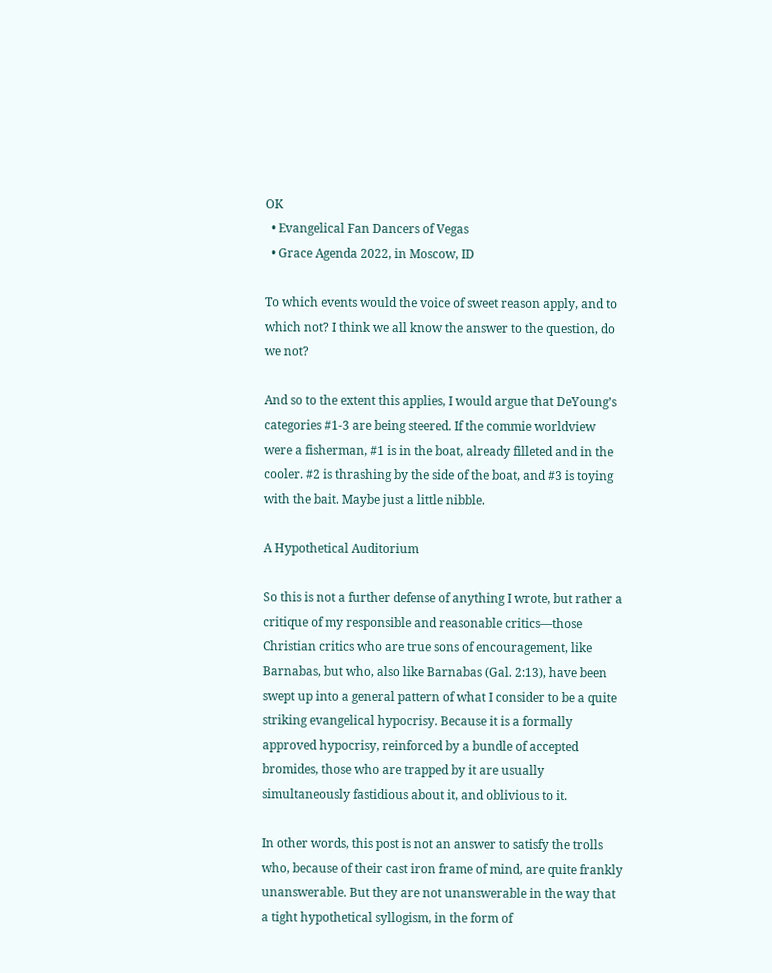OK
  • Evangelical Fan Dancers of Vegas
  • Grace Agenda 2022, in Moscow, ID

To which events would the voice of sweet reason apply, and to which not? I think we all know the answer to the question, do we not?

And so to the extent this applies, I would argue that DeYoung’s categories #1-3 are being steered. If the commie worldview were a fisherman, #1 is in the boat, already filleted and in the cooler. #2 is thrashing by the side of the boat, and #3 is toying with the bait. Maybe just a little nibble.

A Hypothetical Auditorium

So this is not a further defense of anything I wrote, but rather a critique of my responsible and reasonable critics—those Christian critics who are true sons of encouragement, like Barnabas, but who, also like Barnabas (Gal. 2:13), have been swept up into a general pattern of what I consider to be a quite striking evangelical hypocrisy. Because it is a formally approved hypocrisy, reinforced by a bundle of accepted bromides, those who are trapped by it are usually simultaneously fastidious about it, and oblivious to it.

In other words, this post is not an answer to satisfy the trolls who, because of their cast iron frame of mind, are quite frankly unanswerable. But they are not unanswerable in the way that a tight hypothetical syllogism, in the form of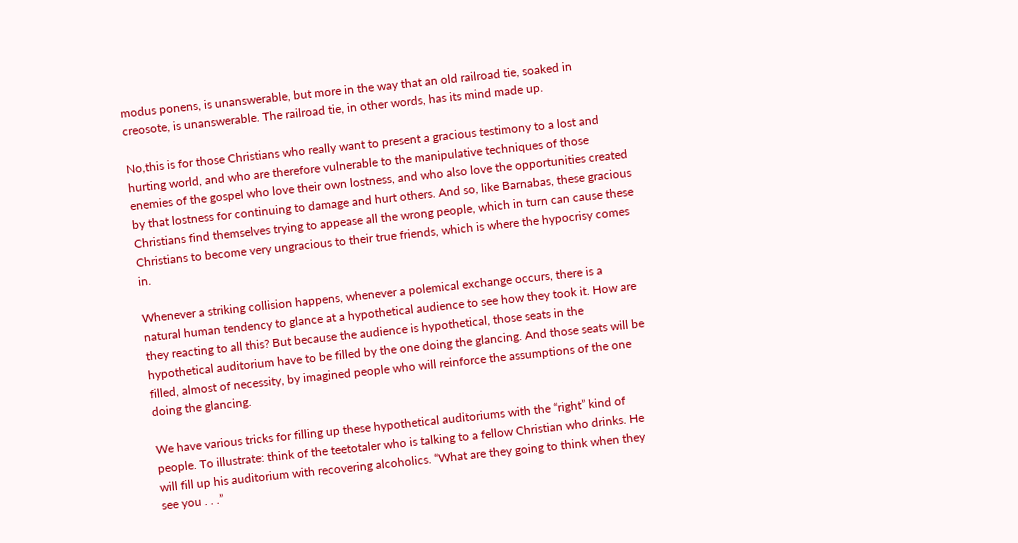modus ponens, is unanswerable, but more in the way that an old railroad tie, soaked in creosote, is unanswerable. The railroad tie, in other words, has its mind made up.

No,this is for those Christians who really want to present a gracious testimony to a lost and hurting world, and who are therefore vulnerable to the manipulative techniques of those enemies of the gospel who love their own lostness, and who also love the opportunities created by that lostness for continuing to damage and hurt others. And so, like Barnabas, these gracious Christians find themselves trying to appease all the wrong people, which in turn can cause these Christians to become very ungracious to their true friends, which is where the hypocrisy comes in.

Whenever a striking collision happens, whenever a polemical exchange occurs, there is a natural human tendency to glance at a hypothetical audience to see how they took it. How are they reacting to all this? But because the audience is hypothetical, those seats in the hypothetical auditorium have to be filled by the one doing the glancing. And those seats will be filled, almost of necessity, by imagined people who will reinforce the assumptions of the one doing the glancing.

We have various tricks for filling up these hypothetical auditoriums with the “right” kind of people. To illustrate: think of the teetotaler who is talking to a fellow Christian who drinks. He will fill up his auditorium with recovering alcoholics. “What are they going to think when they see you . . .”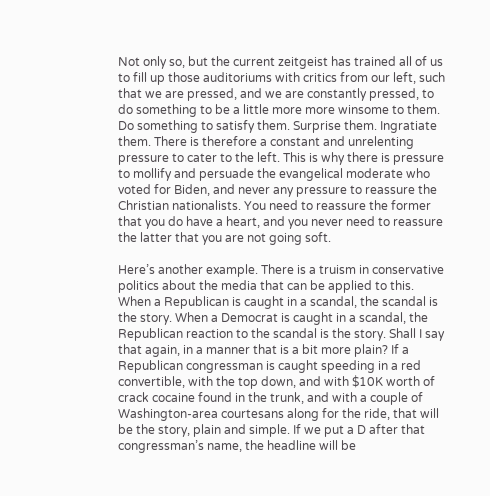Not only so, but the current zeitgeist has trained all of us to fill up those auditoriums with critics from our left, such that we are pressed, and we are constantly pressed, to do something to be a little more more winsome to them. Do something to satisfy them. Surprise them. Ingratiate them. There is therefore a constant and unrelenting pressure to cater to the left. This is why there is pressure to mollify and persuade the evangelical moderate who voted for Biden, and never any pressure to reassure the Christian nationalists. You need to reassure the former that you do have a heart, and you never need to reassure the latter that you are not going soft.

Here’s another example. There is a truism in conservative politics about the media that can be applied to this. When a Republican is caught in a scandal, the scandal is the story. When a Democrat is caught in a scandal, the Republican reaction to the scandal is the story. Shall I say that again, in a manner that is a bit more plain? If a Republican congressman is caught speeding in a red convertible, with the top down, and with $10K worth of crack cocaine found in the trunk, and with a couple of Washington-area courtesans along for the ride, that will be the story, plain and simple. If we put a D after that congressman’s name, the headline will be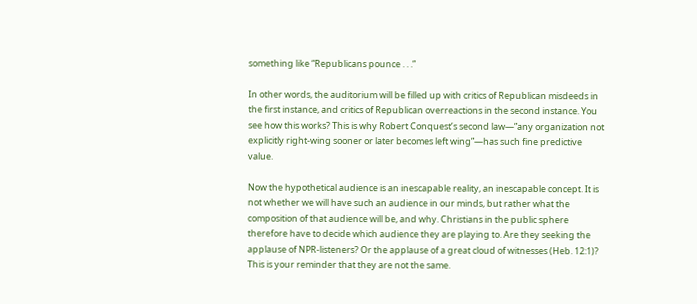something like “Republicans pounce . . .”

In other words, the auditorium will be filled up with critics of Republican misdeeds in the first instance, and critics of Republican overreactions in the second instance. You see how this works? This is why Robert Conquest’s second law—”any organization not explicitly right-wing sooner or later becomes left wing”—has such fine predictive value.

Now the hypothetical audience is an inescapable reality, an inescapable concept. It is not whether we will have such an audience in our minds, but rather what the composition of that audience will be, and why. Christians in the public sphere therefore have to decide which audience they are playing to. Are they seeking the applause of NPR-listeners? Or the applause of a great cloud of witnesses (Heb. 12:1)? This is your reminder that they are not the same.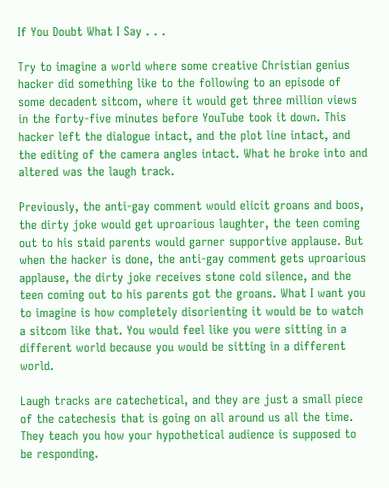If You Doubt What I Say . . .

Try to imagine a world where some creative Christian genius hacker did something like to the following to an episode of some decadent sitcom, where it would get three million views in the forty-five minutes before YouTube took it down. This hacker left the dialogue intact, and the plot line intact, and the editing of the camera angles intact. What he broke into and altered was the laugh track.

Previously, the anti-gay comment would elicit groans and boos, the dirty joke would get uproarious laughter, the teen coming out to his staid parents would garner supportive applause. But when the hacker is done, the anti-gay comment gets uproarious applause, the dirty joke receives stone cold silence, and the teen coming out to his parents got the groans. What I want you to imagine is how completely disorienting it would be to watch a sitcom like that. You would feel like you were sitting in a different world because you would be sitting in a different world.

Laugh tracks are catechetical, and they are just a small piece of the catechesis that is going on all around us all the time. They teach you how your hypothetical audience is supposed to be responding.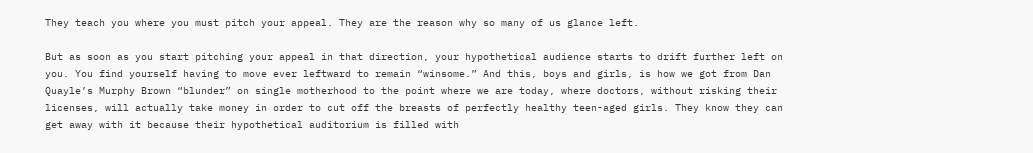They teach you where you must pitch your appeal. They are the reason why so many of us glance left.

But as soon as you start pitching your appeal in that direction, your hypothetical audience starts to drift further left on you. You find yourself having to move ever leftward to remain “winsome.” And this, boys and girls, is how we got from Dan Quayle’s Murphy Brown “blunder” on single motherhood to the point where we are today, where doctors, without risking their licenses, will actually take money in order to cut off the breasts of perfectly healthy teen-aged girls. They know they can get away with it because their hypothetical auditorium is filled with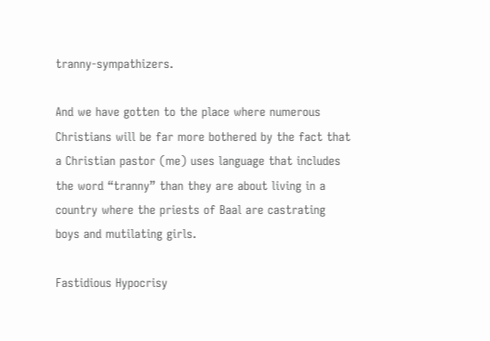tranny-sympathizers.

And we have gotten to the place where numerous Christians will be far more bothered by the fact that a Christian pastor (me) uses language that includes the word “tranny” than they are about living in a country where the priests of Baal are castrating boys and mutilating girls.

Fastidious Hypocrisy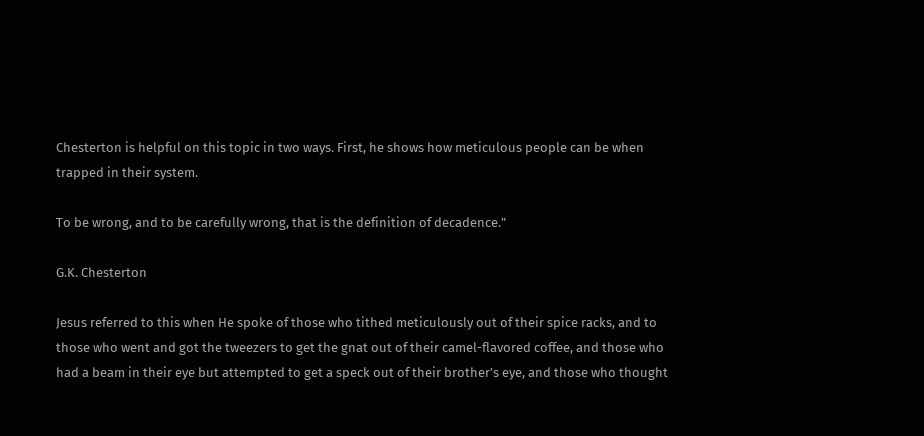Chesterton is helpful on this topic in two ways. First, he shows how meticulous people can be when trapped in their system.

To be wrong, and to be carefully wrong, that is the definition of decadence.”

G.K. Chesterton

Jesus referred to this when He spoke of those who tithed meticulously out of their spice racks, and to those who went and got the tweezers to get the gnat out of their camel-flavored coffee, and those who had a beam in their eye but attempted to get a speck out of their brother’s eye, and those who thought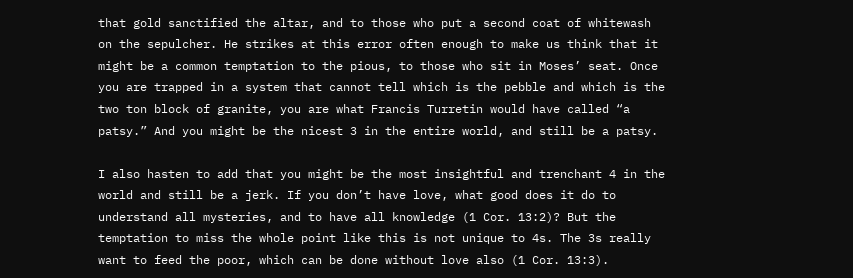that gold sanctified the altar, and to those who put a second coat of whitewash on the sepulcher. He strikes at this error often enough to make us think that it might be a common temptation to the pious, to those who sit in Moses’ seat. Once you are trapped in a system that cannot tell which is the pebble and which is the two ton block of granite, you are what Francis Turretin would have called “a patsy.” And you might be the nicest 3 in the entire world, and still be a patsy.

I also hasten to add that you might be the most insightful and trenchant 4 in the world and still be a jerk. If you don’t have love, what good does it do to understand all mysteries, and to have all knowledge (1 Cor. 13:2)? But the temptation to miss the whole point like this is not unique to 4s. The 3s really want to feed the poor, which can be done without love also (1 Cor. 13:3).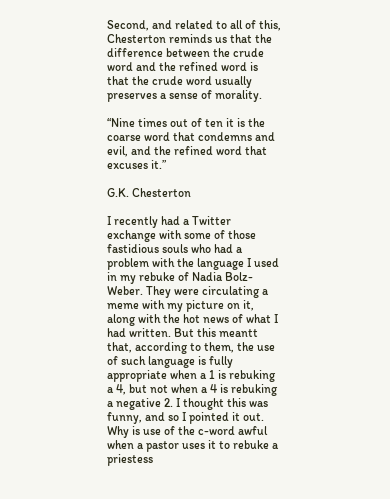Second, and related to all of this, Chesterton reminds us that the difference between the crude word and the refined word is that the crude word usually preserves a sense of morality.

“Nine times out of ten it is the coarse word that condemns and evil, and the refined word that excuses it.”

G.K. Chesterton

I recently had a Twitter exchange with some of those fastidious souls who had a problem with the language I used in my rebuke of Nadia Bolz-Weber. They were circulating a meme with my picture on it, along with the hot news of what I had written. But this meantt that, according to them, the use of such language is fully appropriate when a 1 is rebuking a 4, but not when a 4 is rebuking a negative 2. I thought this was funny, and so I pointed it out. Why is use of the c-word awful when a pastor uses it to rebuke a priestess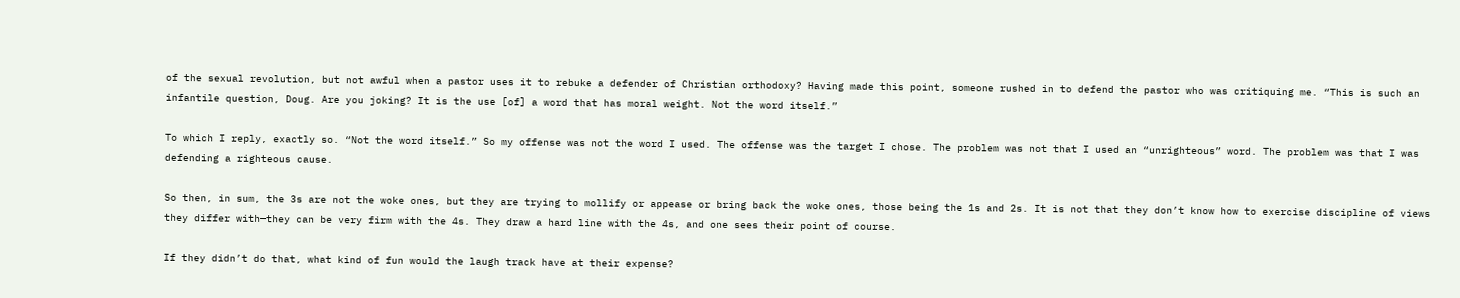of the sexual revolution, but not awful when a pastor uses it to rebuke a defender of Christian orthodoxy? Having made this point, someone rushed in to defend the pastor who was critiquing me. “This is such an infantile question, Doug. Are you joking? It is the use [of] a word that has moral weight. Not the word itself.”

To which I reply, exactly so. “Not the word itself.” So my offense was not the word I used. The offense was the target I chose. The problem was not that I used an “unrighteous” word. The problem was that I was defending a righteous cause.

So then, in sum, the 3s are not the woke ones, but they are trying to mollify or appease or bring back the woke ones, those being the 1s and 2s. It is not that they don’t know how to exercise discipline of views they differ with—they can be very firm with the 4s. They draw a hard line with the 4s, and one sees their point of course.

If they didn’t do that, what kind of fun would the laugh track have at their expense?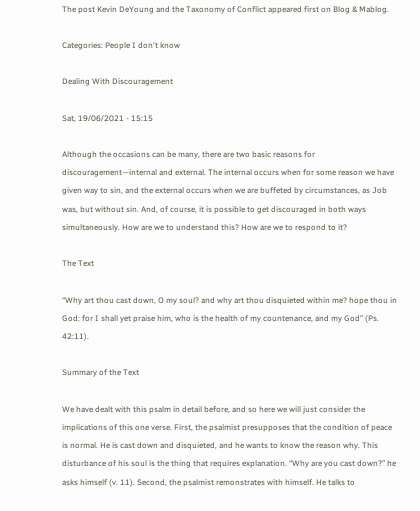The post Kevin DeYoung and the Taxonomy of Conflict appeared first on Blog & Mablog.

Categories: People I don't know

Dealing With Discouragement

Sat, 19/06/2021 - 15:15

Although the occasions can be many, there are two basic reasons for discouragement—internal and external. The internal occurs when for some reason we have given way to sin, and the external occurs when we are buffeted by circumstances, as Job was, but without sin. And, of course, it is possible to get discouraged in both ways simultaneously. How are we to understand this? How are we to respond to it?

The Text

“Why art thou cast down, O my soul? and why art thou disquieted within me? hope thou in God: for I shall yet praise him, who is the health of my countenance, and my God” (Ps. 42:11).

Summary of the Text

We have dealt with this psalm in detail before, and so here we will just consider the implications of this one verse. First, the psalmist presupposes that the condition of peace is normal. He is cast down and disquieted, and he wants to know the reason why. This disturbance of his soul is the thing that requires explanation. “Why are you cast down?” he asks himself (v. 11). Second, the psalmist remonstrates with himself. He talks to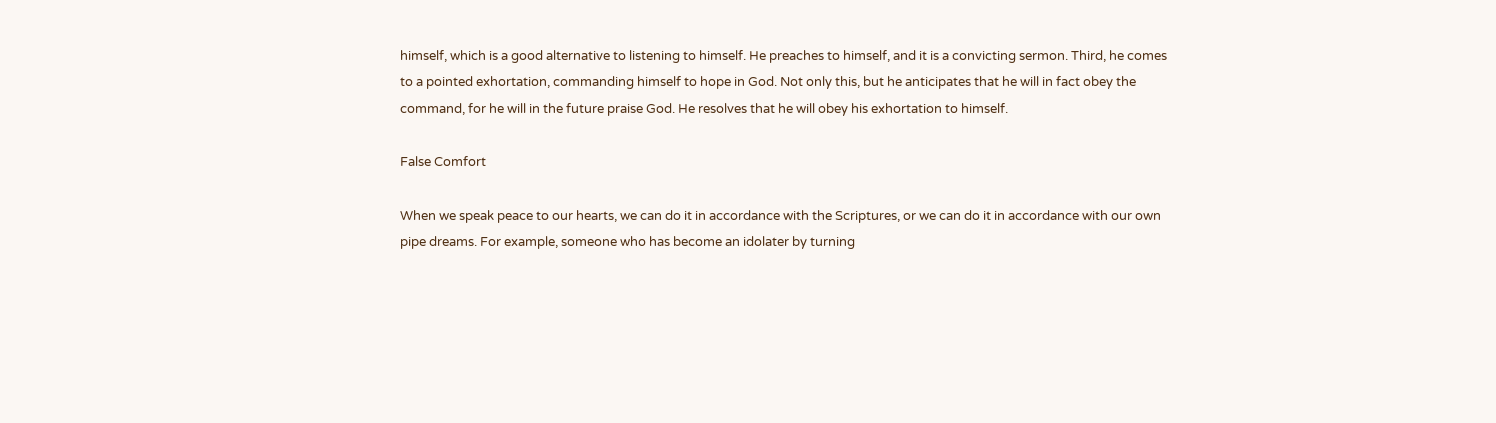himself, which is a good alternative to listening to himself. He preaches to himself, and it is a convicting sermon. Third, he comes to a pointed exhortation, commanding himself to hope in God. Not only this, but he anticipates that he will in fact obey the command, for he will in the future praise God. He resolves that he will obey his exhortation to himself.

False Comfort

When we speak peace to our hearts, we can do it in accordance with the Scriptures, or we can do it in accordance with our own pipe dreams. For example, someone who has become an idolater by turning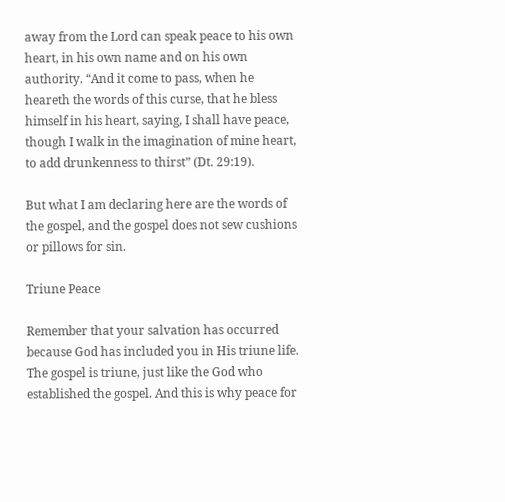away from the Lord can speak peace to his own heart, in his own name and on his own authority. “And it come to pass, when he heareth the words of this curse, that he bless himself in his heart, saying, I shall have peace, though I walk in the imagination of mine heart, to add drunkenness to thirst” (Dt. 29:19).

But what I am declaring here are the words of the gospel, and the gospel does not sew cushions or pillows for sin.

Triune Peace

Remember that your salvation has occurred because God has included you in His triune life. The gospel is triune, just like the God who established the gospel. And this is why peace for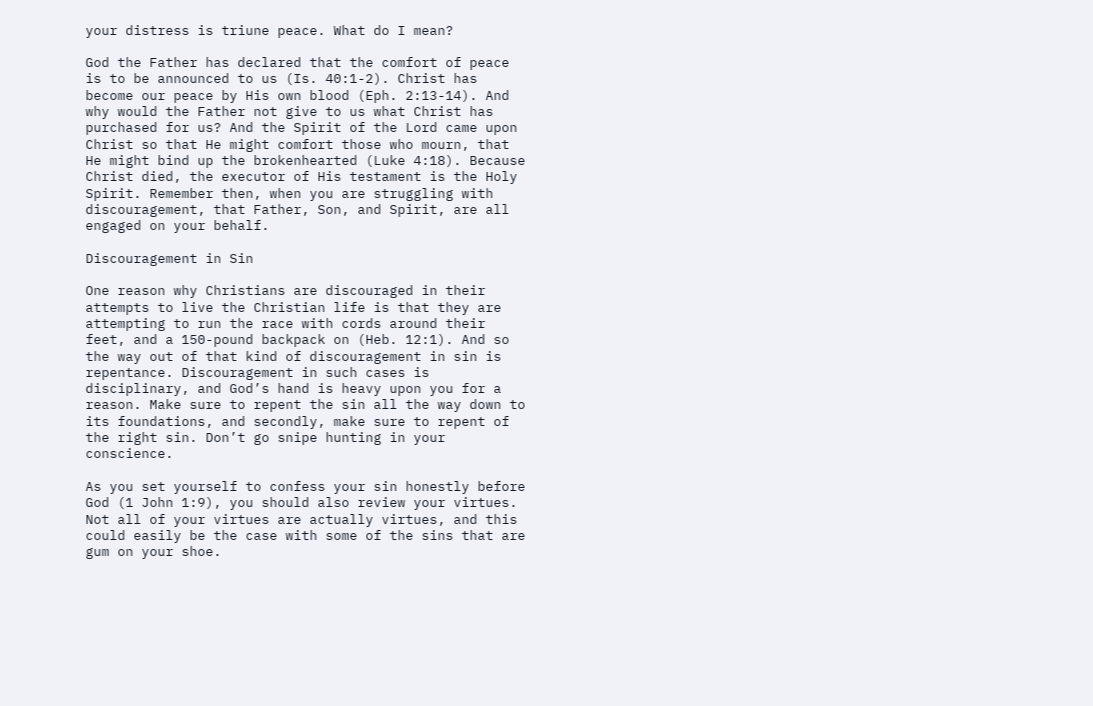your distress is triune peace. What do I mean?

God the Father has declared that the comfort of peace is to be announced to us (Is. 40:1-2). Christ has become our peace by His own blood (Eph. 2:13-14). And why would the Father not give to us what Christ has purchased for us? And the Spirit of the Lord came upon Christ so that He might comfort those who mourn, that He might bind up the brokenhearted (Luke 4:18). Because Christ died, the executor of His testament is the Holy Spirit. Remember then, when you are struggling with discouragement, that Father, Son, and Spirit, are all engaged on your behalf.

Discouragement in Sin

One reason why Christians are discouraged in their attempts to live the Christian life is that they are attempting to run the race with cords around their feet, and a 150-pound backpack on (Heb. 12:1). And so the way out of that kind of discouragement in sin is repentance. Discouragement in such cases is disciplinary, and God’s hand is heavy upon you for a reason. Make sure to repent the sin all the way down to its foundations, and secondly, make sure to repent of the right sin. Don’t go snipe hunting in your conscience.

As you set yourself to confess your sin honestly before God (1 John 1:9), you should also review your virtues. Not all of your virtues are actually virtues, and this could easily be the case with some of the sins that are gum on your shoe.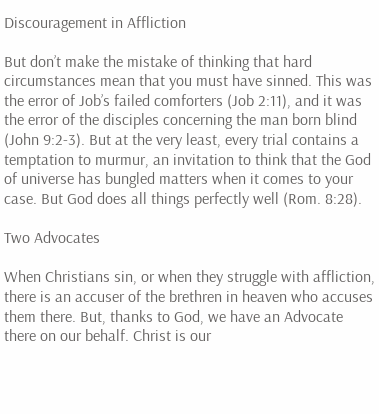Discouragement in Affliction

But don’t make the mistake of thinking that hard circumstances mean that you must have sinned. This was the error of Job’s failed comforters (Job 2:11), and it was the error of the disciples concerning the man born blind (John 9:2-3). But at the very least, every trial contains a temptation to murmur, an invitation to think that the God of universe has bungled matters when it comes to your case. But God does all things perfectly well (Rom. 8:28).

Two Advocates

When Christians sin, or when they struggle with affliction, there is an accuser of the brethren in heaven who accuses them there. But, thanks to God, we have an Advocate there on our behalf. Christ is our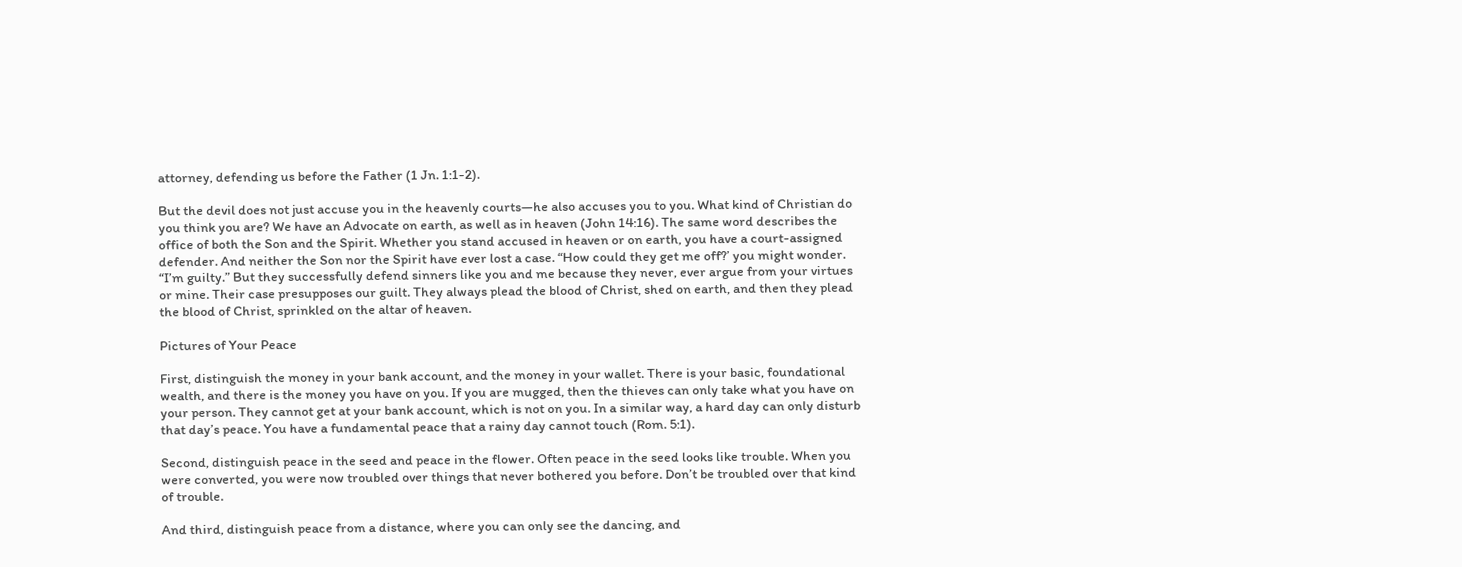attorney, defending us before the Father (1 Jn. 1:1-2).

But the devil does not just accuse you in the heavenly courts—he also accuses you to you. What kind of Christian do you think you are? We have an Advocate on earth, as well as in heaven (John 14:16). The same word describes the office of both the Son and the Spirit. Whether you stand accused in heaven or on earth, you have a court-assigned defender. And neither the Son nor the Spirit have ever lost a case. “How could they get me off?’ you might wonder. “I’m guilty.” But they successfully defend sinners like you and me because they never, ever argue from your virtues or mine. Their case presupposes our guilt. They always plead the blood of Christ, shed on earth, and then they plead the blood of Christ, sprinkled on the altar of heaven.

Pictures of Your Peace

First, distinguish the money in your bank account, and the money in your wallet. There is your basic, foundational wealth, and there is the money you have on you. If you are mugged, then the thieves can only take what you have on your person. They cannot get at your bank account, which is not on you. In a similar way, a hard day can only disturb that day’s peace. You have a fundamental peace that a rainy day cannot touch (Rom. 5:1).

Second, distinguish peace in the seed and peace in the flower. Often peace in the seed looks like trouble. When you were converted, you were now troubled over things that never bothered you before. Don’t be troubled over that kind of trouble.

And third, distinguish peace from a distance, where you can only see the dancing, and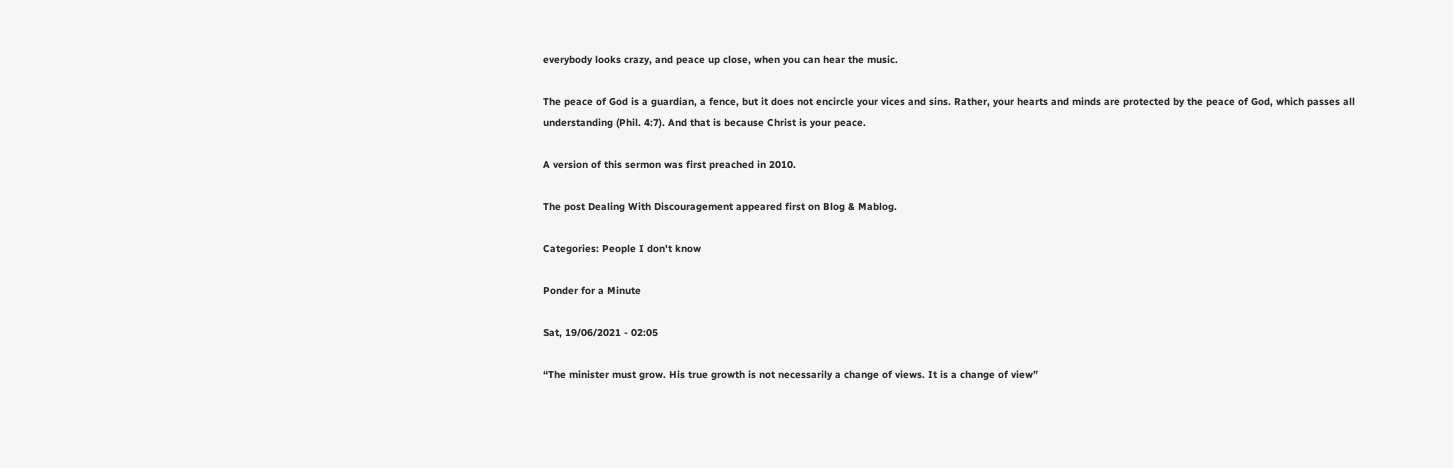everybody looks crazy, and peace up close, when you can hear the music.

The peace of God is a guardian, a fence, but it does not encircle your vices and sins. Rather, your hearts and minds are protected by the peace of God, which passes all understanding (Phil. 4:7). And that is because Christ is your peace.

A version of this sermon was first preached in 2010.

The post Dealing With Discouragement appeared first on Blog & Mablog.

Categories: People I don't know

Ponder for a Minute

Sat, 19/06/2021 - 02:05

“The minister must grow. His true growth is not necessarily a change of views. It is a change of view”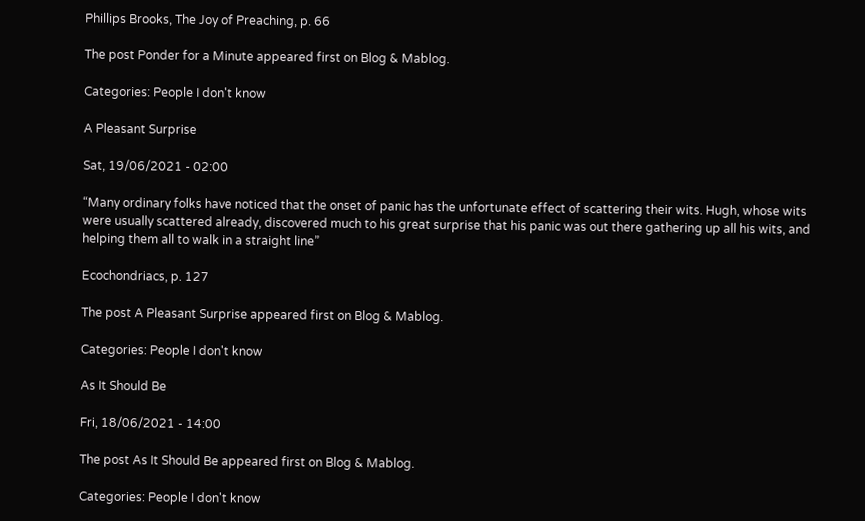Phillips Brooks, The Joy of Preaching, p. 66

The post Ponder for a Minute appeared first on Blog & Mablog.

Categories: People I don't know

A Pleasant Surprise

Sat, 19/06/2021 - 02:00

“Many ordinary folks have noticed that the onset of panic has the unfortunate effect of scattering their wits. Hugh, whose wits were usually scattered already, discovered much to his great surprise that his panic was out there gathering up all his wits, and helping them all to walk in a straight line”

Ecochondriacs, p. 127

The post A Pleasant Surprise appeared first on Blog & Mablog.

Categories: People I don't know

As It Should Be

Fri, 18/06/2021 - 14:00

The post As It Should Be appeared first on Blog & Mablog.

Categories: People I don't know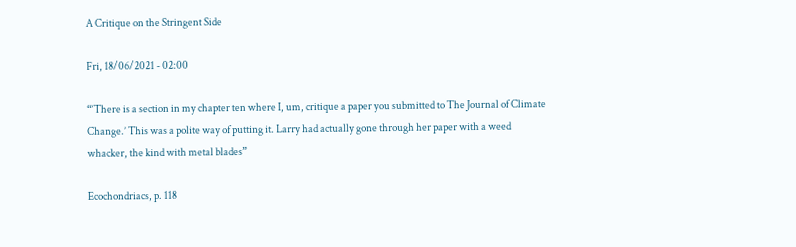A Critique on the Stringent Side

Fri, 18/06/2021 - 02:00

“‘There is a section in my chapter ten where I, um, critique a paper you submitted to The Journal of Climate Change.’ This was a polite way of putting it. Larry had actually gone through her paper with a weed whacker, the kind with metal blades”

Ecochondriacs, p. 118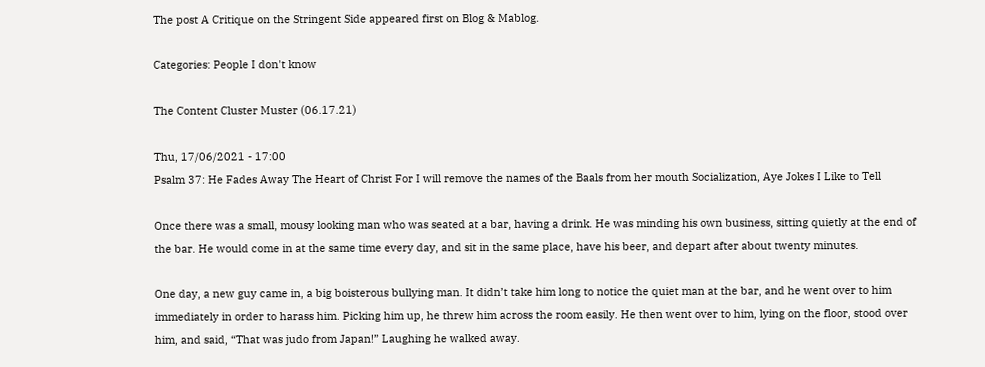The post A Critique on the Stringent Side appeared first on Blog & Mablog.

Categories: People I don't know

The Content Cluster Muster (06.17.21)

Thu, 17/06/2021 - 17:00
Psalm 37: He Fades Away The Heart of Christ For I will remove the names of the Baals from her mouth Socialization, Aye Jokes I Like to Tell

Once there was a small, mousy looking man who was seated at a bar, having a drink. He was minding his own business, sitting quietly at the end of the bar. He would come in at the same time every day, and sit in the same place, have his beer, and depart after about twenty minutes.

One day, a new guy came in, a big boisterous bullying man. It didn’t take him long to notice the quiet man at the bar, and he went over to him immediately in order to harass him. Picking him up, he threw him across the room easily. He then went over to him, lying on the floor, stood over him, and said, “That was judo from Japan!” Laughing he walked away.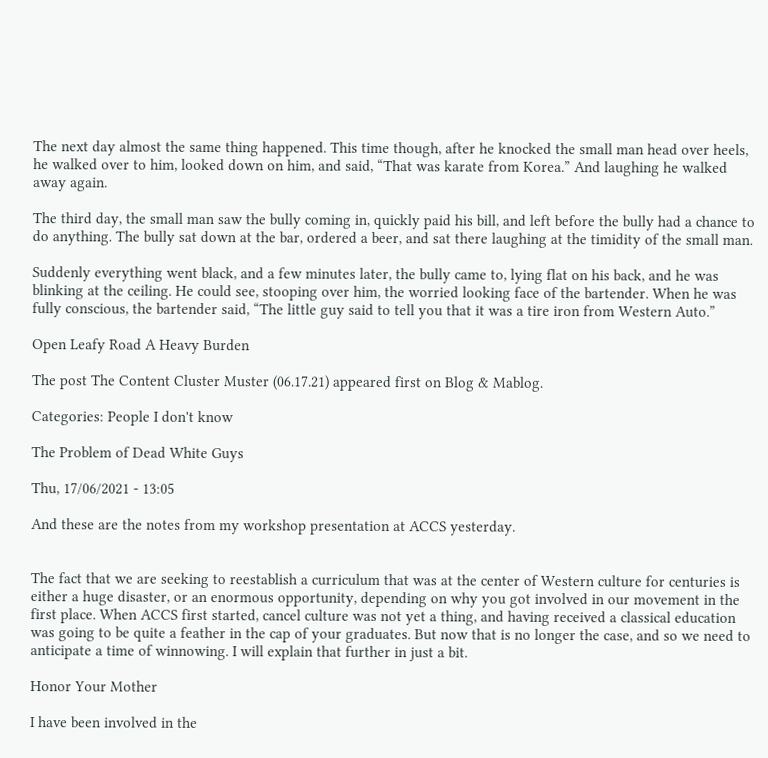The next day almost the same thing happened. This time though, after he knocked the small man head over heels, he walked over to him, looked down on him, and said, “That was karate from Korea.” And laughing he walked away again.

The third day, the small man saw the bully coming in, quickly paid his bill, and left before the bully had a chance to do anything. The bully sat down at the bar, ordered a beer, and sat there laughing at the timidity of the small man.

Suddenly everything went black, and a few minutes later, the bully came to, lying flat on his back, and he was blinking at the ceiling. He could see, stooping over him, the worried looking face of the bartender. When he was fully conscious, the bartender said, “The little guy said to tell you that it was a tire iron from Western Auto.”

Open Leafy Road A Heavy Burden

The post The Content Cluster Muster (06.17.21) appeared first on Blog & Mablog.

Categories: People I don't know

The Problem of Dead White Guys

Thu, 17/06/2021 - 13:05

And these are the notes from my workshop presentation at ACCS yesterday.


The fact that we are seeking to reestablish a curriculum that was at the center of Western culture for centuries is either a huge disaster, or an enormous opportunity, depending on why you got involved in our movement in the first place. When ACCS first started, cancel culture was not yet a thing, and having received a classical education was going to be quite a feather in the cap of your graduates. But now that is no longer the case, and so we need to anticipate a time of winnowing. I will explain that further in just a bit.

Honor Your Mother

I have been involved in the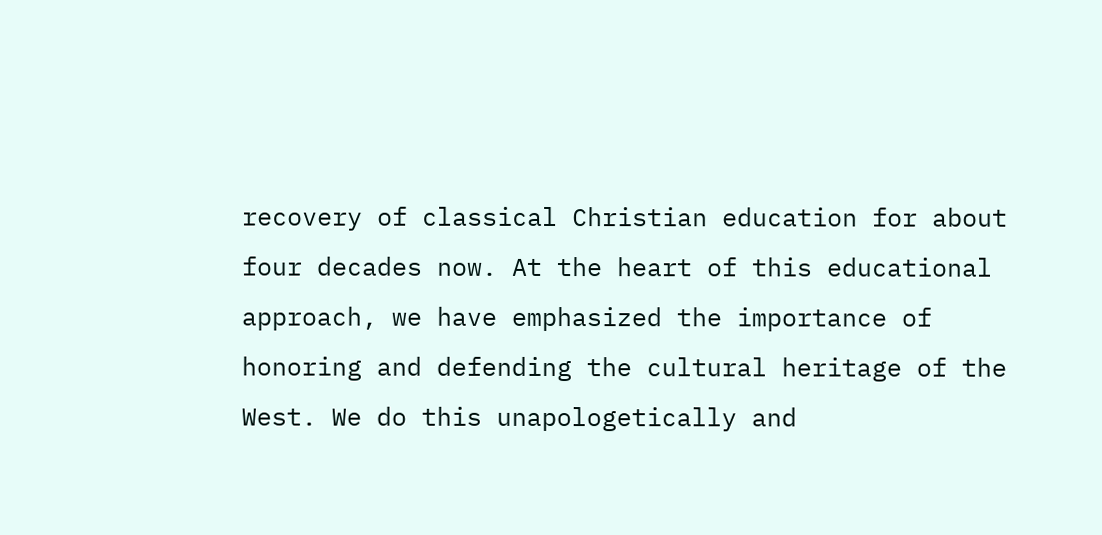recovery of classical Christian education for about four decades now. At the heart of this educational approach, we have emphasized the importance of honoring and defending the cultural heritage of the West. We do this unapologetically and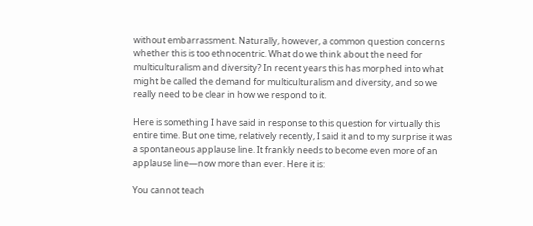without embarrassment. Naturally, however, a common question concerns whether this is too ethnocentric. What do we think about the need for multiculturalism and diversity? In recent years this has morphed into what might be called the demand for multiculturalism and diversity, and so we really need to be clear in how we respond to it.

Here is something I have said in response to this question for virtually this entire time. But one time, relatively recently, I said it and to my surprise it was a spontaneous applause line. It frankly needs to become even more of an applause line—now more than ever. Here it is:

You cannot teach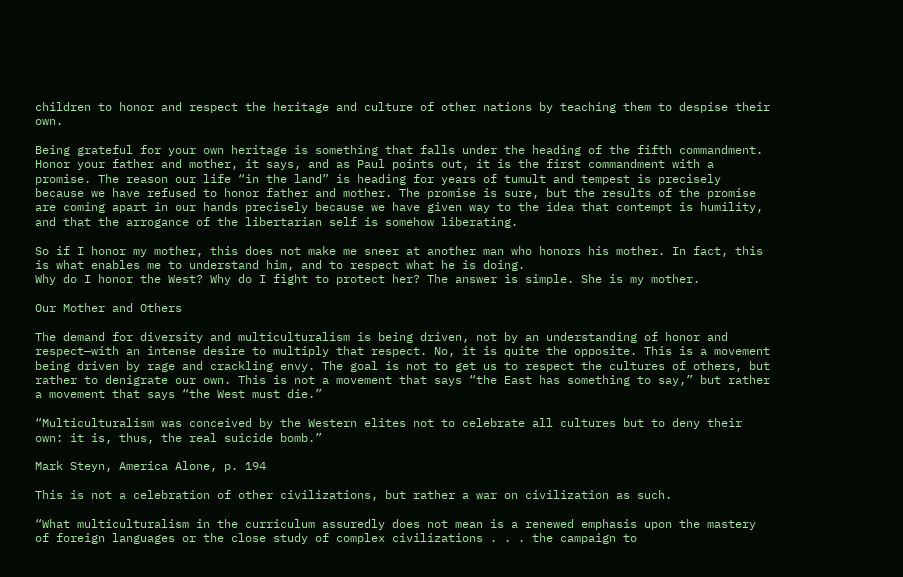children to honor and respect the heritage and culture of other nations by teaching them to despise their own.

Being grateful for your own heritage is something that falls under the heading of the fifth commandment. Honor your father and mother, it says, and as Paul points out, it is the first commandment with a promise. The reason our life “in the land” is heading for years of tumult and tempest is precisely because we have refused to honor father and mother. The promise is sure, but the results of the promise are coming apart in our hands precisely because we have given way to the idea that contempt is humility, and that the arrogance of the libertarian self is somehow liberating.

So if I honor my mother, this does not make me sneer at another man who honors his mother. In fact, this is what enables me to understand him, and to respect what he is doing.
Why do I honor the West? Why do I fight to protect her? The answer is simple. She is my mother.

Our Mother and Others

The demand for diversity and multiculturalism is being driven, not by an understanding of honor and respect—with an intense desire to multiply that respect. No, it is quite the opposite. This is a movement being driven by rage and crackling envy. The goal is not to get us to respect the cultures of others, but rather to denigrate our own. This is not a movement that says “the East has something to say,” but rather a movement that says “the West must die.”

“Multiculturalism was conceived by the Western elites not to celebrate all cultures but to deny their own: it is, thus, the real suicide bomb.”

Mark Steyn, America Alone, p. 194

This is not a celebration of other civilizations, but rather a war on civilization as such.

“What multiculturalism in the curriculum assuredly does not mean is a renewed emphasis upon the mastery of foreign languages or the close study of complex civilizations . . . the campaign to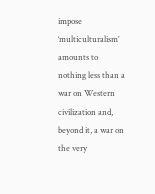impose ‘multiculturalism’ amounts to nothing less than a war on Western civilization and, beyond it, a war on the very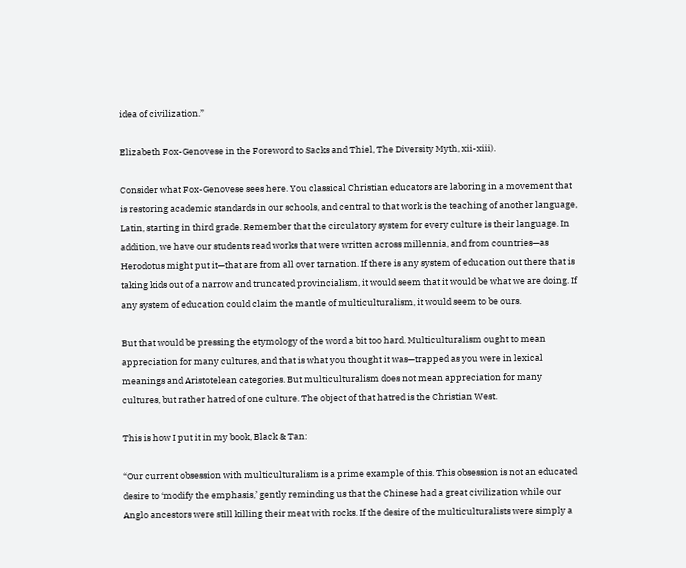idea of civilization.”

Elizabeth Fox-Genovese in the Foreword to Sacks and Thiel, The Diversity Myth, xii-xiii).

Consider what Fox-Genovese sees here. You classical Christian educators are laboring in a movement that is restoring academic standards in our schools, and central to that work is the teaching of another language, Latin, starting in third grade. Remember that the circulatory system for every culture is their language. In addition, we have our students read works that were written across millennia, and from countries—as Herodotus might put it—that are from all over tarnation. If there is any system of education out there that is taking kids out of a narrow and truncated provincialism, it would seem that it would be what we are doing. If any system of education could claim the mantle of multiculturalism, it would seem to be ours.

But that would be pressing the etymology of the word a bit too hard. Multiculturalism ought to mean appreciation for many cultures, and that is what you thought it was—trapped as you were in lexical meanings and Aristotelean categories. But multiculturalism does not mean appreciation for many cultures, but rather hatred of one culture. The object of that hatred is the Christian West.

This is how I put it in my book, Black & Tan:

“Our current obsession with multiculturalism is a prime example of this. This obsession is not an educated desire to ‘modify the emphasis,’ gently reminding us that the Chinese had a great civilization while our Anglo ancestors were still killing their meat with rocks. If the desire of the multiculturalists were simply a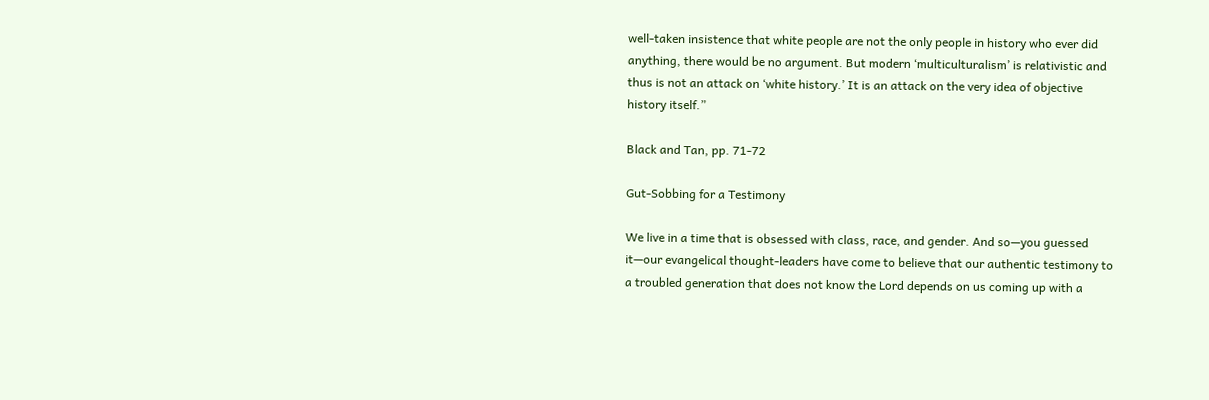well-taken insistence that white people are not the only people in history who ever did anything, there would be no argument. But modern ‘multiculturalism’ is relativistic and thus is not an attack on ‘white history.’ It is an attack on the very idea of objective history itself.”

Black and Tan, pp. 71-72

Gut-Sobbing for a Testimony

We live in a time that is obsessed with class, race, and gender. And so—you guessed it—our evangelical thought-leaders have come to believe that our authentic testimony to a troubled generation that does not know the Lord depends on us coming up with a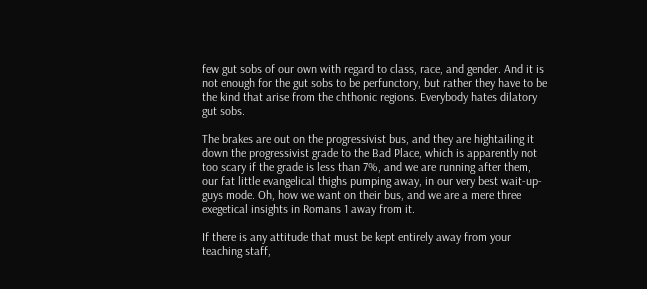few gut sobs of our own with regard to class, race, and gender. And it is not enough for the gut sobs to be perfunctory, but rather they have to be the kind that arise from the chthonic regions. Everybody hates dilatory gut sobs.

The brakes are out on the progressivist bus, and they are hightailing it down the progressivist grade to the Bad Place, which is apparently not too scary if the grade is less than 7%, and we are running after them, our fat little evangelical thighs pumping away, in our very best wait-up-guys mode. Oh, how we want on their bus, and we are a mere three exegetical insights in Romans 1 away from it.

If there is any attitude that must be kept entirely away from your teaching staff,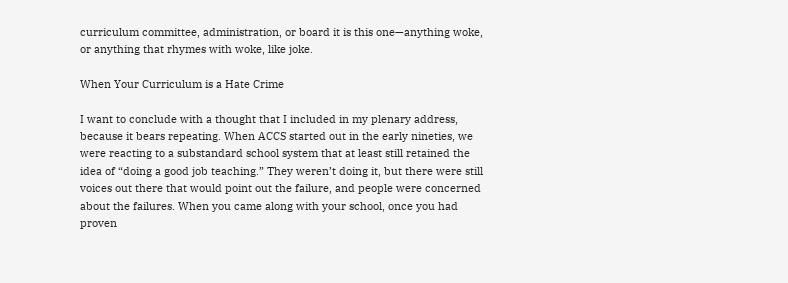curriculum committee, administration, or board it is this one—anything woke, or anything that rhymes with woke, like joke.

When Your Curriculum is a Hate Crime

I want to conclude with a thought that I included in my plenary address, because it bears repeating. When ACCS started out in the early nineties, we were reacting to a substandard school system that at least still retained the idea of “doing a good job teaching.” They weren’t doing it, but there were still voices out there that would point out the failure, and people were concerned about the failures. When you came along with your school, once you had proven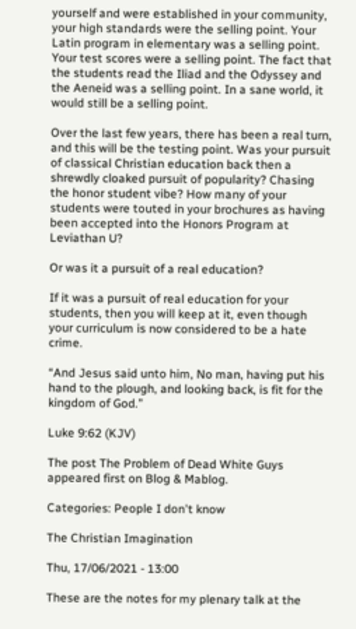yourself and were established in your community, your high standards were the selling point. Your Latin program in elementary was a selling point. Your test scores were a selling point. The fact that the students read the Iliad and the Odyssey and the Aeneid was a selling point. In a sane world, it would still be a selling point.

Over the last few years, there has been a real turn, and this will be the testing point. Was your pursuit of classical Christian education back then a shrewdly cloaked pursuit of popularity? Chasing the honor student vibe? How many of your students were touted in your brochures as having been accepted into the Honors Program at Leviathan U?

Or was it a pursuit of a real education?

If it was a pursuit of real education for your students, then you will keep at it, even though your curriculum is now considered to be a hate crime.

“And Jesus said unto him, No man, having put his hand to the plough, and looking back, is fit for the kingdom of God.”

Luke 9:62 (KJV)

The post The Problem of Dead White Guys appeared first on Blog & Mablog.

Categories: People I don't know

The Christian Imagination

Thu, 17/06/2021 - 13:00

These are the notes for my plenary talk at the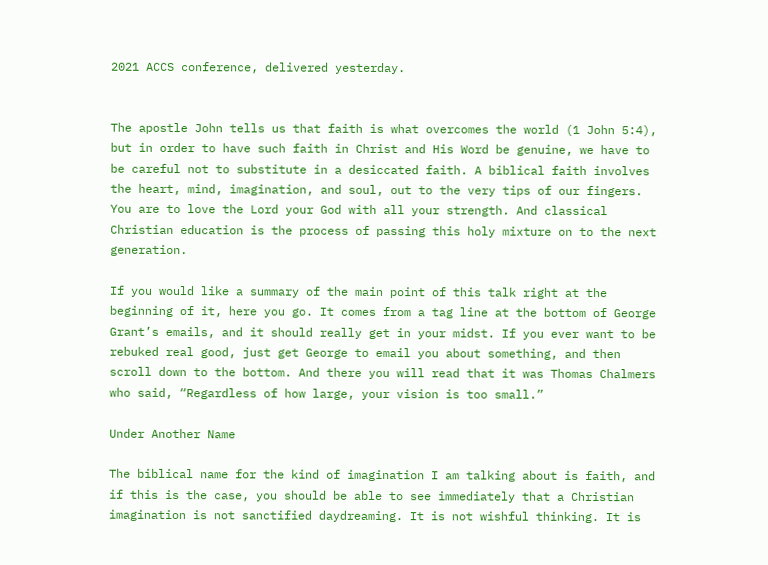2021 ACCS conference, delivered yesterday.


The apostle John tells us that faith is what overcomes the world (1 John 5:4), but in order to have such faith in Christ and His Word be genuine, we have to be careful not to substitute in a desiccated faith. A biblical faith involves the heart, mind, imagination, and soul, out to the very tips of our fingers. You are to love the Lord your God with all your strength. And classical Christian education is the process of passing this holy mixture on to the next generation.

If you would like a summary of the main point of this talk right at the beginning of it, here you go. It comes from a tag line at the bottom of George Grant’s emails, and it should really get in your midst. If you ever want to be rebuked real good, just get George to email you about something, and then scroll down to the bottom. And there you will read that it was Thomas Chalmers who said, “Regardless of how large, your vision is too small.”

Under Another Name

The biblical name for the kind of imagination I am talking about is faith, and if this is the case, you should be able to see immediately that a Christian imagination is not sanctified daydreaming. It is not wishful thinking. It is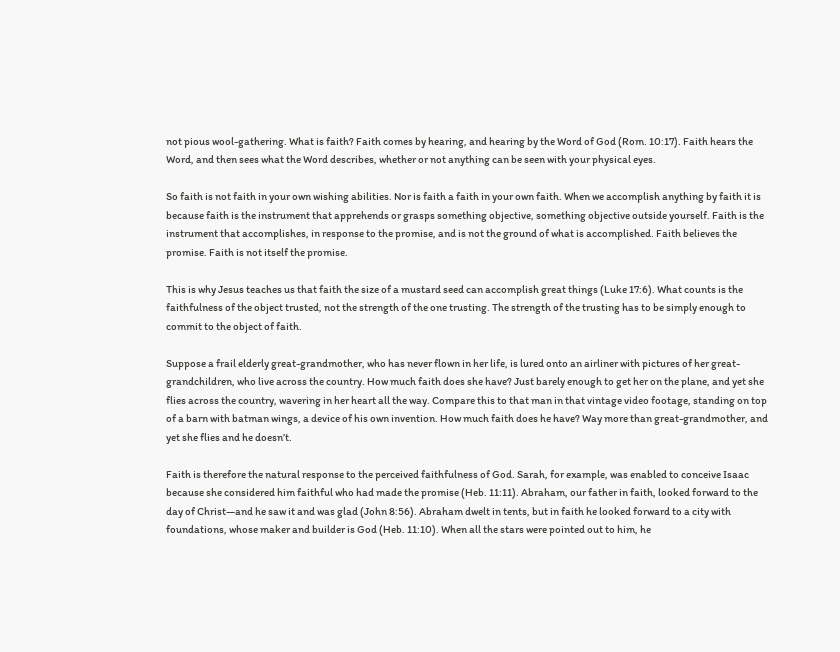not pious wool-gathering. What is faith? Faith comes by hearing, and hearing by the Word of God (Rom. 10:17). Faith hears the Word, and then sees what the Word describes, whether or not anything can be seen with your physical eyes.

So faith is not faith in your own wishing abilities. Nor is faith a faith in your own faith. When we accomplish anything by faith it is because faith is the instrument that apprehends or grasps something objective, something objective outside yourself. Faith is the instrument that accomplishes, in response to the promise, and is not the ground of what is accomplished. Faith believes the promise. Faith is not itself the promise.

This is why Jesus teaches us that faith the size of a mustard seed can accomplish great things (Luke 17:6). What counts is the faithfulness of the object trusted, not the strength of the one trusting. The strength of the trusting has to be simply enough to commit to the object of faith.

Suppose a frail elderly great-grandmother, who has never flown in her life, is lured onto an airliner with pictures of her great-grandchildren, who live across the country. How much faith does she have? Just barely enough to get her on the plane, and yet she flies across the country, wavering in her heart all the way. Compare this to that man in that vintage video footage, standing on top of a barn with batman wings, a device of his own invention. How much faith does he have? Way more than great-grandmother, and yet she flies and he doesn’t.

Faith is therefore the natural response to the perceived faithfulness of God. Sarah, for example, was enabled to conceive Isaac because she considered him faithful who had made the promise (Heb. 11:11). Abraham, our father in faith, looked forward to the day of Christ—and he saw it and was glad (John 8:56). Abraham dwelt in tents, but in faith he looked forward to a city with foundations, whose maker and builder is God (Heb. 11:10). When all the stars were pointed out to him, he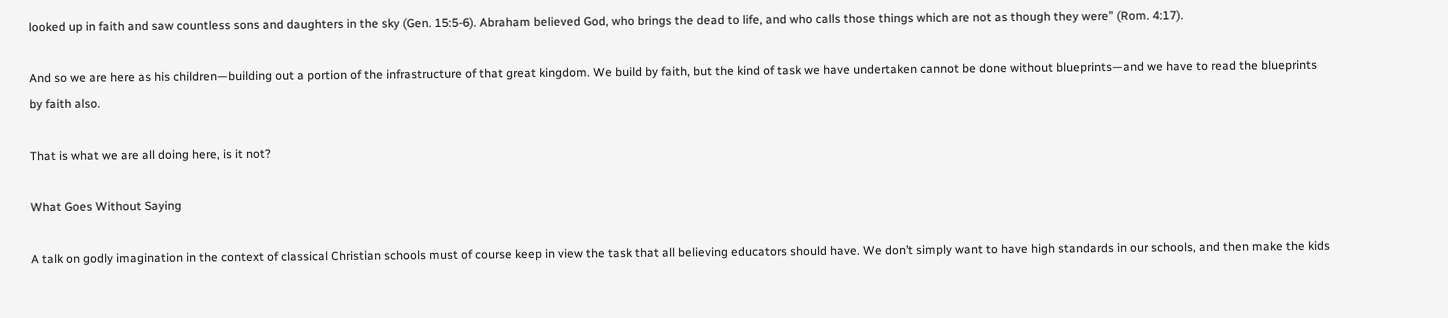looked up in faith and saw countless sons and daughters in the sky (Gen. 15:5-6). Abraham believed God, who brings the dead to life, and who calls those things which are not as though they were” (Rom. 4:17).

And so we are here as his children—building out a portion of the infrastructure of that great kingdom. We build by faith, but the kind of task we have undertaken cannot be done without blueprints—and we have to read the blueprints by faith also.

That is what we are all doing here, is it not?

What Goes Without Saying

A talk on godly imagination in the context of classical Christian schools must of course keep in view the task that all believing educators should have. We don’t simply want to have high standards in our schools, and then make the kids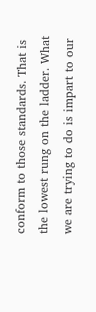conform to those standards. That is the lowest rung on the ladder. What we are trying to do is impart to our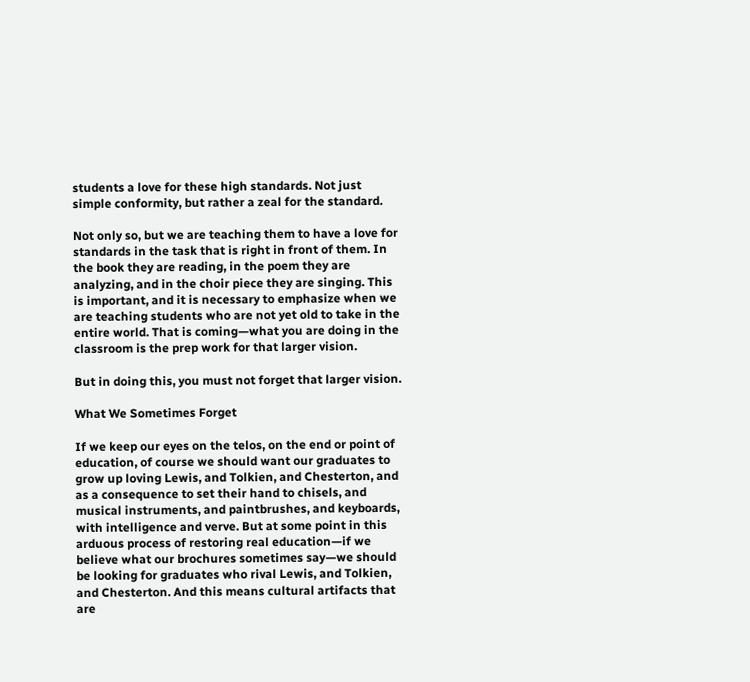students a love for these high standards. Not just simple conformity, but rather a zeal for the standard.

Not only so, but we are teaching them to have a love for standards in the task that is right in front of them. In the book they are reading, in the poem they are analyzing, and in the choir piece they are singing. This is important, and it is necessary to emphasize when we are teaching students who are not yet old to take in the entire world. That is coming—what you are doing in the classroom is the prep work for that larger vision.

But in doing this, you must not forget that larger vision.

What We Sometimes Forget

If we keep our eyes on the telos, on the end or point of education, of course we should want our graduates to grow up loving Lewis, and Tolkien, and Chesterton, and as a consequence to set their hand to chisels, and musical instruments, and paintbrushes, and keyboards, with intelligence and verve. But at some point in this arduous process of restoring real education—if we believe what our brochures sometimes say—we should be looking for graduates who rival Lewis, and Tolkien, and Chesterton. And this means cultural artifacts that are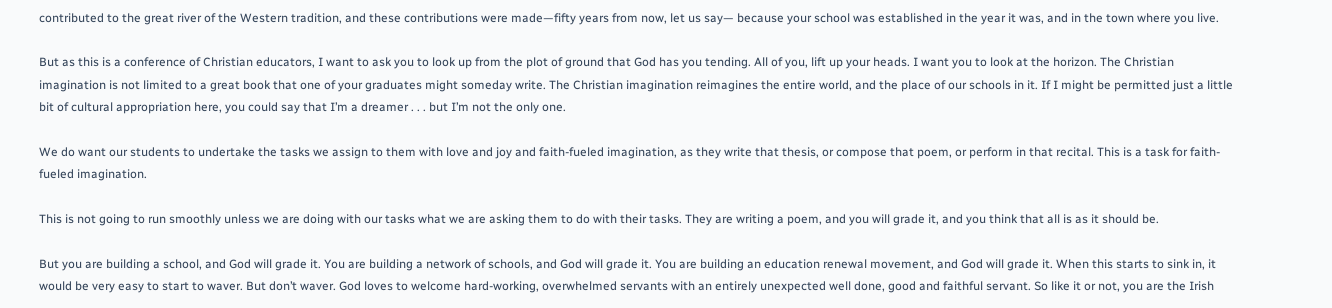contributed to the great river of the Western tradition, and these contributions were made—fifty years from now, let us say— because your school was established in the year it was, and in the town where you live.

But as this is a conference of Christian educators, I want to ask you to look up from the plot of ground that God has you tending. All of you, lift up your heads. I want you to look at the horizon. The Christian imagination is not limited to a great book that one of your graduates might someday write. The Christian imagination reimagines the entire world, and the place of our schools in it. If I might be permitted just a little bit of cultural appropriation here, you could say that I’m a dreamer . . . but I’m not the only one.

We do want our students to undertake the tasks we assign to them with love and joy and faith-fueled imagination, as they write that thesis, or compose that poem, or perform in that recital. This is a task for faith-fueled imagination.

This is not going to run smoothly unless we are doing with our tasks what we are asking them to do with their tasks. They are writing a poem, and you will grade it, and you think that all is as it should be.

But you are building a school, and God will grade it. You are building a network of schools, and God will grade it. You are building an education renewal movement, and God will grade it. When this starts to sink in, it would be very easy to start to waver. But don’t waver. God loves to welcome hard-working, overwhelmed servants with an entirely unexpected well done, good and faithful servant. So like it or not, you are the Irish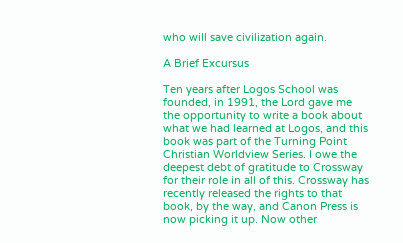who will save civilization again.

A Brief Excursus

Ten years after Logos School was founded, in 1991, the Lord gave me the opportunity to write a book about what we had learned at Logos, and this book was part of the Turning Point Christian Worldview Series. I owe the deepest debt of gratitude to Crossway for their role in all of this. Crossway has recently released the rights to that book, by the way, and Canon Press is now picking it up. Now other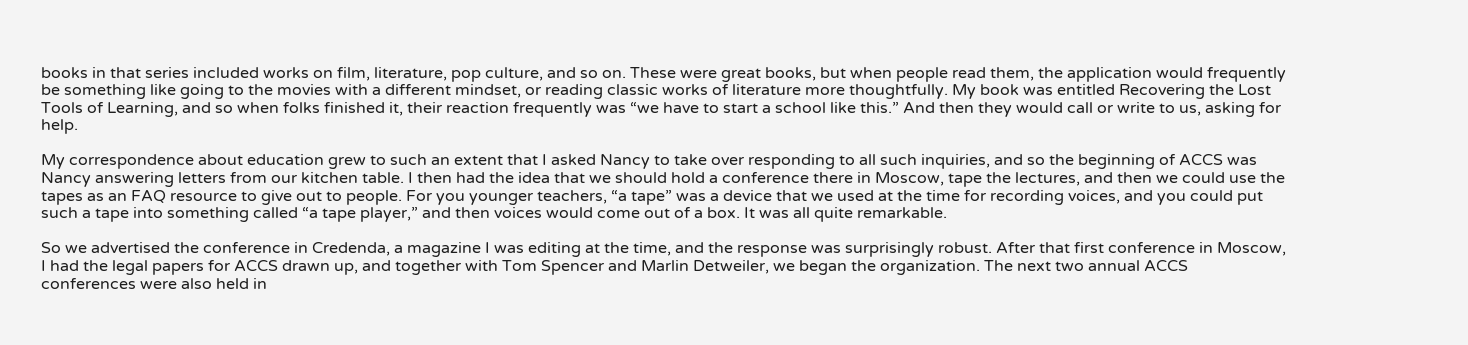books in that series included works on film, literature, pop culture, and so on. These were great books, but when people read them, the application would frequently be something like going to the movies with a different mindset, or reading classic works of literature more thoughtfully. My book was entitled Recovering the Lost Tools of Learning, and so when folks finished it, their reaction frequently was “we have to start a school like this.” And then they would call or write to us, asking for help.

My correspondence about education grew to such an extent that I asked Nancy to take over responding to all such inquiries, and so the beginning of ACCS was Nancy answering letters from our kitchen table. I then had the idea that we should hold a conference there in Moscow, tape the lectures, and then we could use the tapes as an FAQ resource to give out to people. For you younger teachers, “a tape” was a device that we used at the time for recording voices, and you could put such a tape into something called “a tape player,” and then voices would come out of a box. It was all quite remarkable.

So we advertised the conference in Credenda, a magazine I was editing at the time, and the response was surprisingly robust. After that first conference in Moscow, I had the legal papers for ACCS drawn up, and together with Tom Spencer and Marlin Detweiler, we began the organization. The next two annual ACCS conferences were also held in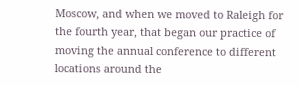Moscow, and when we moved to Raleigh for the fourth year, that began our practice of moving the annual conference to different locations around the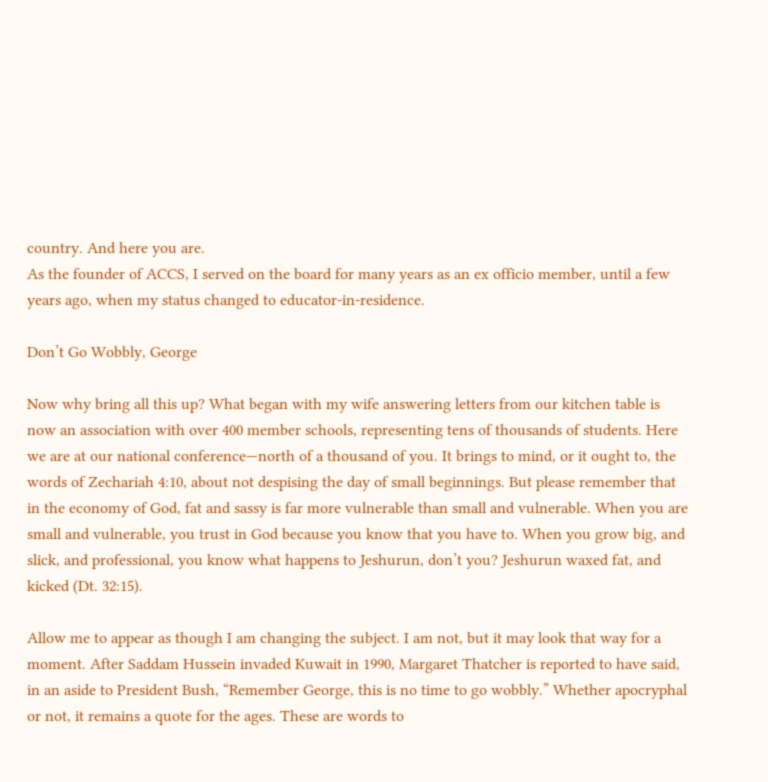country. And here you are.
As the founder of ACCS, I served on the board for many years as an ex officio member, until a few years ago, when my status changed to educator-in-residence.

Don’t Go Wobbly, George

Now why bring all this up? What began with my wife answering letters from our kitchen table is now an association with over 400 member schools, representing tens of thousands of students. Here we are at our national conference—north of a thousand of you. It brings to mind, or it ought to, the words of Zechariah 4:10, about not despising the day of small beginnings. But please remember that in the economy of God, fat and sassy is far more vulnerable than small and vulnerable. When you are small and vulnerable, you trust in God because you know that you have to. When you grow big, and slick, and professional, you know what happens to Jeshurun, don’t you? Jeshurun waxed fat, and kicked (Dt. 32:15).

Allow me to appear as though I am changing the subject. I am not, but it may look that way for a moment. After Saddam Hussein invaded Kuwait in 1990, Margaret Thatcher is reported to have said, in an aside to President Bush, “Remember George, this is no time to go wobbly.” Whether apocryphal or not, it remains a quote for the ages. These are words to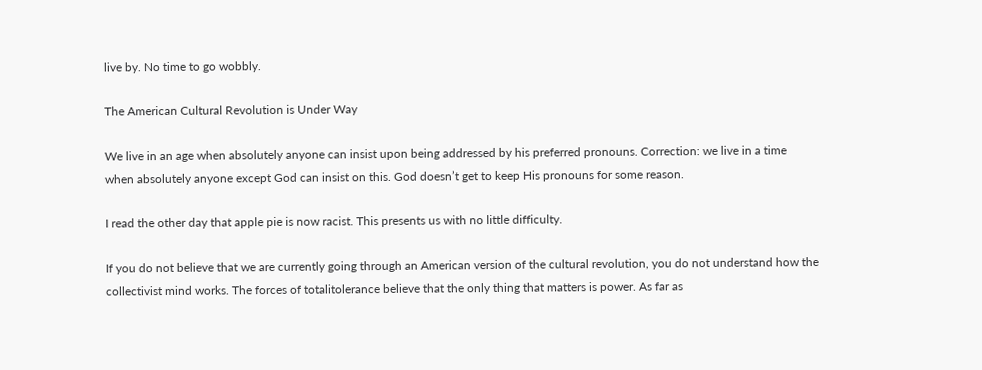live by. No time to go wobbly.

The American Cultural Revolution is Under Way

We live in an age when absolutely anyone can insist upon being addressed by his preferred pronouns. Correction: we live in a time when absolutely anyone except God can insist on this. God doesn’t get to keep His pronouns for some reason.

I read the other day that apple pie is now racist. This presents us with no little difficulty.

If you do not believe that we are currently going through an American version of the cultural revolution, you do not understand how the collectivist mind works. The forces of totalitolerance believe that the only thing that matters is power. As far as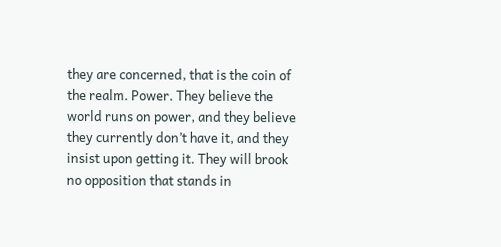they are concerned, that is the coin of the realm. Power. They believe the world runs on power, and they believe they currently don’t have it, and they insist upon getting it. They will brook no opposition that stands in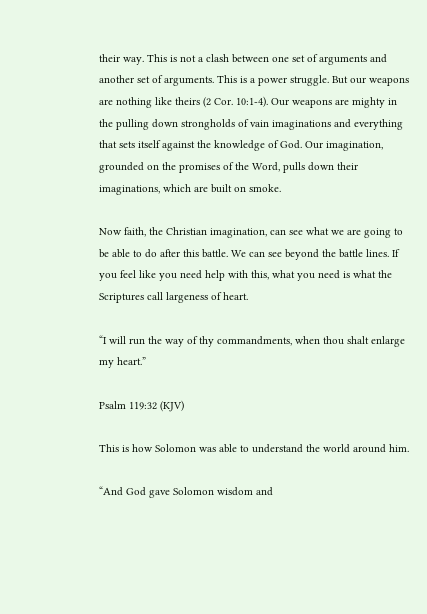their way. This is not a clash between one set of arguments and another set of arguments. This is a power struggle. But our weapons are nothing like theirs (2 Cor. 10:1-4). Our weapons are mighty in the pulling down strongholds of vain imaginations and everything that sets itself against the knowledge of God. Our imagination, grounded on the promises of the Word, pulls down their imaginations, which are built on smoke.

Now faith, the Christian imagination, can see what we are going to be able to do after this battle. We can see beyond the battle lines. If you feel like you need help with this, what you need is what the Scriptures call largeness of heart.

“I will run the way of thy commandments, when thou shalt enlarge my heart.”

Psalm 119:32 (KJV)

This is how Solomon was able to understand the world around him.

“And God gave Solomon wisdom and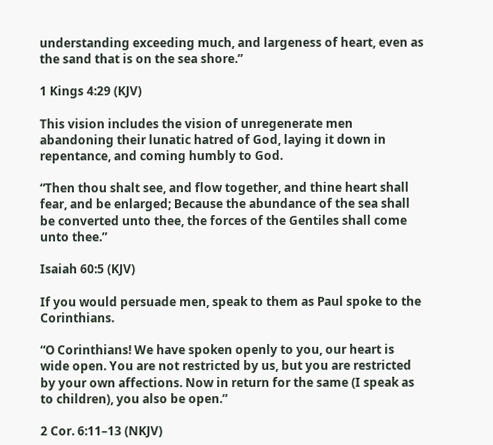understanding exceeding much, and largeness of heart, even as the sand that is on the sea shore.”

1 Kings 4:29 (KJV)

This vision includes the vision of unregenerate men abandoning their lunatic hatred of God, laying it down in repentance, and coming humbly to God.

“Then thou shalt see, and flow together, and thine heart shall fear, and be enlarged; Because the abundance of the sea shall be converted unto thee, the forces of the Gentiles shall come unto thee.”

Isaiah 60:5 (KJV)

If you would persuade men, speak to them as Paul spoke to the Corinthians.

“O Corinthians! We have spoken openly to you, our heart is wide open. You are not restricted by us, but you are restricted by your own affections. Now in return for the same (I speak as to children), you also be open.”

2 Cor. 6:11–13 (NKJV)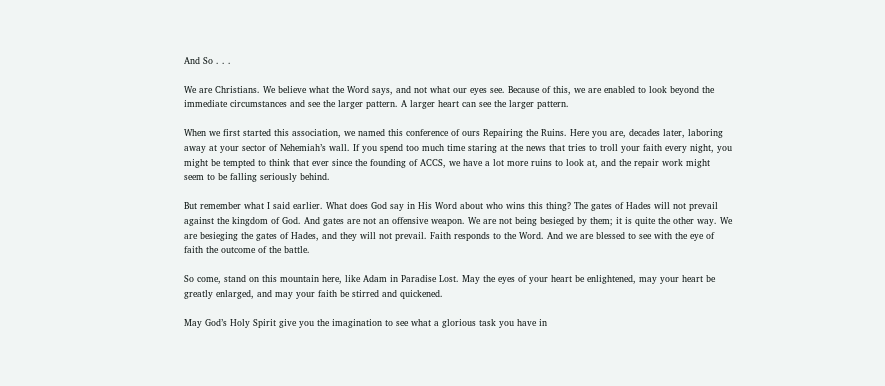And So . . .

We are Christians. We believe what the Word says, and not what our eyes see. Because of this, we are enabled to look beyond the immediate circumstances and see the larger pattern. A larger heart can see the larger pattern.

When we first started this association, we named this conference of ours Repairing the Ruins. Here you are, decades later, laboring away at your sector of Nehemiah’s wall. If you spend too much time staring at the news that tries to troll your faith every night, you might be tempted to think that ever since the founding of ACCS, we have a lot more ruins to look at, and the repair work might seem to be falling seriously behind.

But remember what I said earlier. What does God say in His Word about who wins this thing? The gates of Hades will not prevail against the kingdom of God. And gates are not an offensive weapon. We are not being besieged by them; it is quite the other way. We are besieging the gates of Hades, and they will not prevail. Faith responds to the Word. And we are blessed to see with the eye of faith the outcome of the battle.

So come, stand on this mountain here, like Adam in Paradise Lost. May the eyes of your heart be enlightened, may your heart be greatly enlarged, and may your faith be stirred and quickened.

May God’s Holy Spirit give you the imagination to see what a glorious task you have in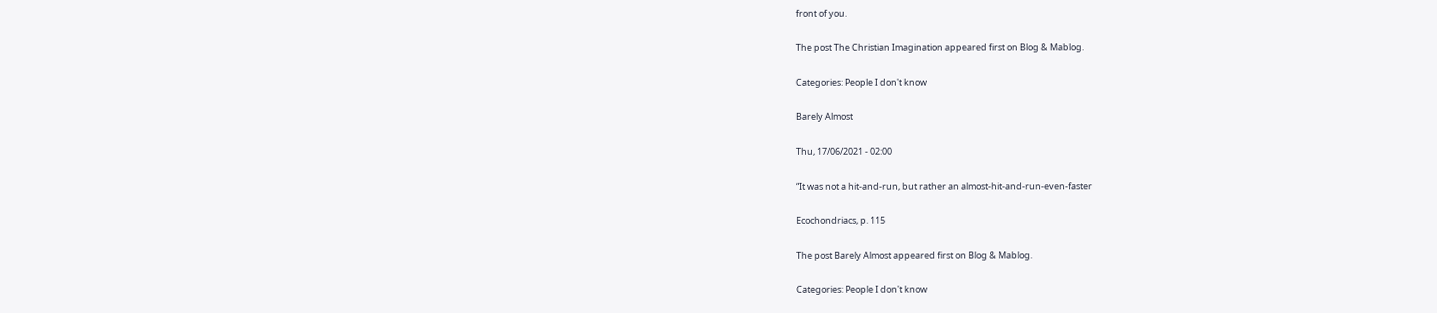front of you.

The post The Christian Imagination appeared first on Blog & Mablog.

Categories: People I don't know

Barely Almost

Thu, 17/06/2021 - 02:00

“It was not a hit-and-run, but rather an almost-hit-and-run-even-faster

Ecochondriacs, p. 115

The post Barely Almost appeared first on Blog & Mablog.

Categories: People I don't know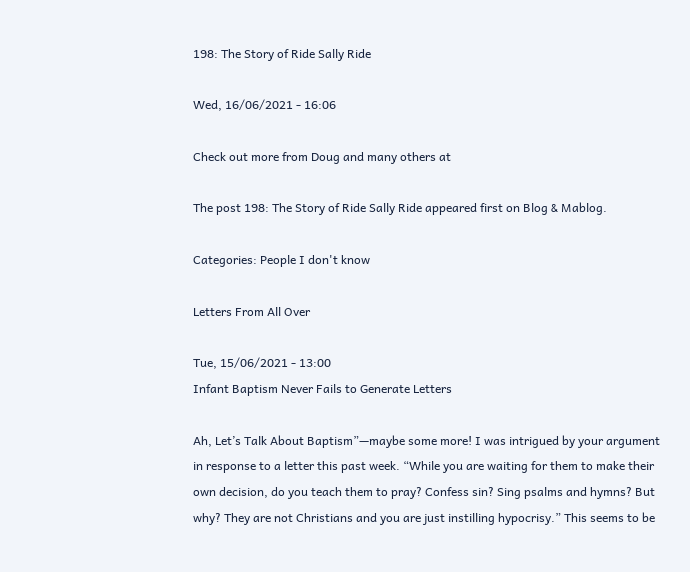198: The Story of Ride Sally Ride

Wed, 16/06/2021 - 16:06

Check out more from Doug and many others at

The post 198: The Story of Ride Sally Ride appeared first on Blog & Mablog.

Categories: People I don't know

Letters From All Over

Tue, 15/06/2021 - 13:00
Infant Baptism Never Fails to Generate Letters

Ah, Let’s Talk About Baptism”—maybe some more! I was intrigued by your argument in response to a letter this past week. “While you are waiting for them to make their own decision, do you teach them to pray? Confess sin? Sing psalms and hymns? But why? They are not Christians and you are just instilling hypocrisy.” This seems to be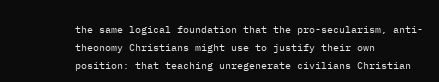the same logical foundation that the pro-secularism, anti-theonomy Christians might use to justify their own position: that teaching unregenerate civilians Christian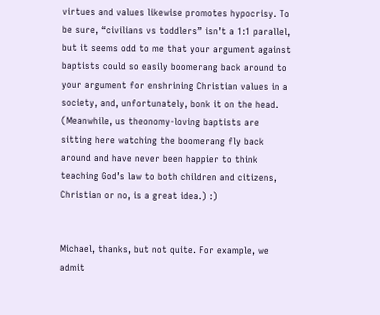virtues and values likewise promotes hypocrisy. To be sure, “civilians vs toddlers” isn’t a 1:1 parallel, but it seems odd to me that your argument against baptists could so easily boomerang back around to your argument for enshrining Christian values in a society, and, unfortunately, bonk it on the head. (Meanwhile, us theonomy-loving baptists are sitting here watching the boomerang fly back around and have never been happier to think teaching God’s law to both children and citizens, Christian or no, is a great idea.) :)


Michael, thanks, but not quite. For example, we admit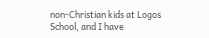non-Christian kids at Logos School, and I have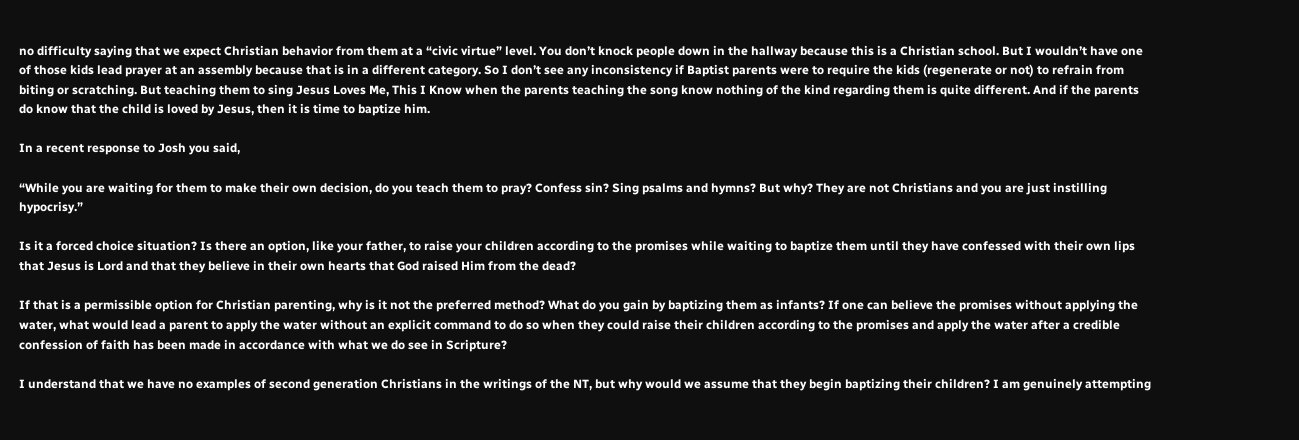no difficulty saying that we expect Christian behavior from them at a “civic virtue” level. You don’t knock people down in the hallway because this is a Christian school. But I wouldn’t have one of those kids lead prayer at an assembly because that is in a different category. So I don’t see any inconsistency if Baptist parents were to require the kids (regenerate or not) to refrain from biting or scratching. But teaching them to sing Jesus Loves Me, This I Know when the parents teaching the song know nothing of the kind regarding them is quite different. And if the parents do know that the child is loved by Jesus, then it is time to baptize him.

In a recent response to Josh you said,

“While you are waiting for them to make their own decision, do you teach them to pray? Confess sin? Sing psalms and hymns? But why? They are not Christians and you are just instilling hypocrisy.”

Is it a forced choice situation? Is there an option, like your father, to raise your children according to the promises while waiting to baptize them until they have confessed with their own lips that Jesus is Lord and that they believe in their own hearts that God raised Him from the dead?

If that is a permissible option for Christian parenting, why is it not the preferred method? What do you gain by baptizing them as infants? If one can believe the promises without applying the water, what would lead a parent to apply the water without an explicit command to do so when they could raise their children according to the promises and apply the water after a credible confession of faith has been made in accordance with what we do see in Scripture?

I understand that we have no examples of second generation Christians in the writings of the NT, but why would we assume that they begin baptizing their children? I am genuinely attempting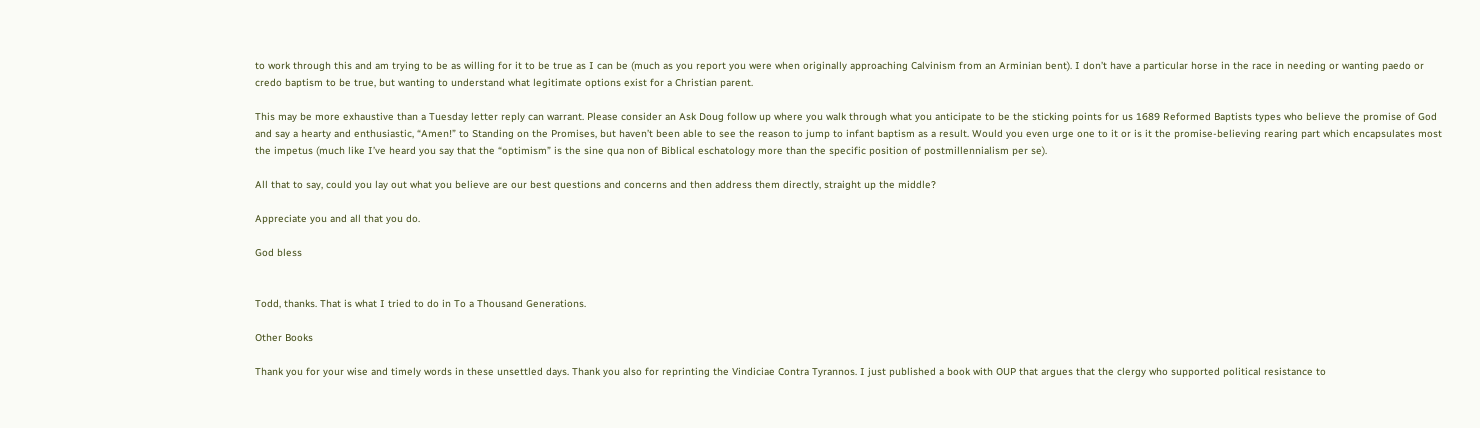to work through this and am trying to be as willing for it to be true as I can be (much as you report you were when originally approaching Calvinism from an Arminian bent). I don’t have a particular horse in the race in needing or wanting paedo or credo baptism to be true, but wanting to understand what legitimate options exist for a Christian parent.

This may be more exhaustive than a Tuesday letter reply can warrant. Please consider an Ask Doug follow up where you walk through what you anticipate to be the sticking points for us 1689 Reformed Baptists types who believe the promise of God and say a hearty and enthusiastic, “Amen!” to Standing on the Promises, but haven’t been able to see the reason to jump to infant baptism as a result. Would you even urge one to it or is it the promise-believing rearing part which encapsulates most the impetus (much like I’ve heard you say that the “optimism” is the sine qua non of Biblical eschatology more than the specific position of postmillennialism per se).

All that to say, could you lay out what you believe are our best questions and concerns and then address them directly, straight up the middle?

Appreciate you and all that you do.

God bless


Todd, thanks. That is what I tried to do in To a Thousand Generations.

Other Books

Thank you for your wise and timely words in these unsettled days. Thank you also for reprinting the Vindiciae Contra Tyrannos. I just published a book with OUP that argues that the clergy who supported political resistance to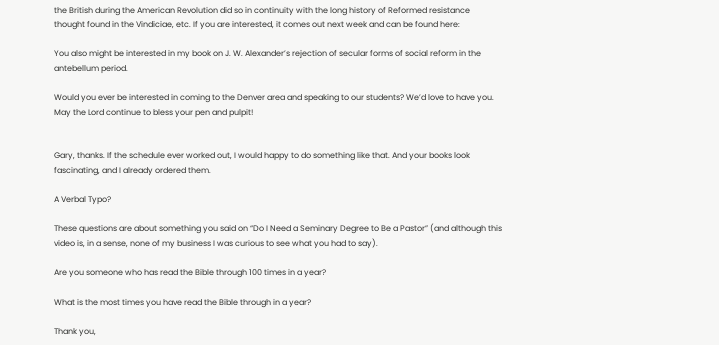the British during the American Revolution did so in continuity with the long history of Reformed resistance thought found in the Vindiciae, etc. If you are interested, it comes out next week and can be found here:

You also might be interested in my book on J. W. Alexander’s rejection of secular forms of social reform in the antebellum period.

Would you ever be interested in coming to the Denver area and speaking to our students? We’d love to have you. May the Lord continue to bless your pen and pulpit!


Gary, thanks. If the schedule ever worked out, I would happy to do something like that. And your books look fascinating, and I already ordered them.

A Verbal Typo?

These questions are about something you said on “Do I Need a Seminary Degree to Be a Pastor” (and although this video is, in a sense, none of my business I was curious to see what you had to say).

Are you someone who has read the Bible through 100 times in a year?

What is the most times you have read the Bible through in a year?

Thank you,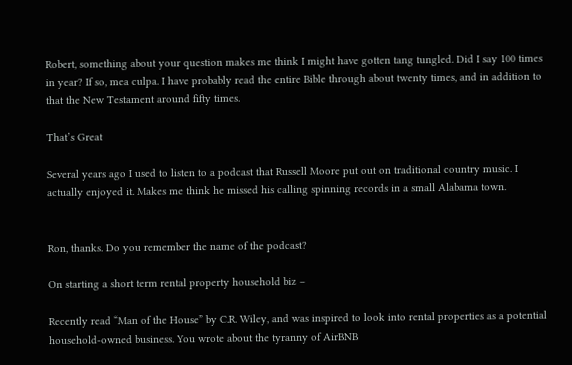Robert, something about your question makes me think I might have gotten tang tungled. Did I say 100 times in year? If so, mea culpa. I have probably read the entire Bible through about twenty times, and in addition to that the New Testament around fifty times.

That’s Great

Several years ago I used to listen to a podcast that Russell Moore put out on traditional country music. I actually enjoyed it. Makes me think he missed his calling spinning records in a small Alabama town.


Ron, thanks. Do you remember the name of the podcast?

On starting a short term rental property household biz –

Recently read “Man of the House” by C.R. Wiley, and was inspired to look into rental properties as a potential household-owned business. You wrote about the tyranny of AirBNB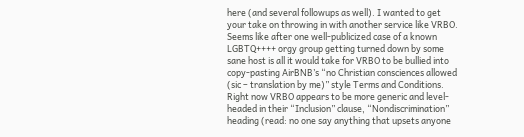here (and several followups as well). I wanted to get your take on throwing in with another service like VRBO. Seems like after one well-publicized case of a known LGBTQ++++ orgy group getting turned down by some sane host is all it would take for VRBO to be bullied into copy-pasting AirBNB’s “no Christian consciences allowed (sic – translation by me)” style Terms and Conditions. Right now VRBO appears to be more generic and level-headed in their “Inclusion” clause, “Nondiscrimination” heading (read: no one say anything that upsets anyone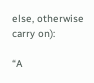else, otherwise carry on):

“A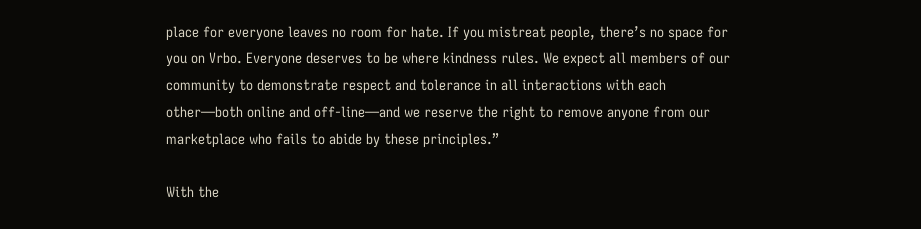place for everyone leaves no room for hate. If you mistreat people, there’s no space for you on Vrbo. Everyone deserves to be where kindness rules. We expect all members of our community to demonstrate respect and tolerance in all interactions with each other—both online and off-line—and we reserve the right to remove anyone from our marketplace who fails to abide by these principles.”

With the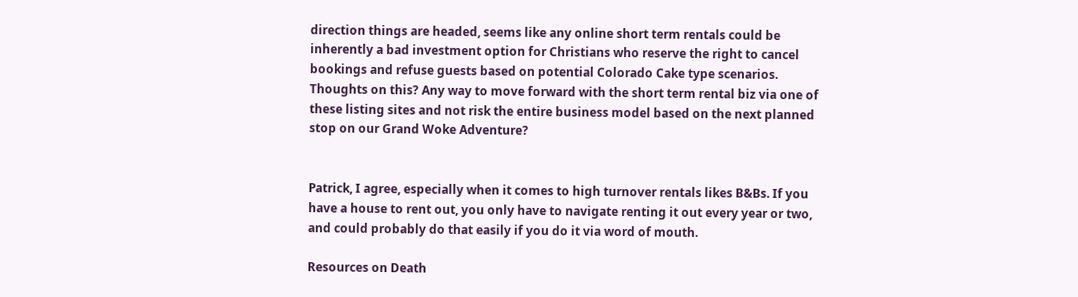direction things are headed, seems like any online short term rentals could be inherently a bad investment option for Christians who reserve the right to cancel bookings and refuse guests based on potential Colorado Cake type scenarios. Thoughts on this? Any way to move forward with the short term rental biz via one of these listing sites and not risk the entire business model based on the next planned stop on our Grand Woke Adventure?


Patrick, I agree, especially when it comes to high turnover rentals likes B&Bs. If you have a house to rent out, you only have to navigate renting it out every year or two, and could probably do that easily if you do it via word of mouth.

Resources on Death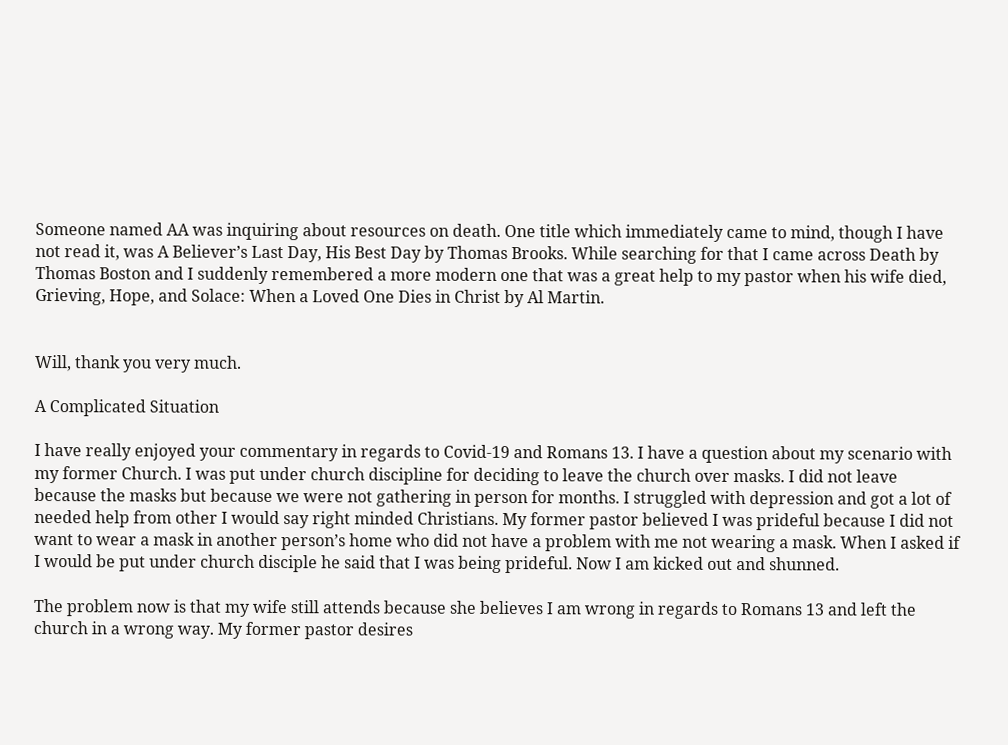Someone named AA was inquiring about resources on death. One title which immediately came to mind, though I have not read it, was A Believer’s Last Day, His Best Day by Thomas Brooks. While searching for that I came across Death by Thomas Boston and I suddenly remembered a more modern one that was a great help to my pastor when his wife died, Grieving, Hope, and Solace: When a Loved One Dies in Christ by Al Martin.


Will, thank you very much.

A Complicated Situation

I have really enjoyed your commentary in regards to Covid-19 and Romans 13. I have a question about my scenario with my former Church. I was put under church discipline for deciding to leave the church over masks. I did not leave because the masks but because we were not gathering in person for months. I struggled with depression and got a lot of needed help from other I would say right minded Christians. My former pastor believed I was prideful because I did not want to wear a mask in another person’s home who did not have a problem with me not wearing a mask. When I asked if I would be put under church disciple he said that I was being prideful. Now I am kicked out and shunned.

The problem now is that my wife still attends because she believes I am wrong in regards to Romans 13 and left the church in a wrong way. My former pastor desires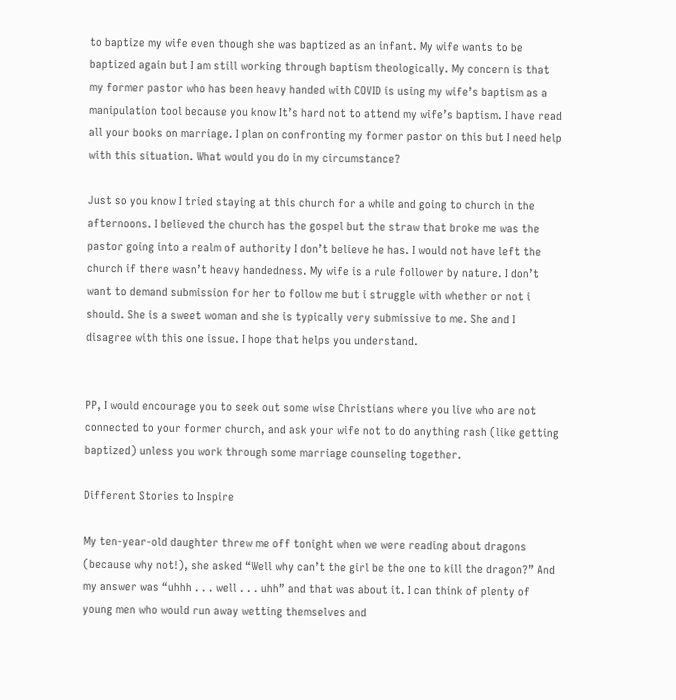to baptize my wife even though she was baptized as an infant. My wife wants to be baptized again but I am still working through baptism theologically. My concern is that my former pastor who has been heavy handed with COVID is using my wife’s baptism as a manipulation tool because you know It’s hard not to attend my wife’s baptism. I have read all your books on marriage. I plan on confronting my former pastor on this but I need help with this situation. What would you do in my circumstance?

Just so you know I tried staying at this church for a while and going to church in the afternoons. I believed the church has the gospel but the straw that broke me was the pastor going into a realm of authority I don’t believe he has. I would not have left the church if there wasn’t heavy handedness. My wife is a rule follower by nature. I don’t want to demand submission for her to follow me but i struggle with whether or not i should. She is a sweet woman and she is typically very submissive to me. She and I disagree with this one issue. I hope that helps you understand.


PP, I would encourage you to seek out some wise Christians where you live who are not connected to your former church, and ask your wife not to do anything rash (like getting baptized) unless you work through some marriage counseling together.

Different Stories to Inspire

My ten-year-old daughter threw me off tonight when we were reading about dragons (because why not!), she asked “Well why can’t the girl be the one to kill the dragon?” And my answer was “uhhh . . . well . . . uhh” and that was about it. I can think of plenty of young men who would run away wetting themselves and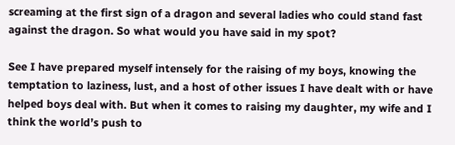screaming at the first sign of a dragon and several ladies who could stand fast against the dragon. So what would you have said in my spot?

See I have prepared myself intensely for the raising of my boys, knowing the temptation to laziness, lust, and a host of other issues I have dealt with or have helped boys deal with. But when it comes to raising my daughter, my wife and I think the world’s push to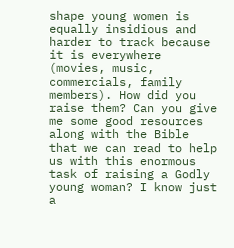shape young women is equally insidious and harder to track because it is everywhere (movies, music, commercials, family members). How did you raise them? Can you give me some good resources along with the Bible that we can read to help us with this enormous task of raising a Godly young woman? I know just a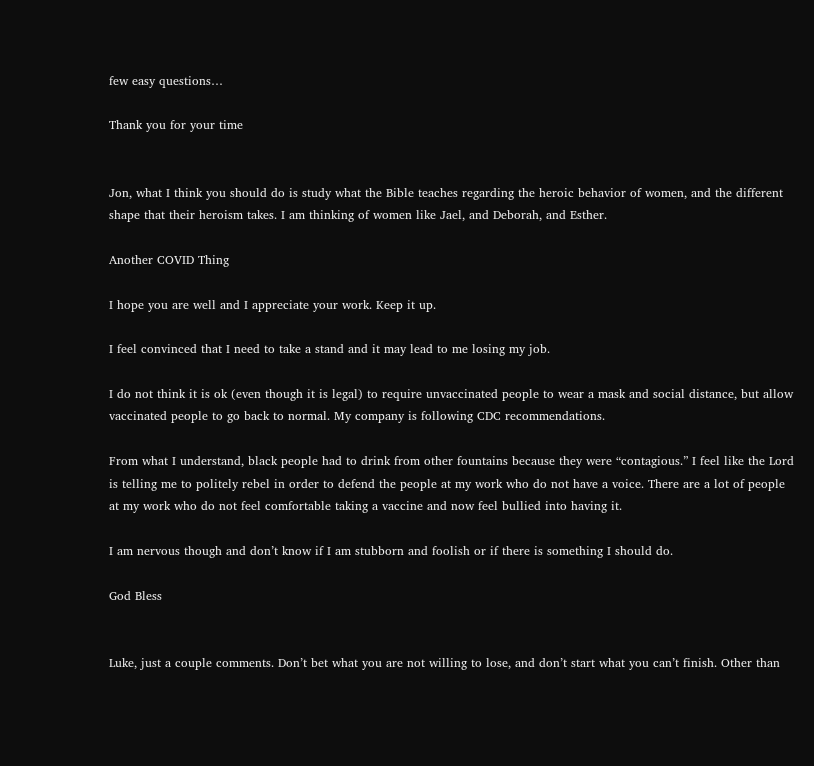few easy questions…

Thank you for your time


Jon, what I think you should do is study what the Bible teaches regarding the heroic behavior of women, and the different shape that their heroism takes. I am thinking of women like Jael, and Deborah, and Esther.

Another COVID Thing

I hope you are well and I appreciate your work. Keep it up.

I feel convinced that I need to take a stand and it may lead to me losing my job.

I do not think it is ok (even though it is legal) to require unvaccinated people to wear a mask and social distance, but allow vaccinated people to go back to normal. My company is following CDC recommendations.

From what I understand, black people had to drink from other fountains because they were “contagious.” I feel like the Lord is telling me to politely rebel in order to defend the people at my work who do not have a voice. There are a lot of people at my work who do not feel comfortable taking a vaccine and now feel bullied into having it.

I am nervous though and don’t know if I am stubborn and foolish or if there is something I should do.

God Bless


Luke, just a couple comments. Don’t bet what you are not willing to lose, and don’t start what you can’t finish. Other than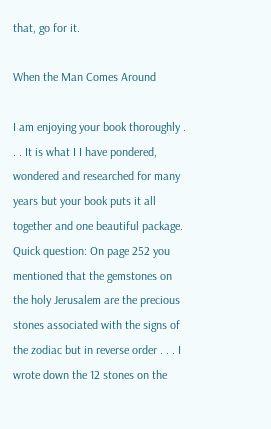that, go for it.

When the Man Comes Around

I am enjoying your book thoroughly . . . It is what I I have pondered, wondered and researched for many years but your book puts it all together and one beautiful package. Quick question: On page 252 you mentioned that the gemstones on the holy Jerusalem are the precious stones associated with the signs of the zodiac but in reverse order . . . I wrote down the 12 stones on the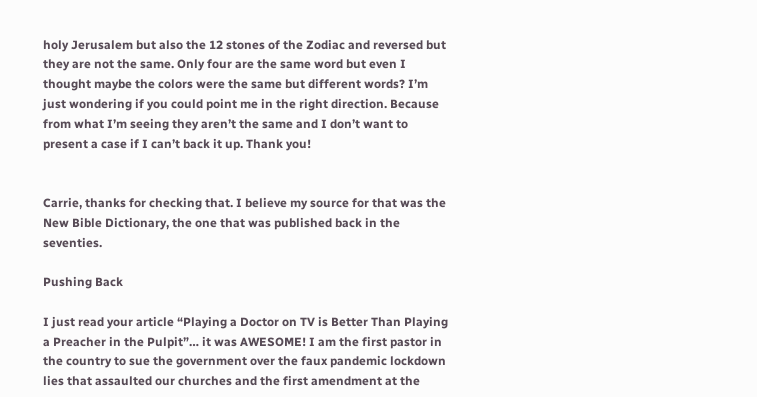holy Jerusalem but also the 12 stones of the Zodiac and reversed but they are not the same. Only four are the same word but even I thought maybe the colors were the same but different words? I’m just wondering if you could point me in the right direction. Because from what I’m seeing they aren’t the same and I don’t want to present a case if I can’t back it up. Thank you!


Carrie, thanks for checking that. I believe my source for that was the New Bible Dictionary, the one that was published back in the seventies.

Pushing Back

I just read your article “Playing a Doctor on TV is Better Than Playing a Preacher in the Pulpit”… it was AWESOME! I am the first pastor in the country to sue the government over the faux pandemic lockdown lies that assaulted our churches and the first amendment at the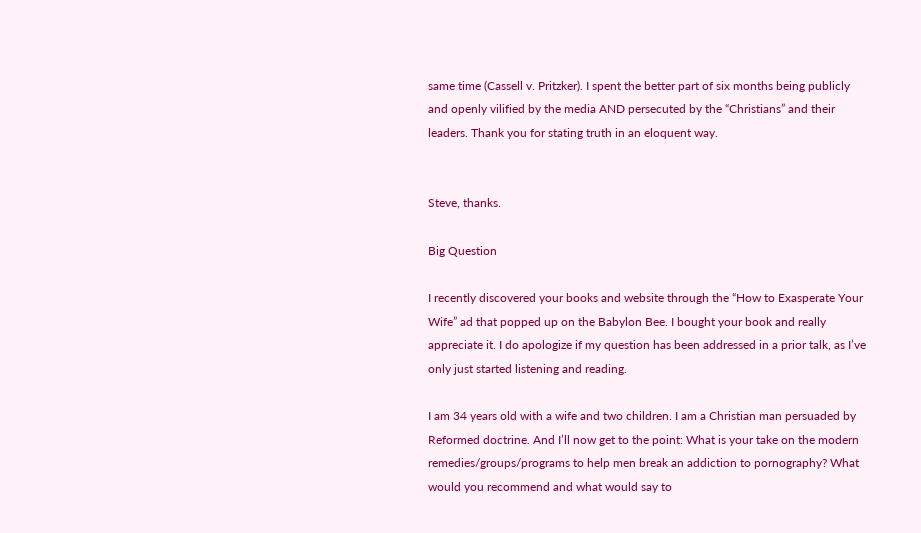same time (Cassell v. Pritzker). I spent the better part of six months being publicly and openly vilified by the media AND persecuted by the “Christians” and their leaders. Thank you for stating truth in an eloquent way.


Steve, thanks.

Big Question

I recently discovered your books and website through the “How to Exasperate Your Wife” ad that popped up on the Babylon Bee. I bought your book and really appreciate it. I do apologize if my question has been addressed in a prior talk, as I’ve only just started listening and reading.

I am 34 years old with a wife and two children. I am a Christian man persuaded by Reformed doctrine. And I’ll now get to the point: What is your take on the modern remedies/groups/programs to help men break an addiction to pornography? What would you recommend and what would say to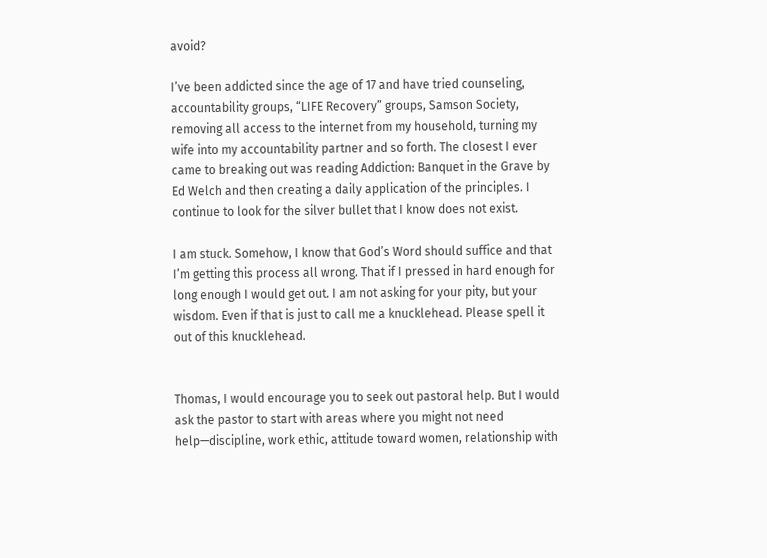avoid?

I’ve been addicted since the age of 17 and have tried counseling, accountability groups, “LIFE Recovery” groups, Samson Society, removing all access to the internet from my household, turning my wife into my accountability partner and so forth. The closest I ever came to breaking out was reading Addiction: Banquet in the Grave by Ed Welch and then creating a daily application of the principles. I continue to look for the silver bullet that I know does not exist.

I am stuck. Somehow, I know that God’s Word should suffice and that I’m getting this process all wrong. That if I pressed in hard enough for long enough I would get out. I am not asking for your pity, but your wisdom. Even if that is just to call me a knucklehead. Please spell it out of this knucklehead.


Thomas, I would encourage you to seek out pastoral help. But I would ask the pastor to start with areas where you might not need help—discipline, work ethic, attitude toward women, relationship with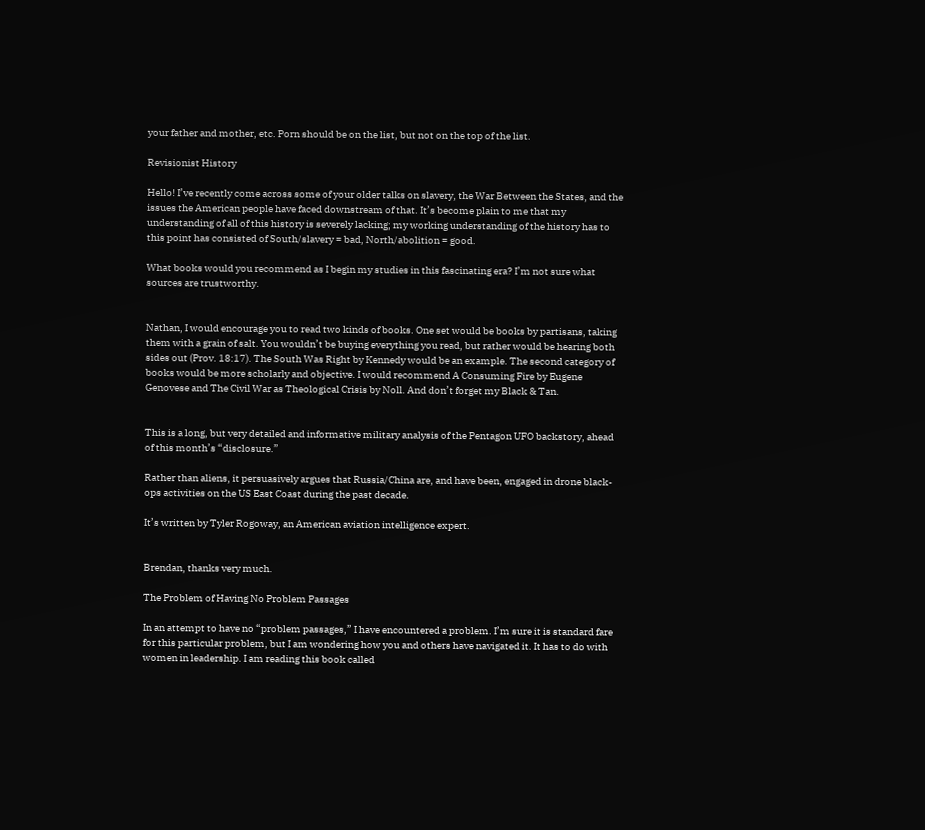your father and mother, etc. Porn should be on the list, but not on the top of the list.

Revisionist History

Hello! I’ve recently come across some of your older talks on slavery, the War Between the States, and the issues the American people have faced downstream of that. It’s become plain to me that my understanding of all of this history is severely lacking; my working understanding of the history has to this point has consisted of South/slavery = bad, North/abolition = good.

What books would you recommend as I begin my studies in this fascinating era? I’m not sure what sources are trustworthy.


Nathan, I would encourage you to read two kinds of books. One set would be books by partisans, taking them with a grain of salt. You wouldn’t be buying everything you read, but rather would be hearing both sides out (Prov. 18:17). The South Was Right by Kennedy would be an example. The second category of books would be more scholarly and objective. I would recommend A Consuming Fire by Eugene Genovese and The Civil War as Theological Crisis by Noll. And don’t forget my Black & Tan.


This is a long, but very detailed and informative military analysis of the Pentagon UFO backstory, ahead of this month’s “disclosure.”

Rather than aliens, it persuasively argues that Russia/China are, and have been, engaged in drone black-ops activities on the US East Coast during the past decade.

It’s written by Tyler Rogoway, an American aviation intelligence expert.


Brendan, thanks very much.

The Problem of Having No Problem Passages

In an attempt to have no “problem passages,” I have encountered a problem. I’m sure it is standard fare for this particular problem, but I am wondering how you and others have navigated it. It has to do with women in leadership. I am reading this book called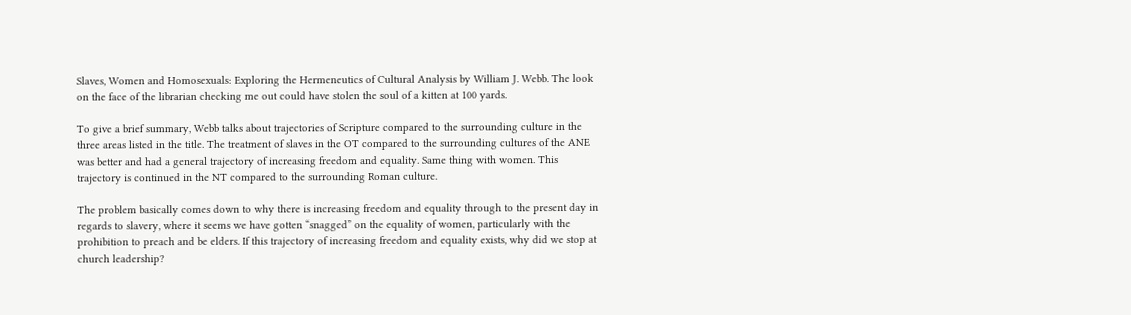Slaves, Women and Homosexuals: Exploring the Hermeneutics of Cultural Analysis by William J. Webb. The look on the face of the librarian checking me out could have stolen the soul of a kitten at 100 yards.

To give a brief summary, Webb talks about trajectories of Scripture compared to the surrounding culture in the three areas listed in the title. The treatment of slaves in the OT compared to the surrounding cultures of the ANE was better and had a general trajectory of increasing freedom and equality. Same thing with women. This trajectory is continued in the NT compared to the surrounding Roman culture.

The problem basically comes down to why there is increasing freedom and equality through to the present day in regards to slavery, where it seems we have gotten “snagged” on the equality of women, particularly with the prohibition to preach and be elders. If this trajectory of increasing freedom and equality exists, why did we stop at church leadership?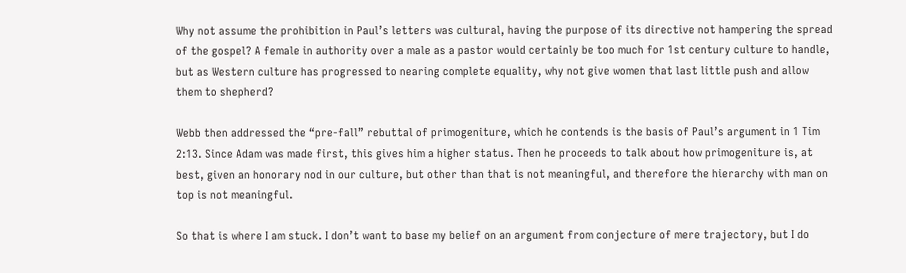Why not assume the prohibition in Paul’s letters was cultural, having the purpose of its directive not hampering the spread of the gospel? A female in authority over a male as a pastor would certainly be too much for 1st century culture to handle, but as Western culture has progressed to nearing complete equality, why not give women that last little push and allow them to shepherd?

Webb then addressed the “pre-fall” rebuttal of primogeniture, which he contends is the basis of Paul’s argument in 1 Tim 2:13. Since Adam was made first, this gives him a higher status. Then he proceeds to talk about how primogeniture is, at best, given an honorary nod in our culture, but other than that is not meaningful, and therefore the hierarchy with man on top is not meaningful.

So that is where I am stuck. I don’t want to base my belief on an argument from conjecture of mere trajectory, but I do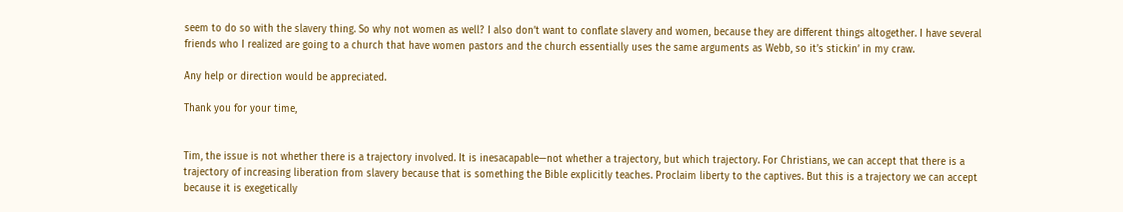seem to do so with the slavery thing. So why not women as well? I also don’t want to conflate slavery and women, because they are different things altogether. I have several friends who I realized are going to a church that have women pastors and the church essentially uses the same arguments as Webb, so it’s stickin’ in my craw.

Any help or direction would be appreciated.

Thank you for your time,


Tim, the issue is not whether there is a trajectory involved. It is inesacapable—not whether a trajectory, but which trajectory. For Christians, we can accept that there is a trajectory of increasing liberation from slavery because that is something the Bible explicitly teaches. Proclaim liberty to the captives. But this is a trajectory we can accept because it is exegetically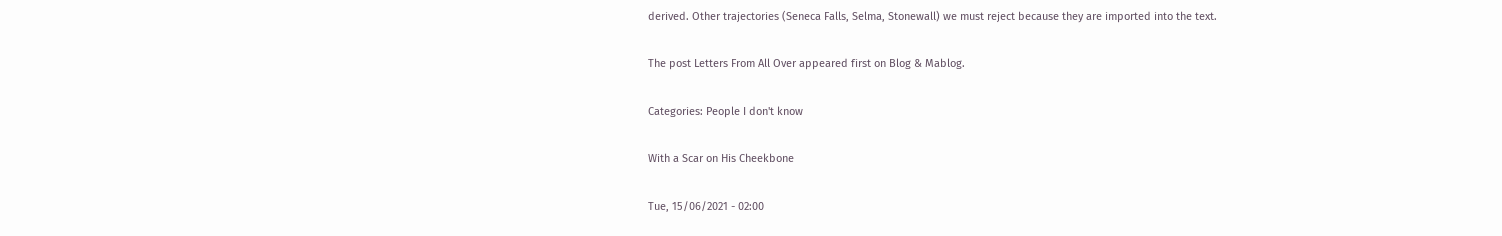derived. Other trajectories (Seneca Falls, Selma, Stonewall) we must reject because they are imported into the text.

The post Letters From All Over appeared first on Blog & Mablog.

Categories: People I don't know

With a Scar on His Cheekbone

Tue, 15/06/2021 - 02:00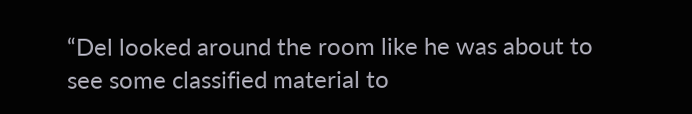“Del looked around the room like he was about to see some classified material to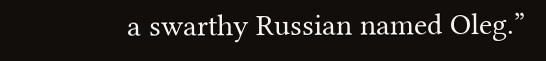a swarthy Russian named Oleg.”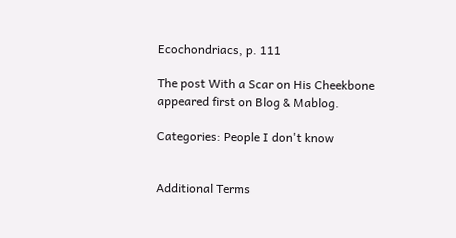Ecochondriacs, p. 111

The post With a Scar on His Cheekbone appeared first on Blog & Mablog.

Categories: People I don't know


Additional Terms